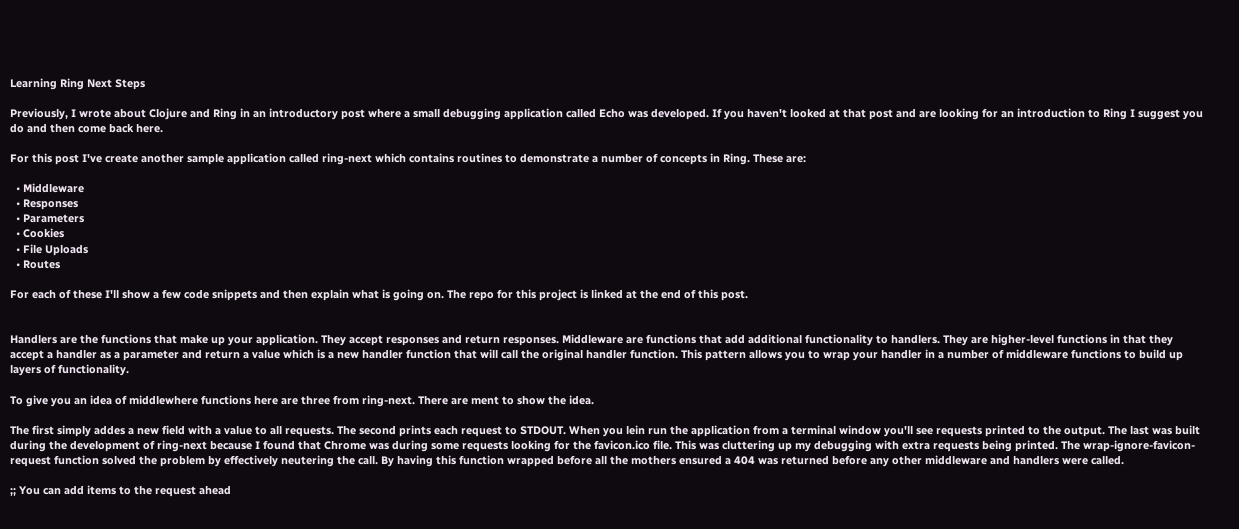Learning Ring Next Steps

Previously, I wrote about Clojure and Ring in an introductory post where a small debugging application called Echo was developed. If you haven't looked at that post and are looking for an introduction to Ring I suggest you do and then come back here.

For this post I've create another sample application called ring-next which contains routines to demonstrate a number of concepts in Ring. These are:

  • Middleware
  • Responses
  • Parameters
  • Cookies
  • File Uploads
  • Routes

For each of these I'll show a few code snippets and then explain what is going on. The repo for this project is linked at the end of this post.


Handlers are the functions that make up your application. They accept responses and return responses. Middleware are functions that add additional functionality to handlers. They are higher-level functions in that they accept a handler as a parameter and return a value which is a new handler function that will call the original handler function. This pattern allows you to wrap your handler in a number of middleware functions to build up layers of functionality.

To give you an idea of middlewhere functions here are three from ring-next. There are ment to show the idea.

The first simply addes a new field with a value to all requests. The second prints each request to STDOUT. When you lein run the application from a terminal window you'll see requests printed to the output. The last was built during the development of ring-next because I found that Chrome was during some requests looking for the favicon.ico file. This was cluttering up my debugging with extra requests being printed. The wrap-ignore-favicon-request function solved the problem by effectively neutering the call. By having this function wrapped before all the mothers ensured a 404 was returned before any other middleware and handlers were called.

;; You can add items to the request ahead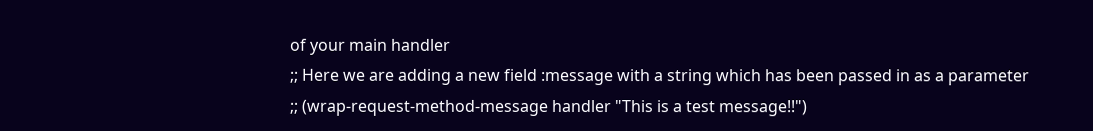of your main handler
;; Here we are adding a new field :message with a string which has been passed in as a parameter
;; (wrap-request-method-message handler "This is a test message!!")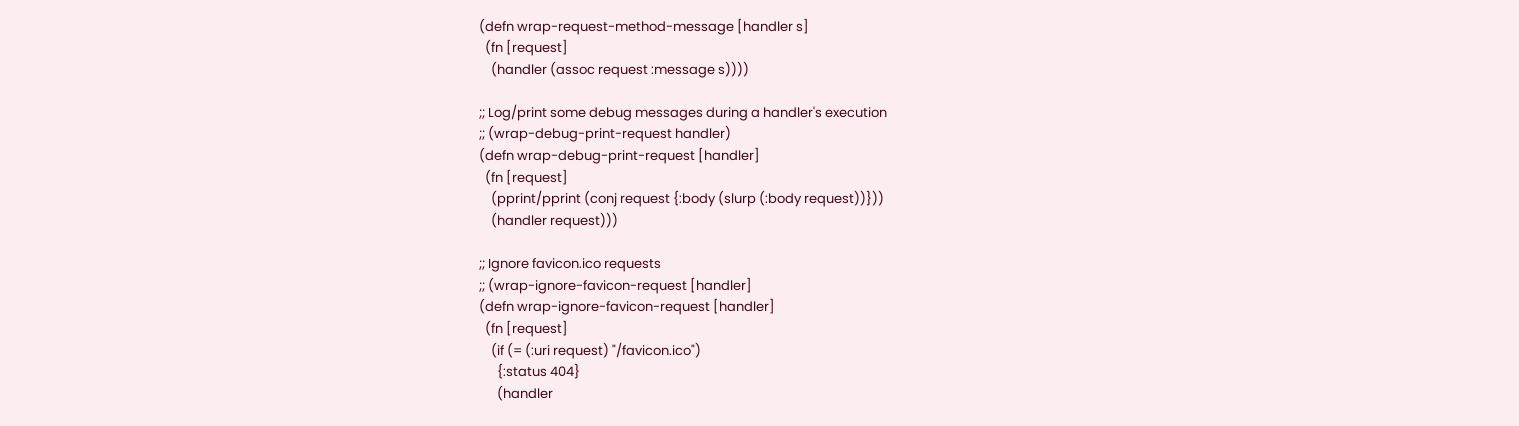(defn wrap-request-method-message [handler s]
  (fn [request]
    (handler (assoc request :message s))))

;; Log/print some debug messages during a handler's execution
;; (wrap-debug-print-request handler)
(defn wrap-debug-print-request [handler]
  (fn [request]
    (pprint/pprint (conj request {:body (slurp (:body request))}))
    (handler request)))

;; Ignore favicon.ico requests
;; (wrap-ignore-favicon-request [handler]
(defn wrap-ignore-favicon-request [handler]
  (fn [request]
    (if (= (:uri request) "/favicon.ico")
      {:status 404}
      (handler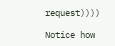request))))

Notice how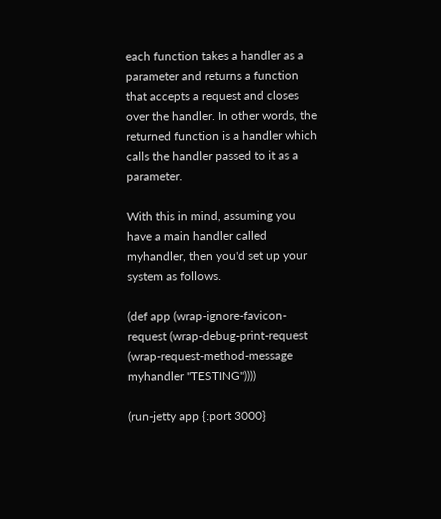each function takes a handler as a parameter and returns a function that accepts a request and closes over the handler. In other words, the returned function is a handler which calls the handler passed to it as a parameter.

With this in mind, assuming you have a main handler called myhandler, then you'd set up your system as follows.

(def app (wrap-ignore-favicon-request (wrap-debug-print-request (wrap-request-method-message myhandler "TESTING"))))

(run-jetty app {:port 3000}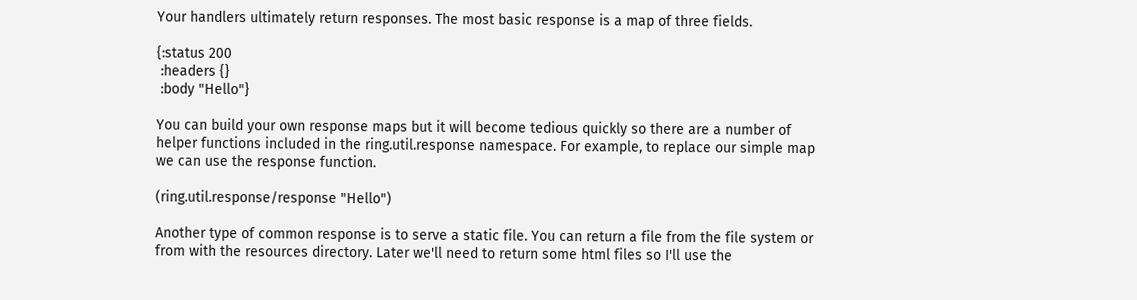Your handlers ultimately return responses. The most basic response is a map of three fields.

{:status 200
 :headers {}
 :body "Hello"}

You can build your own response maps but it will become tedious quickly so there are a number of helper functions included in the ring.util.response namespace. For example, to replace our simple map we can use the response function.

(ring.util.response/response "Hello")

Another type of common response is to serve a static file. You can return a file from the file system or from with the resources directory. Later we'll need to return some html files so I'll use the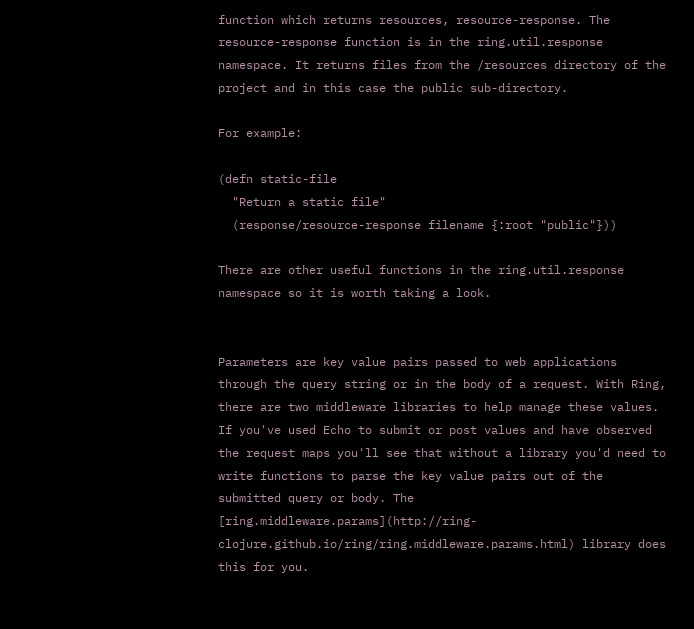function which returns resources, resource-response. The resource-response function is in the ring.util.response namespace. It returns files from the /resources directory of the project and in this case the public sub-directory.

For example:

(defn static-file
  "Return a static file"
  (response/resource-response filename {:root "public"}))

There are other useful functions in the ring.util.response namespace so it is worth taking a look.


Parameters are key value pairs passed to web applications through the query string or in the body of a request. With Ring, there are two middleware libraries to help manage these values. If you've used Echo to submit or post values and have observed the request maps you'll see that without a library you'd need to write functions to parse the key value pairs out of the submitted query or body. The [ring.middleware.params](http://ring-clojure.github.io/ring/ring.middleware.params.html) library does this for you.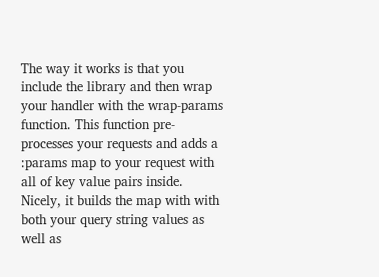The way it works is that you include the library and then wrap your handler with the wrap-params function. This function pre-processes your requests and adds a :params map to your request with all of key value pairs inside. Nicely, it builds the map with with both your query string values as well as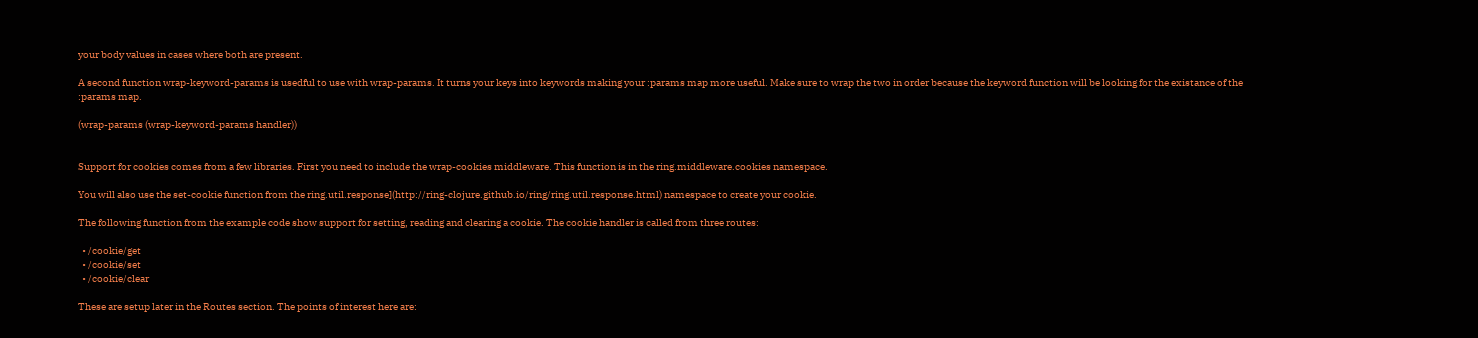your body values in cases where both are present.

A second function wrap-keyword-params is usedful to use with wrap-params. It turns your keys into keywords making your :params map more useful. Make sure to wrap the two in order because the keyword function will be looking for the existance of the :params map.

(wrap-params (wrap-keyword-params handler))


Support for cookies comes from a few libraries. First you need to include the wrap-cookies middleware. This function is in the ring.middleware.cookies namespace.

You will also use the set-cookie function from the ring.util.response](http://ring-clojure.github.io/ring/ring.util.response.html) namespace to create your cookie.

The following function from the example code show support for setting, reading and clearing a cookie. The cookie handler is called from three routes:

  • /cookie/get
  • /cookie/set
  • /cookie/clear

These are setup later in the Routes section. The points of interest here are: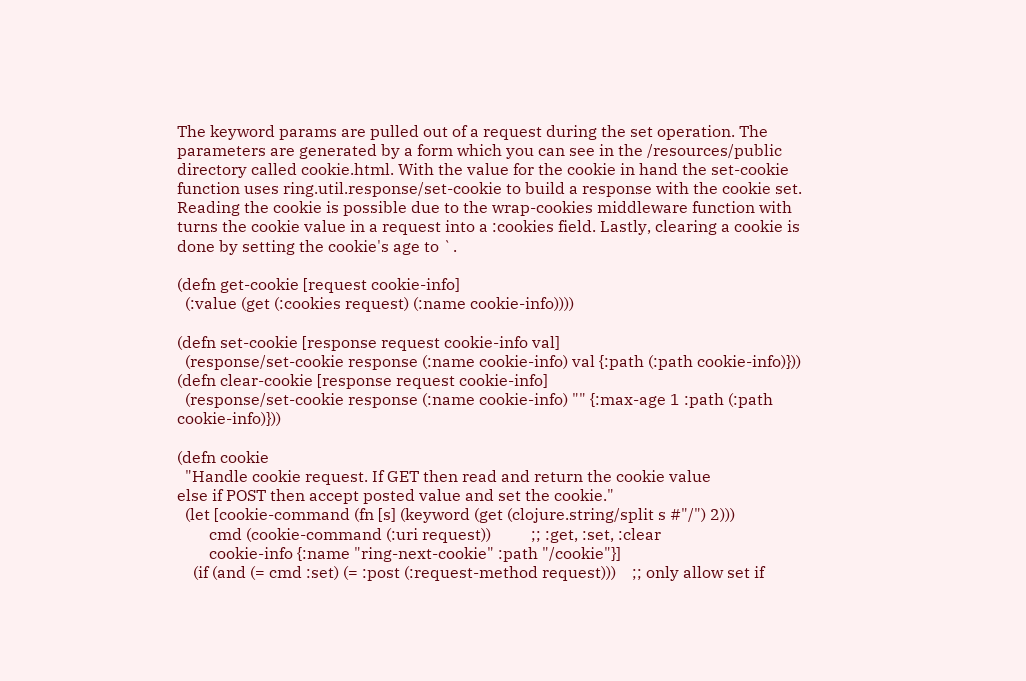The keyword params are pulled out of a request during the set operation. The parameters are generated by a form which you can see in the /resources/public directory called cookie.html. With the value for the cookie in hand the set-cookie function uses ring.util.response/set-cookie to build a response with the cookie set. Reading the cookie is possible due to the wrap-cookies middleware function with turns the cookie value in a request into a :cookies field. Lastly, clearing a cookie is done by setting the cookie's age to `.

(defn get-cookie [request cookie-info]
  (:value (get (:cookies request) (:name cookie-info))))

(defn set-cookie [response request cookie-info val]
  (response/set-cookie response (:name cookie-info) val {:path (:path cookie-info)}))
(defn clear-cookie [response request cookie-info]
  (response/set-cookie response (:name cookie-info) "" {:max-age 1 :path (:path cookie-info)}))

(defn cookie
  "Handle cookie request. If GET then read and return the cookie value
else if POST then accept posted value and set the cookie."
  (let [cookie-command (fn [s] (keyword (get (clojure.string/split s #"/") 2)))
        cmd (cookie-command (:uri request))          ;; :get, :set, :clear
        cookie-info {:name "ring-next-cookie" :path "/cookie"}]
    (if (and (= cmd :set) (= :post (:request-method request)))    ;; only allow set if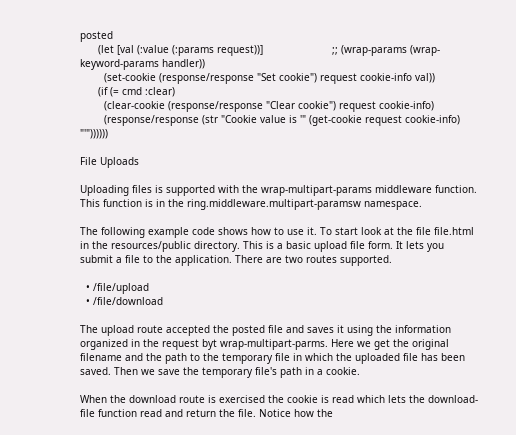posted
      (let [val (:value (:params request))]                       ;; (wrap-params (wrap-keyword-params handler))
        (set-cookie (response/response "Set cookie") request cookie-info val))
      (if (= cmd :clear)
        (clear-cookie (response/response "Clear cookie") request cookie-info)
        (response/response (str "Cookie value is '" (get-cookie request cookie-info) "'"))))))

File Uploads

Uploading files is supported with the wrap-multipart-params middleware function. This function is in the ring.middleware.multipart-paramsw namespace.

The following example code shows how to use it. To start look at the file file.html in the resources/public directory. This is a basic upload file form. It lets you submit a file to the application. There are two routes supported.

  • /file/upload
  • /file/download

The upload route accepted the posted file and saves it using the information organized in the request byt wrap-multipart-parms. Here we get the original filename and the path to the temporary file in which the uploaded file has been saved. Then we save the temporary file's path in a cookie.

When the download route is exercised the cookie is read which lets the download-file function read and return the file. Notice how the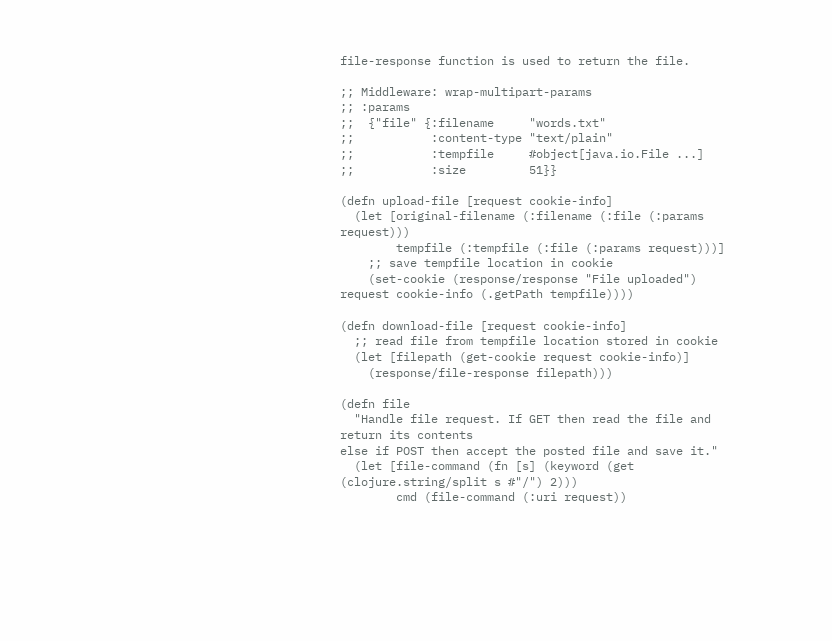file-response function is used to return the file.

;; Middleware: wrap-multipart-params
;; :params
;;  {"file" {:filename     "words.txt"
;;           :content-type "text/plain"
;;           :tempfile     #object[java.io.File ...]
;;           :size         51}}

(defn upload-file [request cookie-info]
  (let [original-filename (:filename (:file (:params request)))
        tempfile (:tempfile (:file (:params request)))]
    ;; save tempfile location in cookie
    (set-cookie (response/response "File uploaded") request cookie-info (.getPath tempfile))))

(defn download-file [request cookie-info]
  ;; read file from tempfile location stored in cookie
  (let [filepath (get-cookie request cookie-info)]
    (response/file-response filepath)))

(defn file
  "Handle file request. If GET then read the file and return its contents
else if POST then accept the posted file and save it."
  (let [file-command (fn [s] (keyword (get (clojure.string/split s #"/") 2)))
        cmd (file-command (:uri request))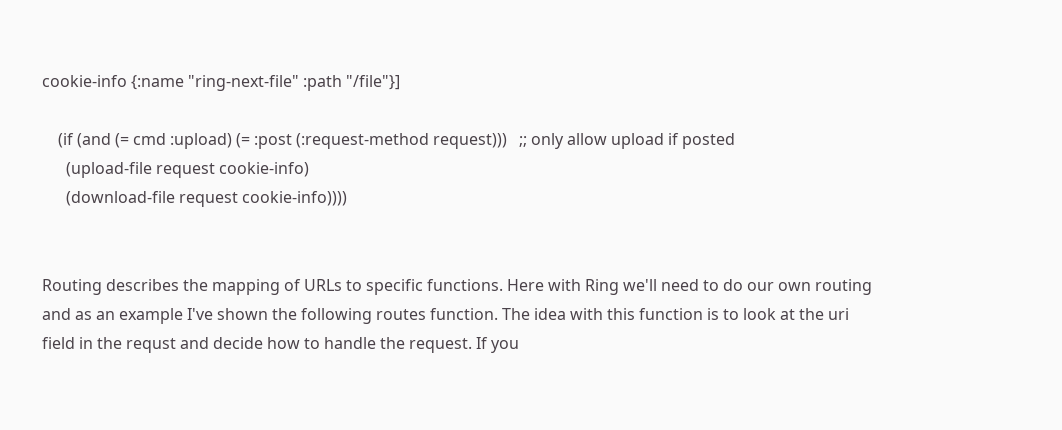cookie-info {:name "ring-next-file" :path "/file"}]

    (if (and (= cmd :upload) (= :post (:request-method request)))   ;; only allow upload if posted
      (upload-file request cookie-info)
      (download-file request cookie-info))))


Routing describes the mapping of URLs to specific functions. Here with Ring we'll need to do our own routing and as an example I've shown the following routes function. The idea with this function is to look at the uri field in the requst and decide how to handle the request. If you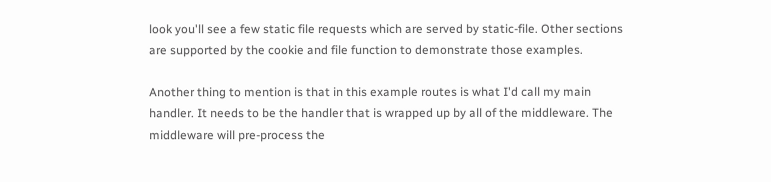look you'll see a few static file requests which are served by static-file. Other sections are supported by the cookie and file function to demonstrate those examples.

Another thing to mention is that in this example routes is what I'd call my main handler. It needs to be the handler that is wrapped up by all of the middleware. The middleware will pre-process the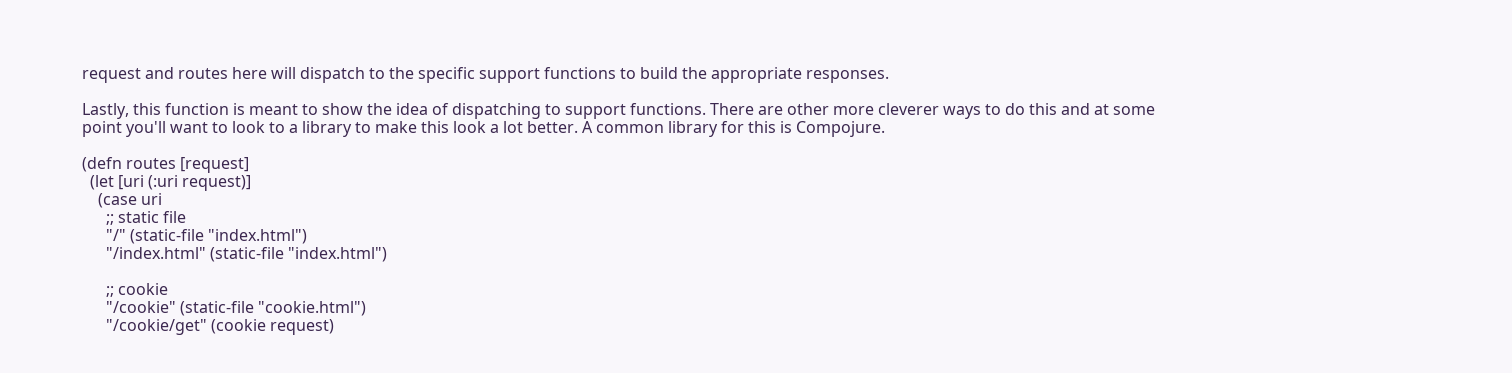request and routes here will dispatch to the specific support functions to build the appropriate responses.

Lastly, this function is meant to show the idea of dispatching to support functions. There are other more cleverer ways to do this and at some point you'll want to look to a library to make this look a lot better. A common library for this is Compojure.

(defn routes [request]
  (let [uri (:uri request)]
    (case uri
      ;; static file
      "/" (static-file "index.html")
      "/index.html" (static-file "index.html")

      ;; cookie
      "/cookie" (static-file "cookie.html")
      "/cookie/get" (cookie request)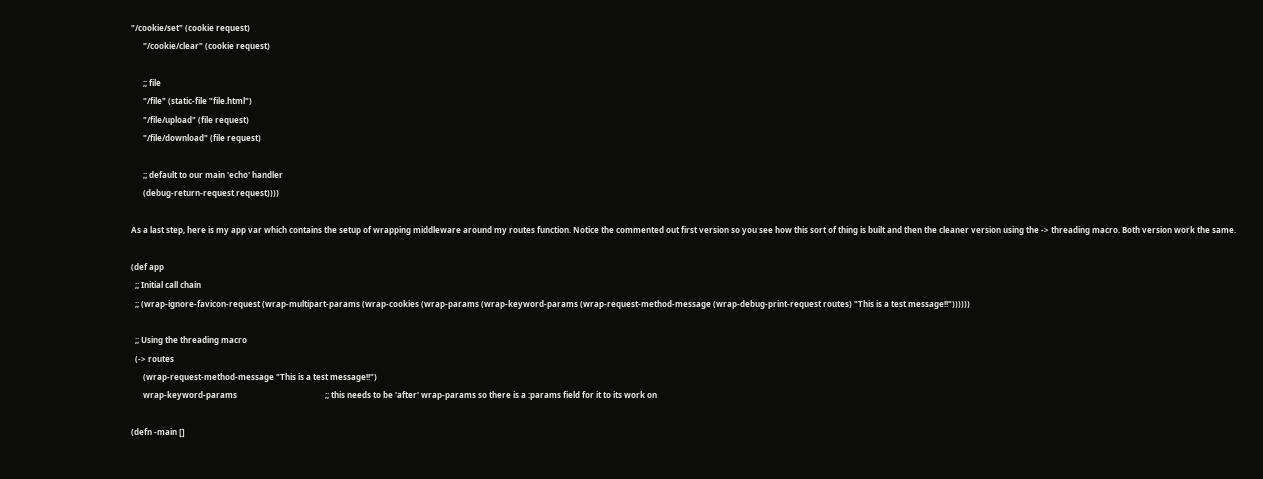"/cookie/set" (cookie request)
      "/cookie/clear" (cookie request)

      ;; file
      "/file" (static-file "file.html")
      "/file/upload" (file request)
      "/file/download" (file request)

      ;; default to our main 'echo' handler
      (debug-return-request request))))

As a last step, here is my app var which contains the setup of wrapping middleware around my routes function. Notice the commented out first version so you see how this sort of thing is built and then the cleaner version using the -> threading macro. Both version work the same.

(def app
  ;; Initial call chain
  ;; (wrap-ignore-favicon-request (wrap-multipart-params (wrap-cookies (wrap-params (wrap-keyword-params (wrap-request-method-message (wrap-debug-print-request routes) "This is a test message!!"))))))

  ;; Using the threading macro
  (-> routes
      (wrap-request-method-message "This is a test message!!")
      wrap-keyword-params                                            ;; this needs to be 'after' wrap-params so there is a :params field for it to its work on

(defn -main []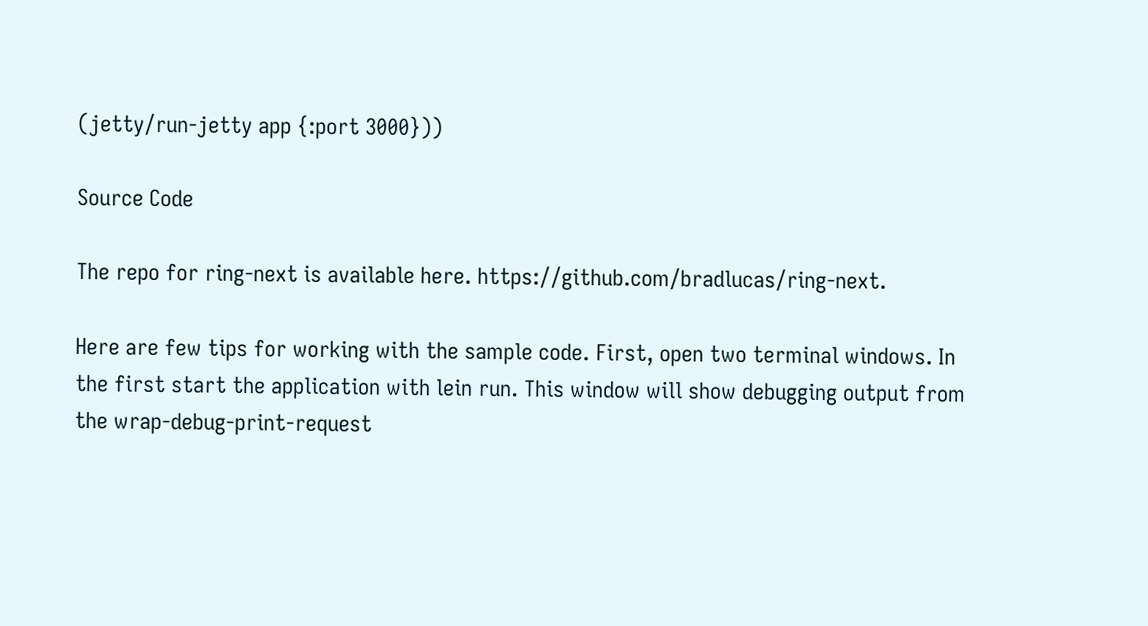(jetty/run-jetty app {:port 3000}))

Source Code

The repo for ring-next is available here. https://github.com/bradlucas/ring-next.

Here are few tips for working with the sample code. First, open two terminal windows. In the first start the application with lein run. This window will show debugging output from the wrap-debug-print-request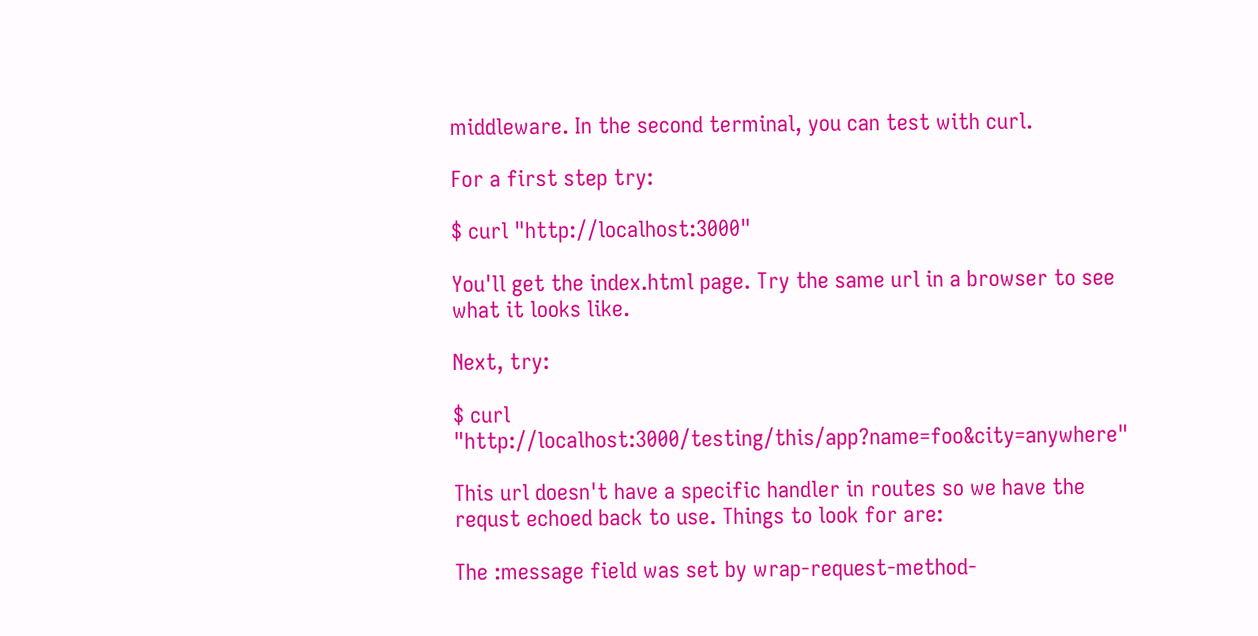middleware. In the second terminal, you can test with curl.

For a first step try:

$ curl "http://localhost:3000"

You'll get the index.html page. Try the same url in a browser to see what it looks like.

Next, try:

$ curl "http://localhost:3000/testing/this/app?name=foo&city=anywhere"

This url doesn't have a specific handler in routes so we have the requst echoed back to use. Things to look for are:

The :message field was set by wrap-request-method-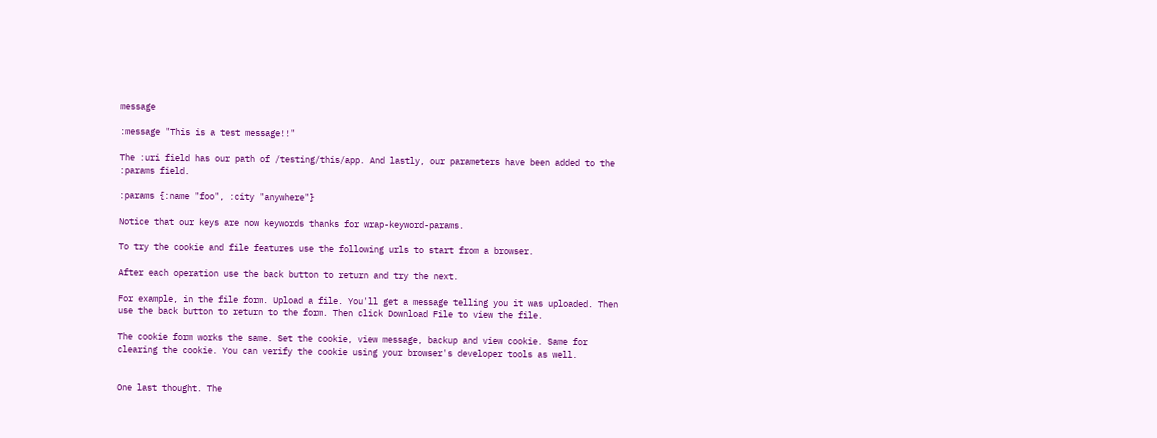message

:message "This is a test message!!"

The :uri field has our path of /testing/this/app. And lastly, our parameters have been added to the :params field.

:params {:name "foo", :city "anywhere"}

Notice that our keys are now keywords thanks for wrap-keyword-params.

To try the cookie and file features use the following urls to start from a browser.

After each operation use the back button to return and try the next.

For example, in the file form. Upload a file. You'll get a message telling you it was uploaded. Then use the back button to return to the form. Then click Download File to view the file.

The cookie form works the same. Set the cookie, view message, backup and view cookie. Same for clearing the cookie. You can verify the cookie using your browser's developer tools as well.


One last thought. The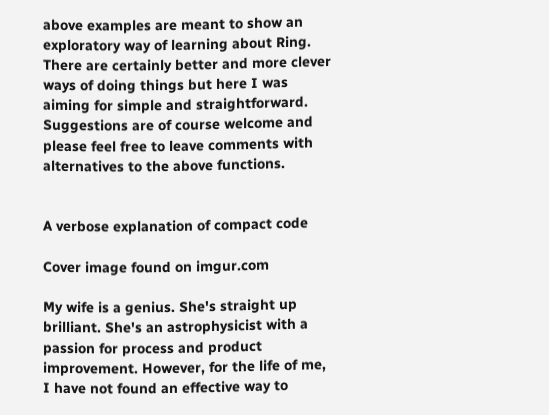above examples are meant to show an exploratory way of learning about Ring. There are certainly better and more clever ways of doing things but here I was aiming for simple and straightforward. Suggestions are of course welcome and please feel free to leave comments with alternatives to the above functions.


A verbose explanation of compact code

Cover image found on imgur.com

My wife is a genius. She's straight up brilliant. She's an astrophysicist with a passion for process and product improvement. However, for the life of me, I have not found an effective way to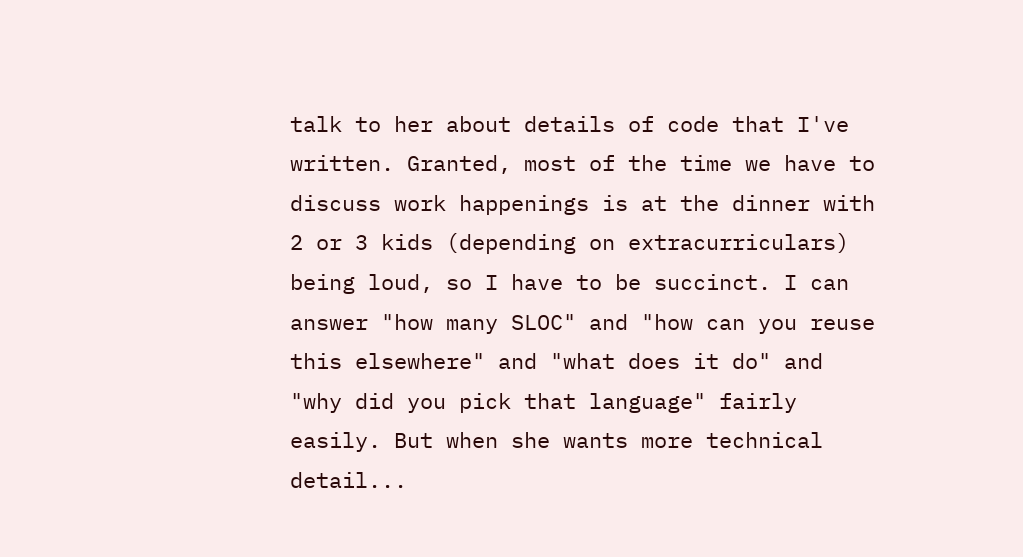talk to her about details of code that I've written. Granted, most of the time we have to discuss work happenings is at the dinner with 2 or 3 kids (depending on extracurriculars) being loud, so I have to be succinct. I can answer "how many SLOC" and "how can you reuse this elsewhere" and "what does it do" and "why did you pick that language" fairly easily. But when she wants more technical detail...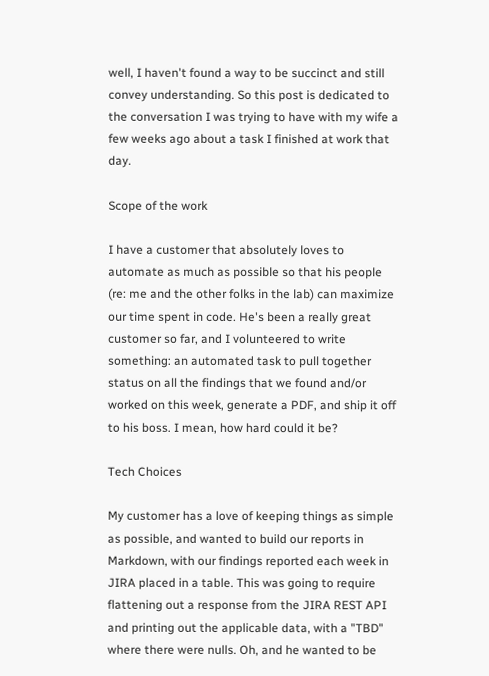well, I haven't found a way to be succinct and still convey understanding. So this post is dedicated to the conversation I was trying to have with my wife a few weeks ago about a task I finished at work that day.

Scope of the work

I have a customer that absolutely loves to automate as much as possible so that his people (re: me and the other folks in the lab) can maximize our time spent in code. He's been a really great customer so far, and I volunteered to write something: an automated task to pull together status on all the findings that we found and/or worked on this week, generate a PDF, and ship it off to his boss. I mean, how hard could it be?

Tech Choices

My customer has a love of keeping things as simple as possible, and wanted to build our reports in Markdown, with our findings reported each week in JIRA placed in a table. This was going to require flattening out a response from the JIRA REST API and printing out the applicable data, with a "TBD" where there were nulls. Oh, and he wanted to be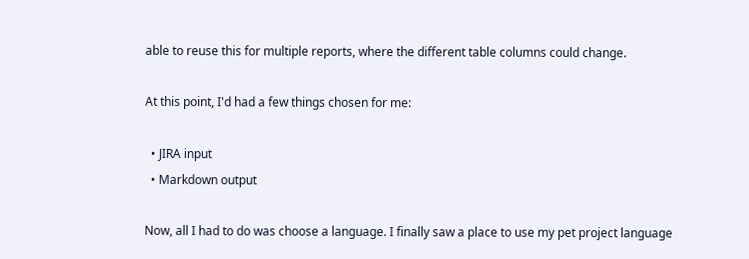able to reuse this for multiple reports, where the different table columns could change.

At this point, I'd had a few things chosen for me:

  • JIRA input
  • Markdown output

Now, all I had to do was choose a language. I finally saw a place to use my pet project language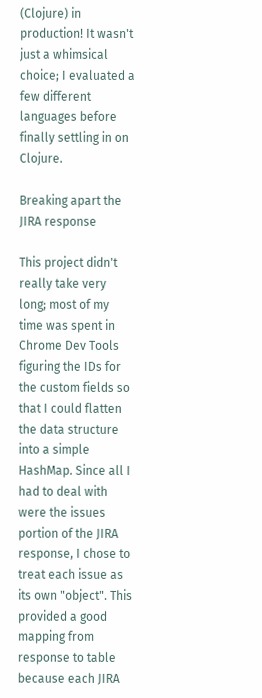(Clojure) in production! It wasn't just a whimsical choice; I evaluated a few different languages before finally settling in on Clojure.

Breaking apart the JIRA response

This project didn't really take very long; most of my time was spent in Chrome Dev Tools figuring the IDs for the custom fields so that I could flatten the data structure into a simple HashMap. Since all I had to deal with were the issues portion of the JIRA response, I chose to treat each issue as its own "object". This provided a good mapping from response to table because each JIRA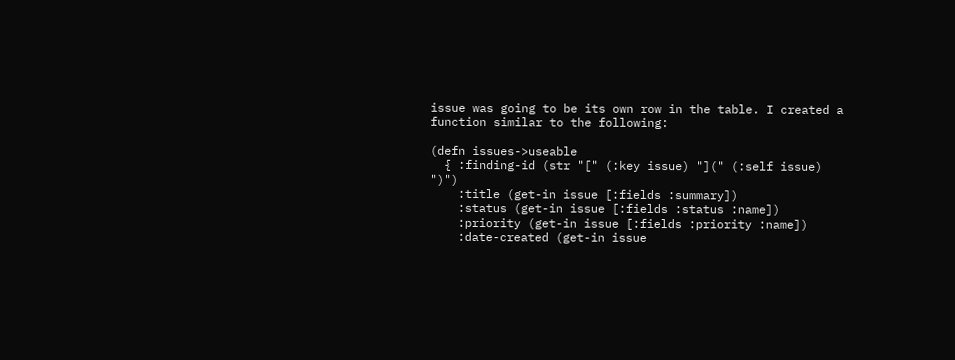issue was going to be its own row in the table. I created a function similar to the following:

(defn issues->useable
  { :finding-id (str "[" (:key issue) "](" (:self issue) ")")
    :title (get-in issue [:fields :summary])
    :status (get-in issue [:fields :status :name])
    :priority (get-in issue [:fields :priority :name])
    :date-created (get-in issue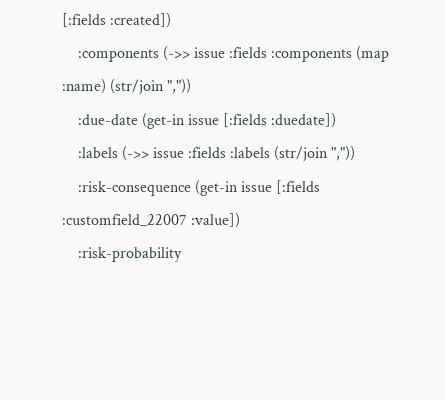[:fields :created])
    :components (->> issue :fields :components (map :name) (str/join ","))
    :due-date (get-in issue [:fields :duedate])
    :labels (->> issue :fields :labels (str/join ","))
    :risk-consequence (get-in issue [:fields :customfield_22007 :value])
    :risk-probability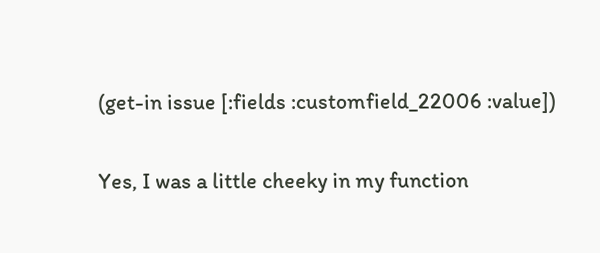(get-in issue [:fields :customfield_22006 :value])

Yes, I was a little cheeky in my function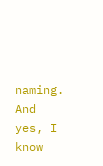naming. And yes, I know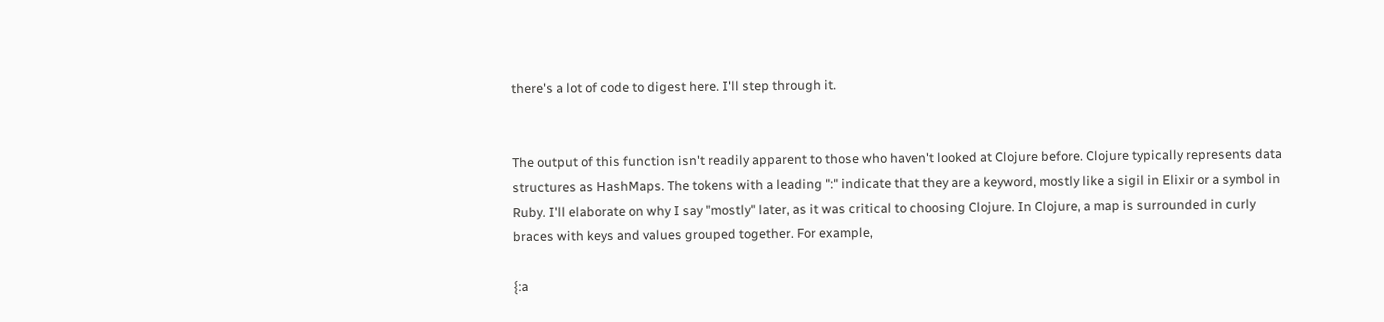there's a lot of code to digest here. I'll step through it.


The output of this function isn't readily apparent to those who haven't looked at Clojure before. Clojure typically represents data structures as HashMaps. The tokens with a leading ":" indicate that they are a keyword, mostly like a sigil in Elixir or a symbol in Ruby. I'll elaborate on why I say "mostly" later, as it was critical to choosing Clojure. In Clojure, a map is surrounded in curly braces with keys and values grouped together. For example,

{:a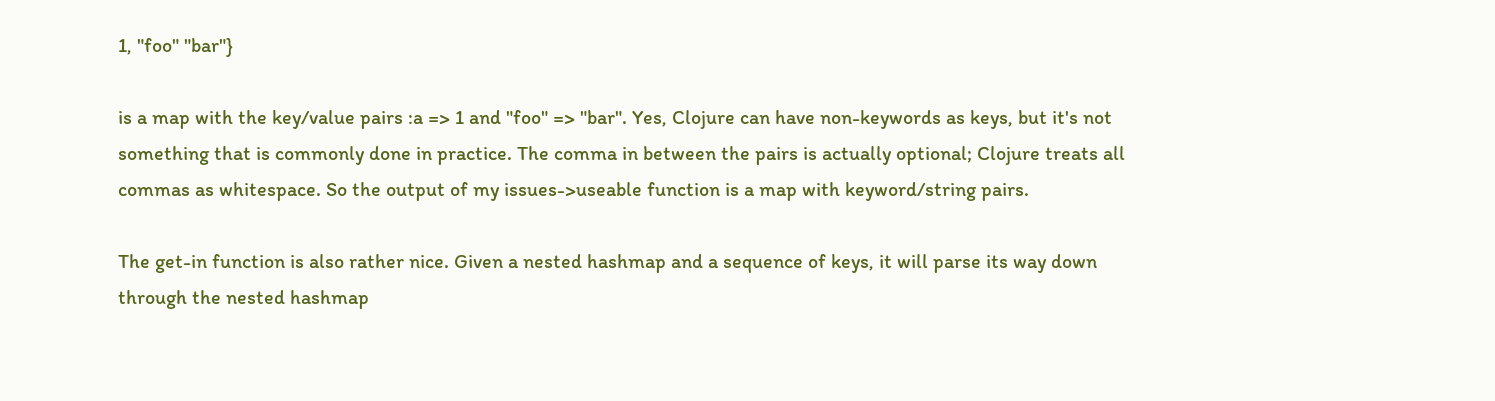1, "foo" "bar"}

is a map with the key/value pairs :a => 1 and "foo" => "bar". Yes, Clojure can have non-keywords as keys, but it's not something that is commonly done in practice. The comma in between the pairs is actually optional; Clojure treats all commas as whitespace. So the output of my issues->useable function is a map with keyword/string pairs.

The get-in function is also rather nice. Given a nested hashmap and a sequence of keys, it will parse its way down through the nested hashmap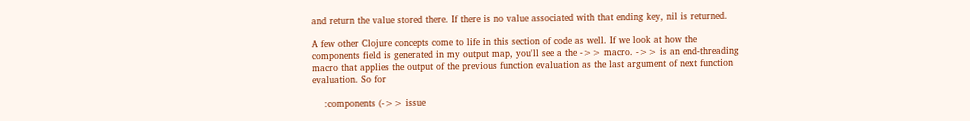and return the value stored there. If there is no value associated with that ending key, nil is returned.

A few other Clojure concepts come to life in this section of code as well. If we look at how the components field is generated in my output map, you'll see a the ->> macro. ->> is an end-threading macro that applies the output of the previous function evaluation as the last argument of next function evaluation. So for

    :components (->> issue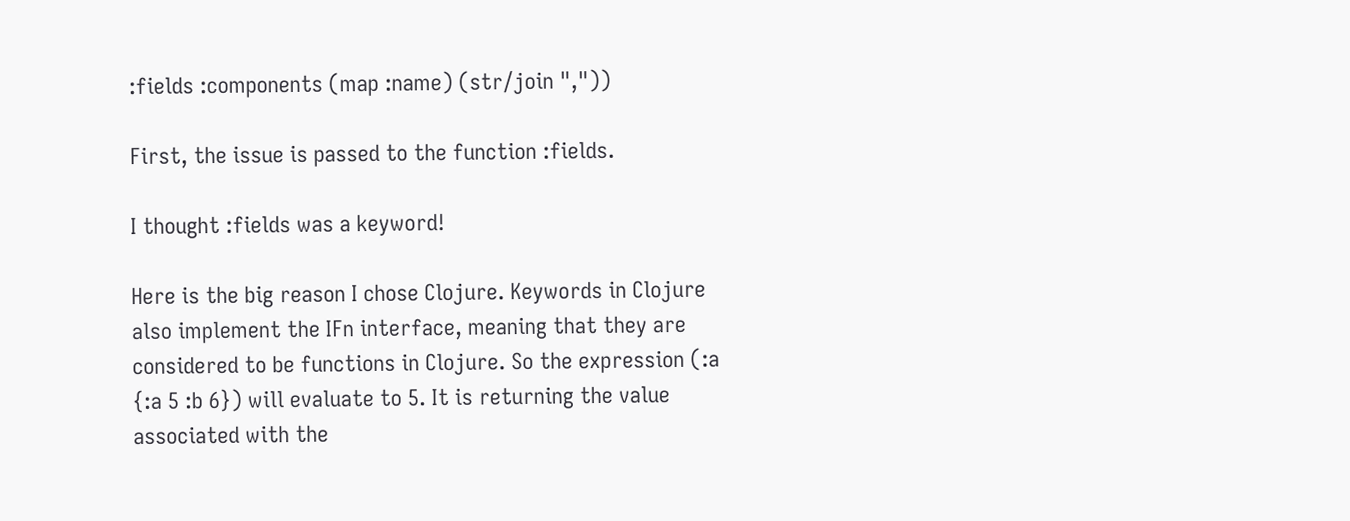:fields :components (map :name) (str/join ","))

First, the issue is passed to the function :fields.

I thought :fields was a keyword!

Here is the big reason I chose Clojure. Keywords in Clojure also implement the IFn interface, meaning that they are considered to be functions in Clojure. So the expression (:a {:a 5 :b 6}) will evaluate to 5. It is returning the value associated with the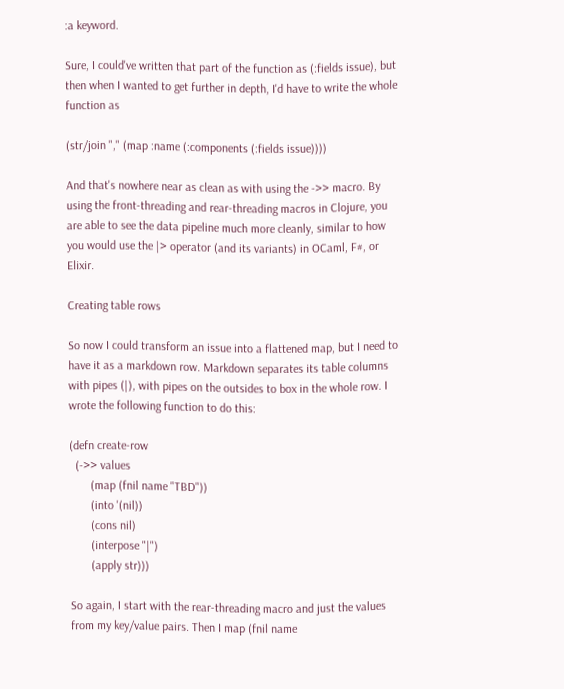:a keyword.

Sure, I could've written that part of the function as (:fields issue), but then when I wanted to get further in depth, I'd have to write the whole function as

(str/join "," (map :name (:components (:fields issue))))

And that's nowhere near as clean as with using the ->> macro. By using the front-threading and rear-threading macros in Clojure, you are able to see the data pipeline much more cleanly, similar to how you would use the |> operator (and its variants) in OCaml, F#, or Elixir.

Creating table rows

So now I could transform an issue into a flattened map, but I need to have it as a markdown row. Markdown separates its table columns with pipes (|), with pipes on the outsides to box in the whole row. I wrote the following function to do this:

(defn create-row
  (->> values
       (map (fnil name "TBD"))
       (into '(nil))
       (cons nil)
       (interpose "|")
       (apply str)))

So again, I start with the rear-threading macro and just the values from my key/value pairs. Then I map (fnil name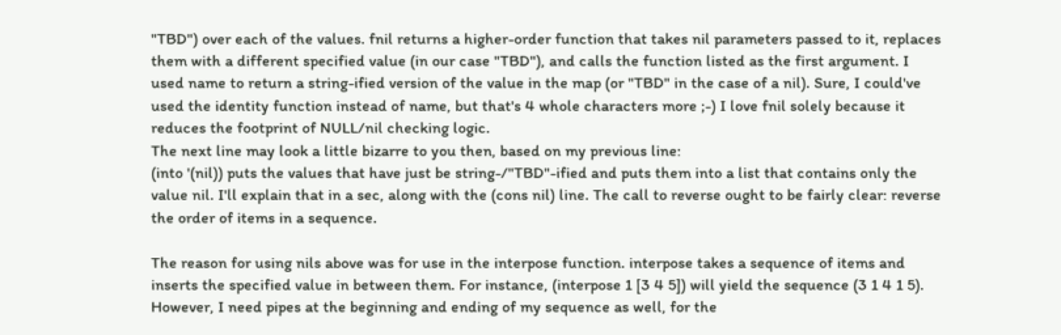"TBD") over each of the values. fnil returns a higher-order function that takes nil parameters passed to it, replaces them with a different specified value (in our case "TBD"), and calls the function listed as the first argument. I used name to return a string-ified version of the value in the map (or "TBD" in the case of a nil). Sure, I could've used the identity function instead of name, but that's 4 whole characters more ;-) I love fnil solely because it reduces the footprint of NULL/nil checking logic.
The next line may look a little bizarre to you then, based on my previous line:
(into '(nil)) puts the values that have just be string-/"TBD"-ified and puts them into a list that contains only the value nil. I'll explain that in a sec, along with the (cons nil) line. The call to reverse ought to be fairly clear: reverse the order of items in a sequence.

The reason for using nils above was for use in the interpose function. interpose takes a sequence of items and inserts the specified value in between them. For instance, (interpose 1 [3 4 5]) will yield the sequence (3 1 4 1 5). However, I need pipes at the beginning and ending of my sequence as well, for the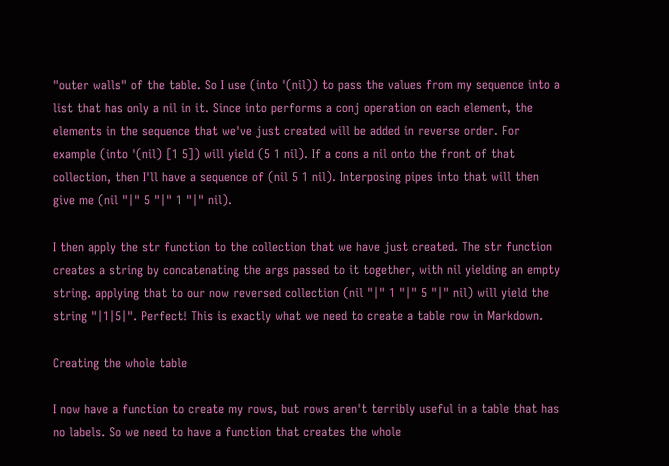"outer walls" of the table. So I use (into '(nil)) to pass the values from my sequence into a list that has only a nil in it. Since into performs a conj operation on each element, the elements in the sequence that we've just created will be added in reverse order. For example (into '(nil) [1 5]) will yield (5 1 nil). If a cons a nil onto the front of that collection, then I'll have a sequence of (nil 5 1 nil). Interposing pipes into that will then give me (nil "|" 5 "|" 1 "|" nil).

I then apply the str function to the collection that we have just created. The str function creates a string by concatenating the args passed to it together, with nil yielding an empty string. applying that to our now reversed collection (nil "|" 1 "|" 5 "|" nil) will yield the string "|1|5|". Perfect! This is exactly what we need to create a table row in Markdown.

Creating the whole table

I now have a function to create my rows, but rows aren't terribly useful in a table that has no labels. So we need to have a function that creates the whole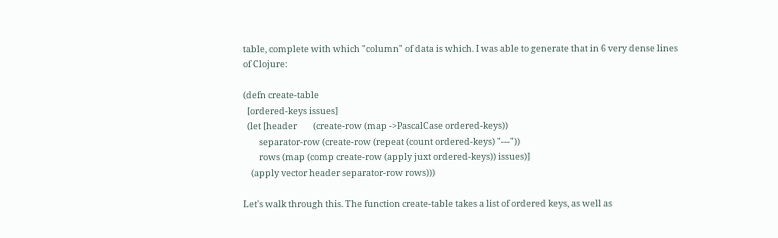table, complete with which "column" of data is which. I was able to generate that in 6 very dense lines of Clojure:

(defn create-table
  [ordered-keys issues]
  (let [header        (create-row (map ->PascalCase ordered-keys))
        separator-row (create-row (repeat (count ordered-keys) "---"))
        rows (map (comp create-row (apply juxt ordered-keys)) issues)]
    (apply vector header separator-row rows)))

Let's walk through this. The function create-table takes a list of ordered keys, as well as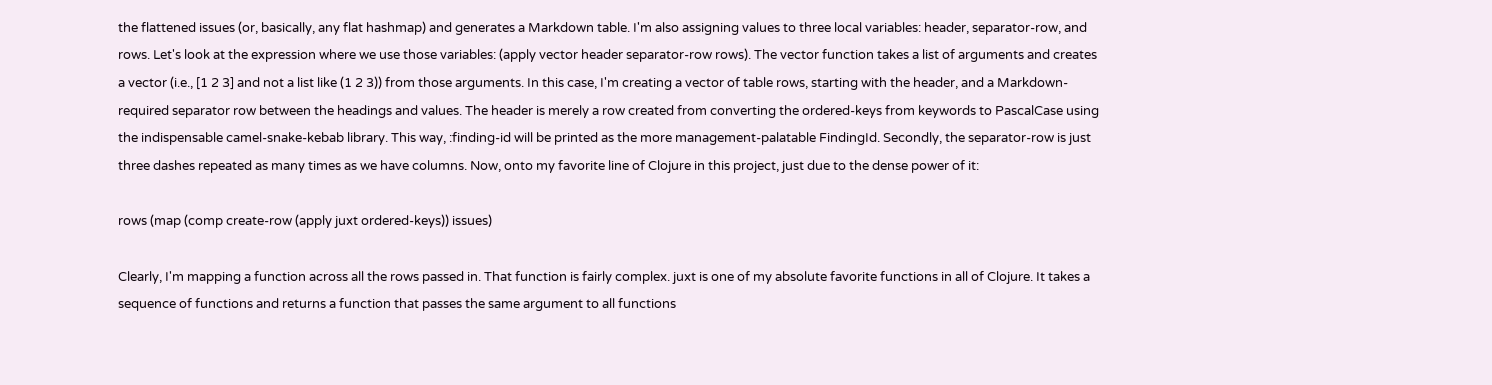the flattened issues (or, basically, any flat hashmap) and generates a Markdown table. I'm also assigning values to three local variables: header, separator-row, and rows. Let's look at the expression where we use those variables: (apply vector header separator-row rows). The vector function takes a list of arguments and creates a vector (i.e., [1 2 3] and not a list like (1 2 3)) from those arguments. In this case, I'm creating a vector of table rows, starting with the header, and a Markdown-required separator row between the headings and values. The header is merely a row created from converting the ordered-keys from keywords to PascalCase using the indispensable camel-snake-kebab library. This way, :finding-id will be printed as the more management-palatable FindingId. Secondly, the separator-row is just three dashes repeated as many times as we have columns. Now, onto my favorite line of Clojure in this project, just due to the dense power of it:

rows (map (comp create-row (apply juxt ordered-keys)) issues)

Clearly, I'm mapping a function across all the rows passed in. That function is fairly complex. juxt is one of my absolute favorite functions in all of Clojure. It takes a sequence of functions and returns a function that passes the same argument to all functions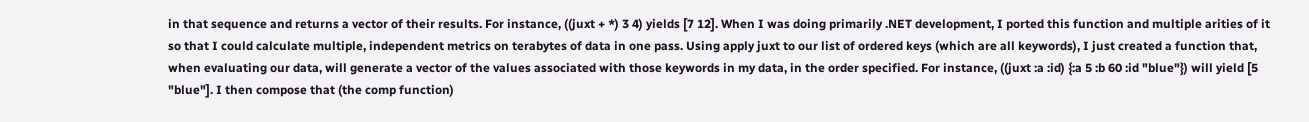in that sequence and returns a vector of their results. For instance, ((juxt + *) 3 4) yields [7 12]. When I was doing primarily .NET development, I ported this function and multiple arities of it so that I could calculate multiple, independent metrics on terabytes of data in one pass. Using apply juxt to our list of ordered keys (which are all keywords), I just created a function that, when evaluating our data, will generate a vector of the values associated with those keywords in my data, in the order specified. For instance, ((juxt :a :id) {:a 5 :b 60 :id "blue"}) will yield [5 "blue"]. I then compose that (the comp function)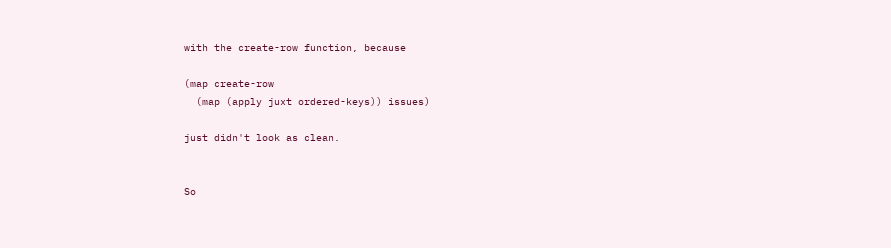with the create-row function, because

(map create-row
  (map (apply juxt ordered-keys)) issues)

just didn't look as clean.


So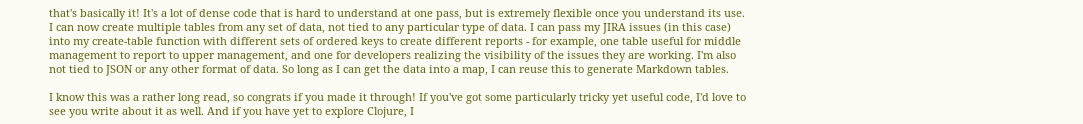that's basically it! It's a lot of dense code that is hard to understand at one pass, but is extremely flexible once you understand its use. I can now create multiple tables from any set of data, not tied to any particular type of data. I can pass my JIRA issues (in this case) into my create-table function with different sets of ordered keys to create different reports - for example, one table useful for middle management to report to upper management, and one for developers realizing the visibility of the issues they are working. I'm also not tied to JSON or any other format of data. So long as I can get the data into a map, I can reuse this to generate Markdown tables.

I know this was a rather long read, so congrats if you made it through! If you've got some particularly tricky yet useful code, I'd love to see you write about it as well. And if you have yet to explore Clojure, I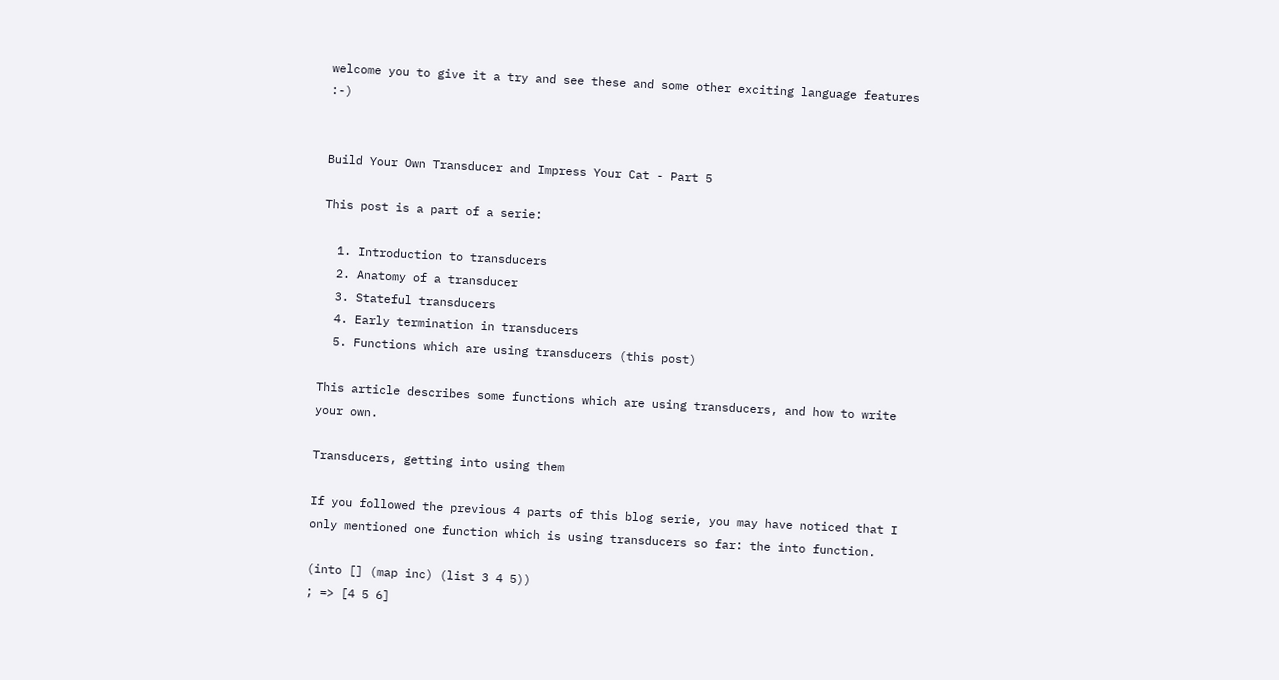welcome you to give it a try and see these and some other exciting language features :-)


Build Your Own Transducer and Impress Your Cat - Part 5

This post is a part of a serie:

  1. Introduction to transducers
  2. Anatomy of a transducer
  3. Stateful transducers
  4. Early termination in transducers
  5. Functions which are using transducers (this post)

This article describes some functions which are using transducers, and how to write your own.

Transducers, getting into using them

If you followed the previous 4 parts of this blog serie, you may have noticed that I only mentioned one function which is using transducers so far: the into function.

(into [] (map inc) (list 3 4 5))
; => [4 5 6]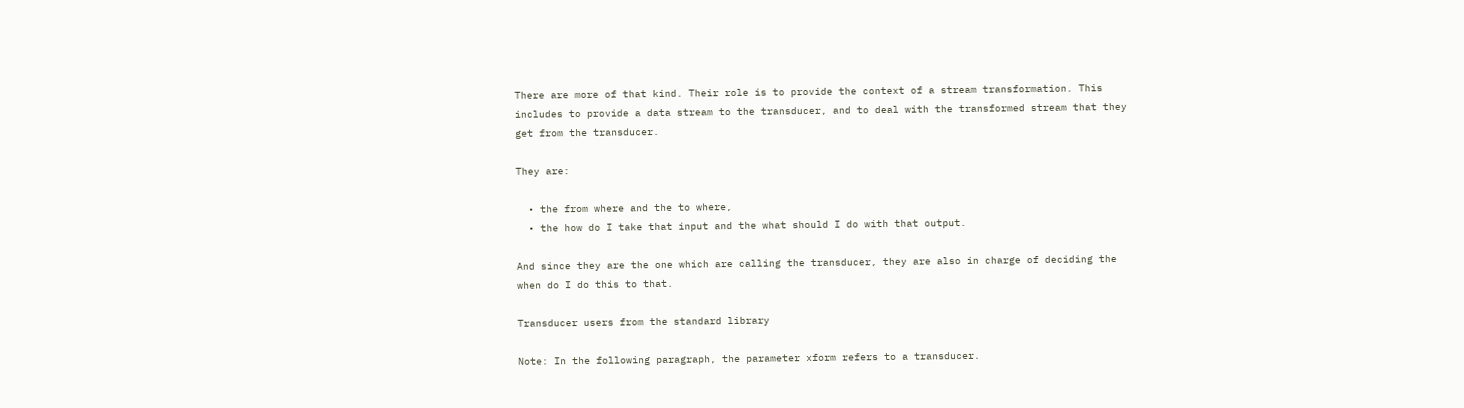There are more of that kind. Their role is to provide the context of a stream transformation. This includes to provide a data stream to the transducer, and to deal with the transformed stream that they get from the transducer.

They are:

  • the from where and the to where,
  • the how do I take that input and the what should I do with that output.

And since they are the one which are calling the transducer, they are also in charge of deciding the when do I do this to that.

Transducer users from the standard library

Note: In the following paragraph, the parameter xform refers to a transducer.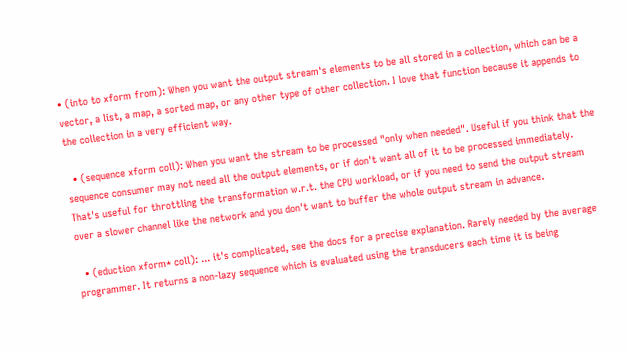• (into to xform from): When you want the output stream's elements to be all stored in a collection, which can be a vector, a list, a map, a sorted map, or any other type of other collection. I love that function because it appends to the collection in a very efficient way.

  • (sequence xform coll): When you want the stream to be processed "only when needed". Useful if you think that the sequence consumer may not need all the output elements, or if don't want all of it to be processed immediately. That's useful for throttling the transformation w.r.t. the CPU workload, or if you need to send the output stream over a slower channel like the network and you don't want to buffer the whole output stream in advance.

  • (eduction xform* coll): ... it's complicated, see the docs for a precise explanation. Rarely needed by the average programmer. It returns a non-lazy sequence which is evaluated using the transducers each time it is being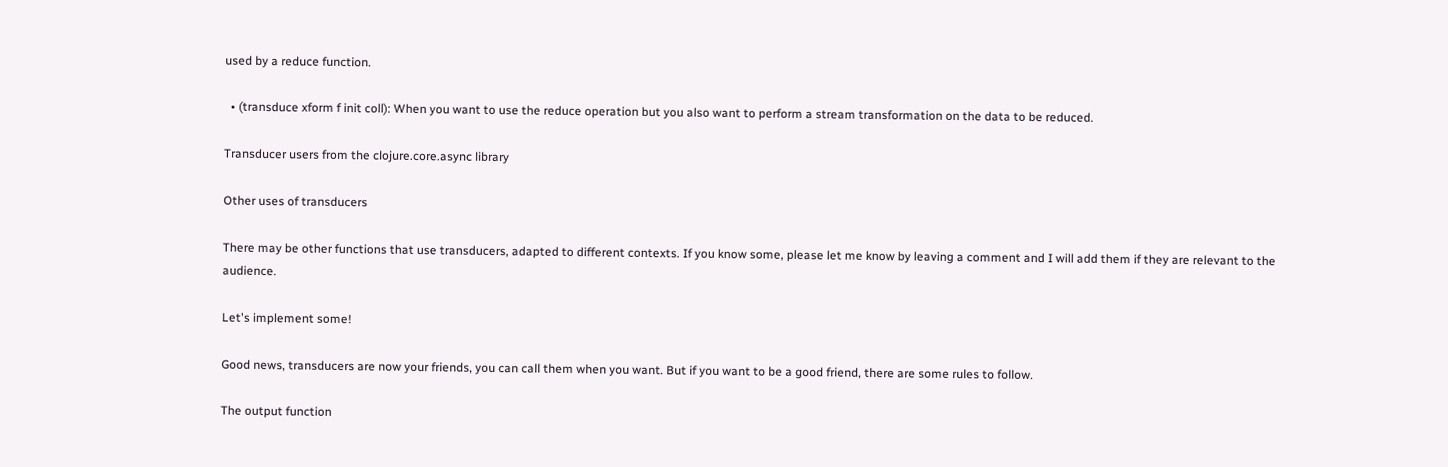used by a reduce function.

  • (transduce xform f init coll): When you want to use the reduce operation but you also want to perform a stream transformation on the data to be reduced.

Transducer users from the clojure.core.async library

Other uses of transducers

There may be other functions that use transducers, adapted to different contexts. If you know some, please let me know by leaving a comment and I will add them if they are relevant to the audience.

Let's implement some!

Good news, transducers are now your friends, you can call them when you want. But if you want to be a good friend, there are some rules to follow.

The output function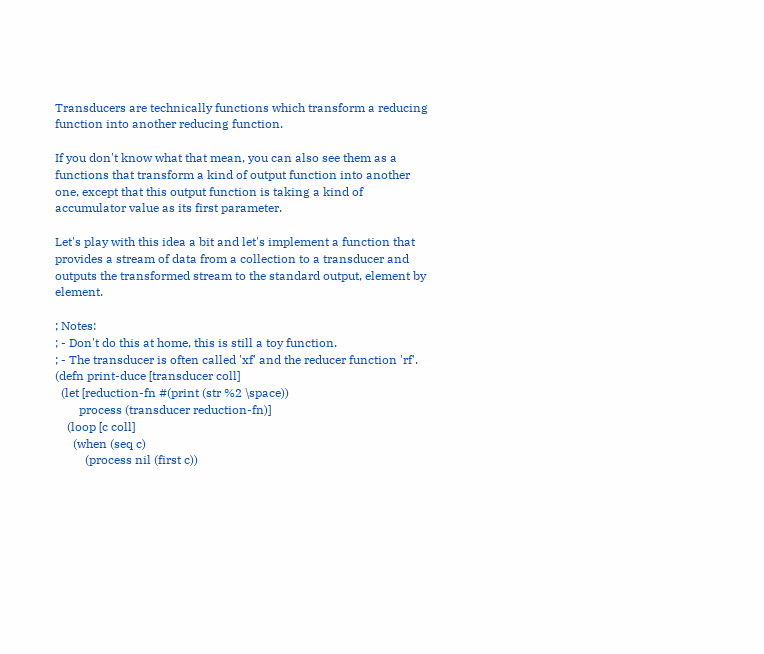Transducers are technically functions which transform a reducing function into another reducing function.

If you don't know what that mean, you can also see them as a functions that transform a kind of output function into another one, except that this output function is taking a kind of accumulator value as its first parameter.

Let's play with this idea a bit and let's implement a function that provides a stream of data from a collection to a transducer and outputs the transformed stream to the standard output, element by element.

; Notes:
; - Don't do this at home, this is still a toy function.
; - The transducer is often called 'xf' and the reducer function 'rf'.
(defn print-duce [transducer coll]
  (let [reduction-fn #(print (str %2 \space))
        process (transducer reduction-fn)]
    (loop [c coll]
      (when (seq c)
          (process nil (first c))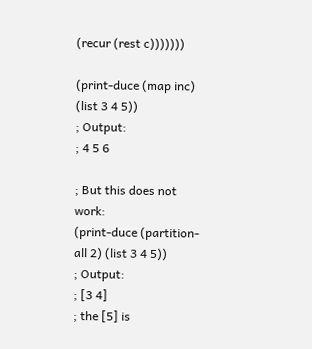(recur (rest c)))))))

(print-duce (map inc) (list 3 4 5))
; Output:
; 4 5 6

; But this does not work:
(print-duce (partition-all 2) (list 3 4 5))
; Output:
; [3 4]
; the [5] is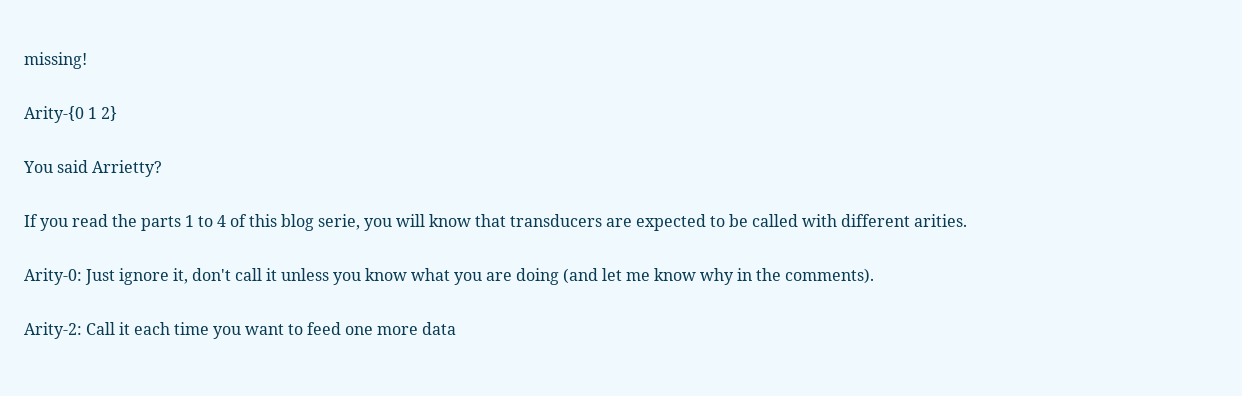missing!

Arity-{0 1 2}

You said Arrietty?

If you read the parts 1 to 4 of this blog serie, you will know that transducers are expected to be called with different arities.

Arity-0: Just ignore it, don't call it unless you know what you are doing (and let me know why in the comments).

Arity-2: Call it each time you want to feed one more data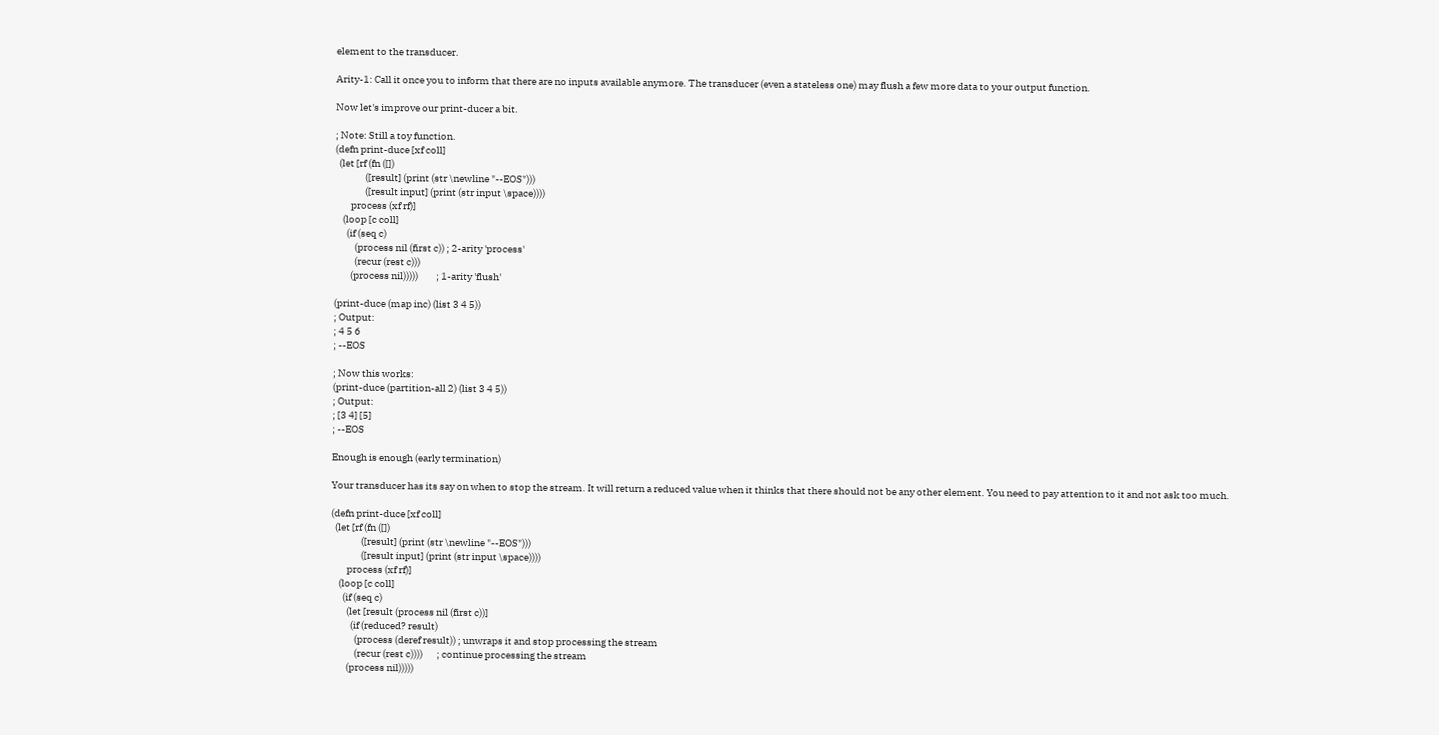element to the transducer.

Arity-1: Call it once you to inform that there are no inputs available anymore. The transducer (even a stateless one) may flush a few more data to your output function.

Now let's improve our print-ducer a bit.

; Note: Still a toy function.
(defn print-duce [xf coll]
  (let [rf (fn ([])
               ([result] (print (str \newline "--EOS")))
               ([result input] (print (str input \space))))
        process (xf rf)]
    (loop [c coll]
      (if (seq c)
          (process nil (first c)) ; 2-arity 'process'
          (recur (rest c)))
        (process nil)))))         ; 1-arity 'flush'

(print-duce (map inc) (list 3 4 5))
; Output:
; 4 5 6
; --EOS

; Now this works:
(print-duce (partition-all 2) (list 3 4 5))
; Output:
; [3 4] [5]
; --EOS

Enough is enough (early termination)

Your transducer has its say on when to stop the stream. It will return a reduced value when it thinks that there should not be any other element. You need to pay attention to it and not ask too much.

(defn print-duce [xf coll]
  (let [rf (fn ([])
               ([result] (print (str \newline "--EOS")))
               ([result input] (print (str input \space))))
        process (xf rf)]
    (loop [c coll]
      (if (seq c)
        (let [result (process nil (first c))]
          (if (reduced? result)
            (process (deref result)) ; unwraps it and stop processing the stream
            (recur (rest c))))       ; continue processing the stream
        (process nil)))))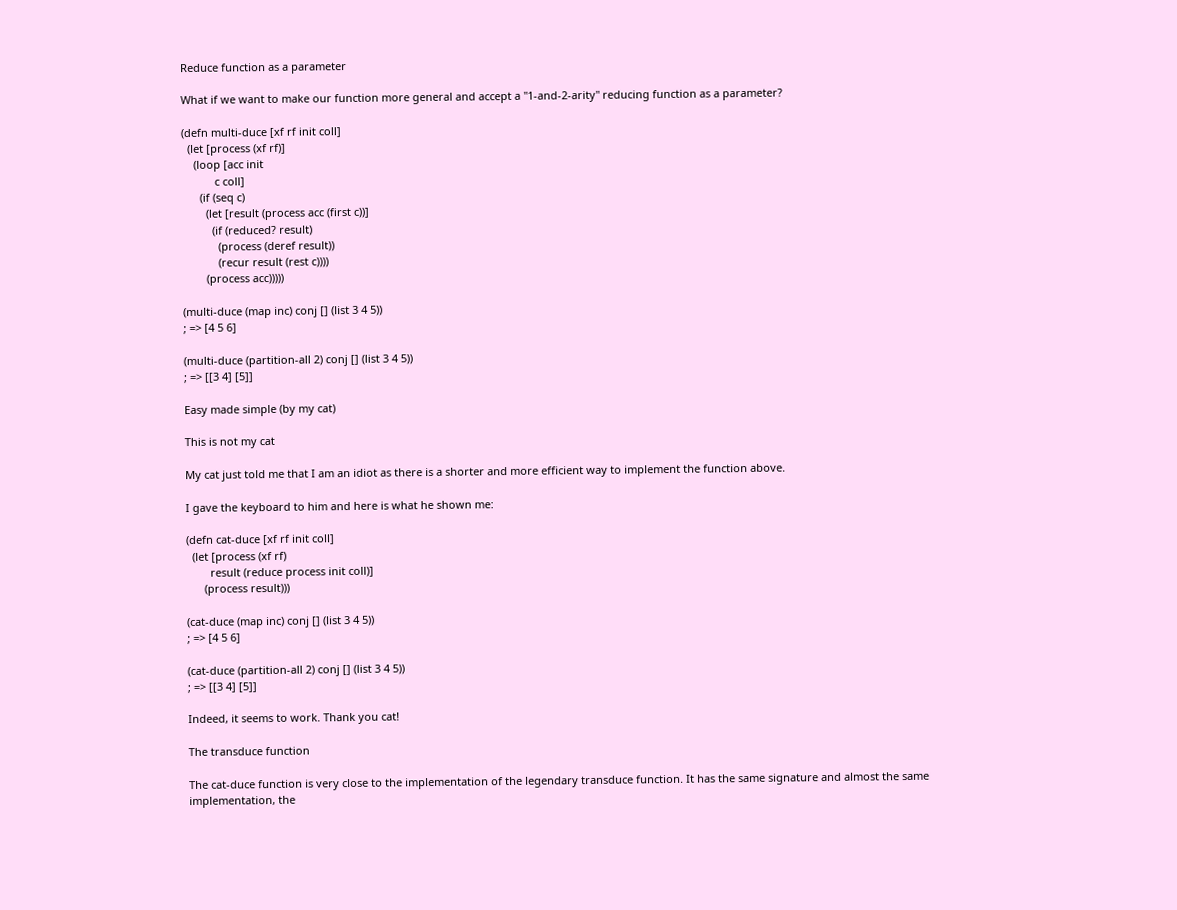Reduce function as a parameter

What if we want to make our function more general and accept a "1-and-2-arity" reducing function as a parameter?

(defn multi-duce [xf rf init coll]
  (let [process (xf rf)]
    (loop [acc init
           c coll]
      (if (seq c)
        (let [result (process acc (first c))]
          (if (reduced? result)
            (process (deref result))
            (recur result (rest c))))
        (process acc)))))

(multi-duce (map inc) conj [] (list 3 4 5))
; => [4 5 6]

(multi-duce (partition-all 2) conj [] (list 3 4 5))
; => [[3 4] [5]]

Easy made simple (by my cat)

This is not my cat

My cat just told me that I am an idiot as there is a shorter and more efficient way to implement the function above.

I gave the keyboard to him and here is what he shown me:

(defn cat-duce [xf rf init coll]
  (let [process (xf rf)
        result (reduce process init coll)]
      (process result)))

(cat-duce (map inc) conj [] (list 3 4 5))
; => [4 5 6]

(cat-duce (partition-all 2) conj [] (list 3 4 5))
; => [[3 4] [5]]

Indeed, it seems to work. Thank you cat!

The transduce function

The cat-duce function is very close to the implementation of the legendary transduce function. It has the same signature and almost the same implementation, the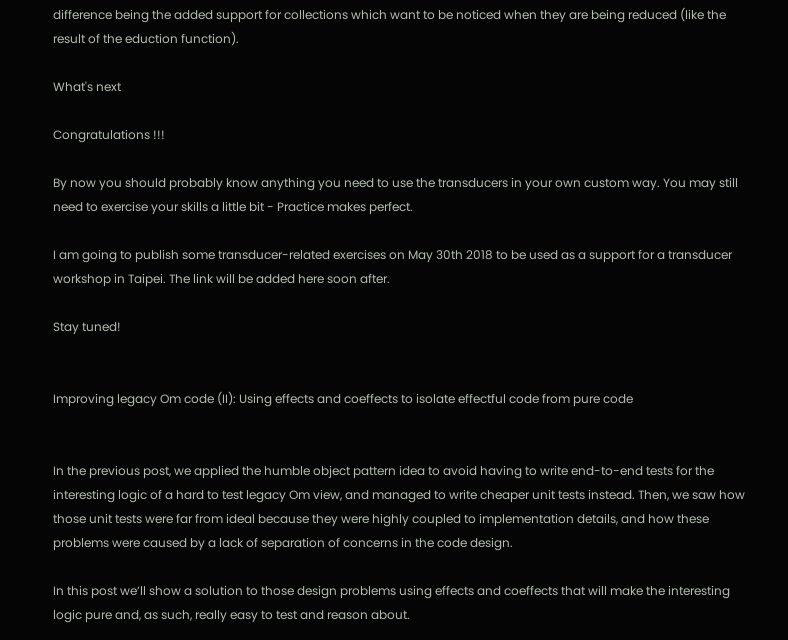difference being the added support for collections which want to be noticed when they are being reduced (like the result of the eduction function).

What's next

Congratulations !!!

By now you should probably know anything you need to use the transducers in your own custom way. You may still need to exercise your skills a little bit - Practice makes perfect.

I am going to publish some transducer-related exercises on May 30th 2018 to be used as a support for a transducer workshop in Taipei. The link will be added here soon after.

Stay tuned!


Improving legacy Om code (II): Using effects and coeffects to isolate effectful code from pure code


In the previous post, we applied the humble object pattern idea to avoid having to write end-to-end tests for the interesting logic of a hard to test legacy Om view, and managed to write cheaper unit tests instead. Then, we saw how those unit tests were far from ideal because they were highly coupled to implementation details, and how these problems were caused by a lack of separation of concerns in the code design.

In this post we’ll show a solution to those design problems using effects and coeffects that will make the interesting logic pure and, as such, really easy to test and reason about.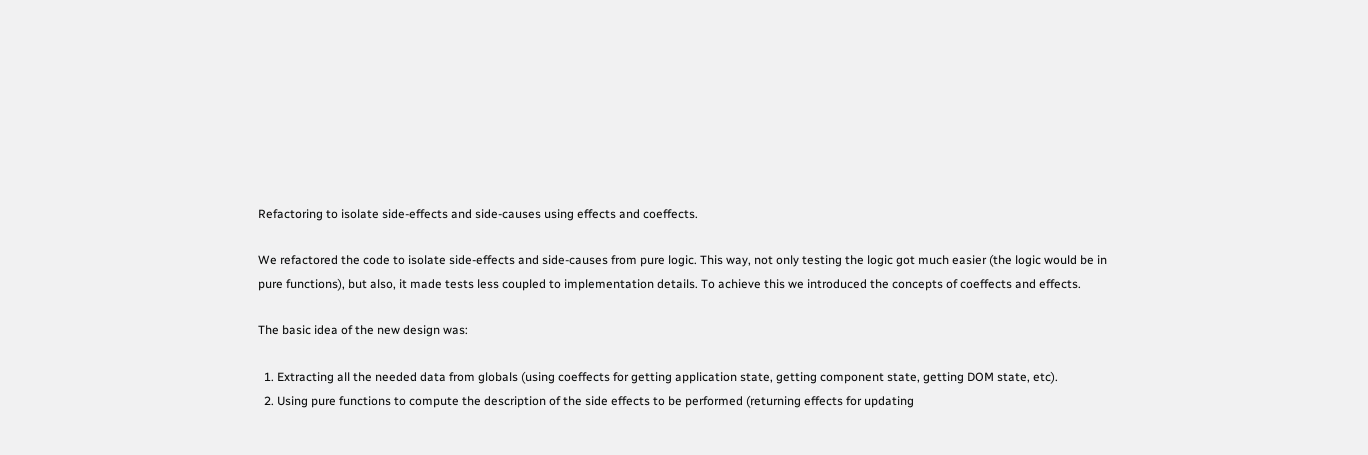Refactoring to isolate side-effects and side-causes using effects and coeffects.

We refactored the code to isolate side-effects and side-causes from pure logic. This way, not only testing the logic got much easier (the logic would be in pure functions), but also, it made tests less coupled to implementation details. To achieve this we introduced the concepts of coeffects and effects.

The basic idea of the new design was:

  1. Extracting all the needed data from globals (using coeffects for getting application state, getting component state, getting DOM state, etc).
  2. Using pure functions to compute the description of the side effects to be performed (returning effects for updating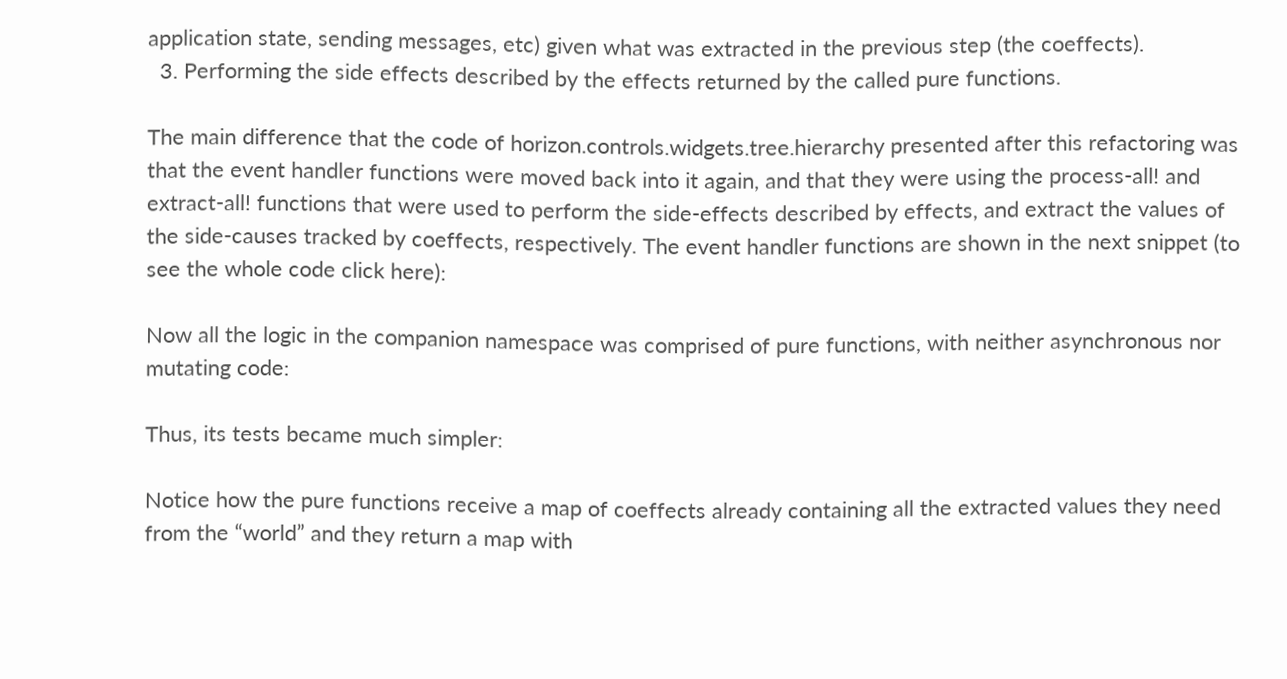application state, sending messages, etc) given what was extracted in the previous step (the coeffects).
  3. Performing the side effects described by the effects returned by the called pure functions.

The main difference that the code of horizon.controls.widgets.tree.hierarchy presented after this refactoring was that the event handler functions were moved back into it again, and that they were using the process-all! and extract-all! functions that were used to perform the side-effects described by effects, and extract the values of the side-causes tracked by coeffects, respectively. The event handler functions are shown in the next snippet (to see the whole code click here):

Now all the logic in the companion namespace was comprised of pure functions, with neither asynchronous nor mutating code:

Thus, its tests became much simpler:

Notice how the pure functions receive a map of coeffects already containing all the extracted values they need from the “world” and they return a map with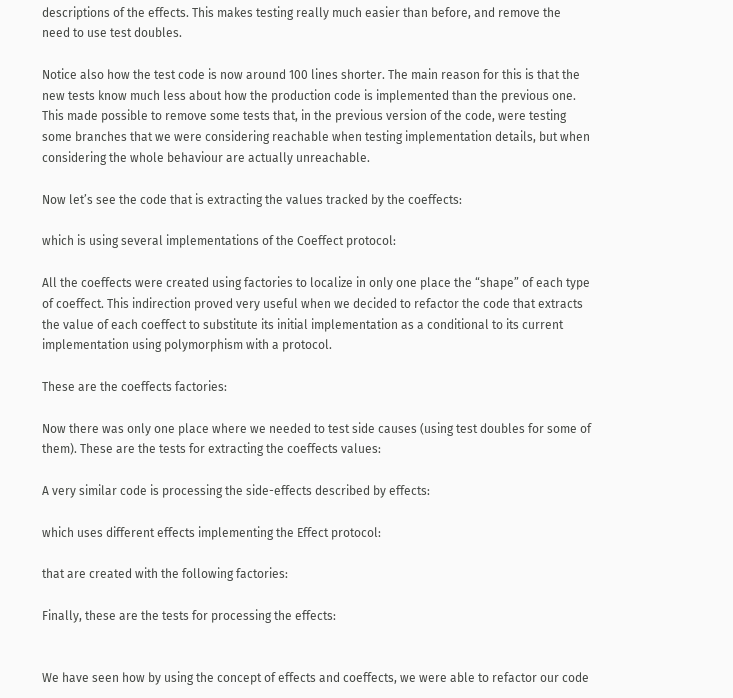descriptions of the effects. This makes testing really much easier than before, and remove the need to use test doubles.

Notice also how the test code is now around 100 lines shorter. The main reason for this is that the new tests know much less about how the production code is implemented than the previous one. This made possible to remove some tests that, in the previous version of the code, were testing some branches that we were considering reachable when testing implementation details, but when considering the whole behaviour are actually unreachable.

Now let’s see the code that is extracting the values tracked by the coeffects:

which is using several implementations of the Coeffect protocol:

All the coeffects were created using factories to localize in only one place the “shape” of each type of coeffect. This indirection proved very useful when we decided to refactor the code that extracts the value of each coeffect to substitute its initial implementation as a conditional to its current implementation using polymorphism with a protocol.

These are the coeffects factories:

Now there was only one place where we needed to test side causes (using test doubles for some of them). These are the tests for extracting the coeffects values:

A very similar code is processing the side-effects described by effects:

which uses different effects implementing the Effect protocol:

that are created with the following factories:

Finally, these are the tests for processing the effects:


We have seen how by using the concept of effects and coeffects, we were able to refactor our code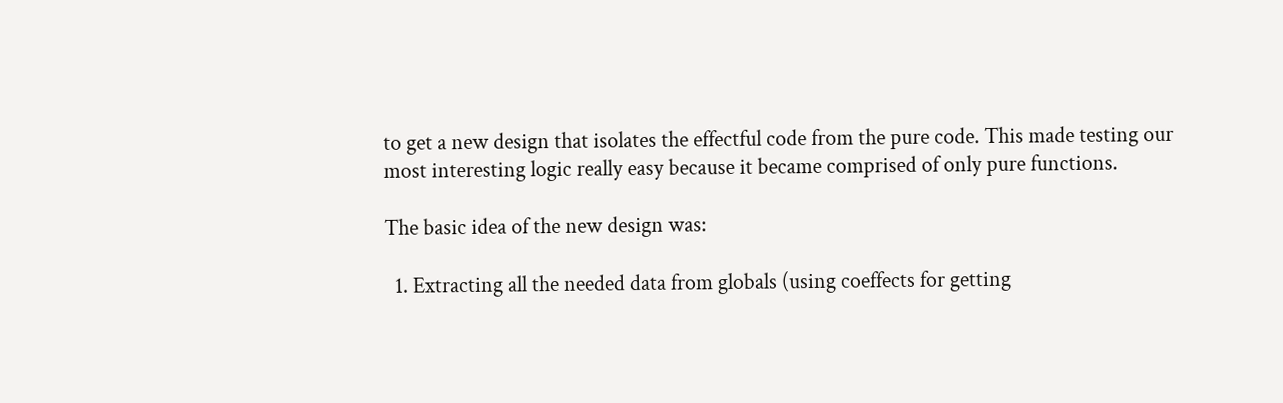to get a new design that isolates the effectful code from the pure code. This made testing our most interesting logic really easy because it became comprised of only pure functions.

The basic idea of the new design was:

  1. Extracting all the needed data from globals (using coeffects for getting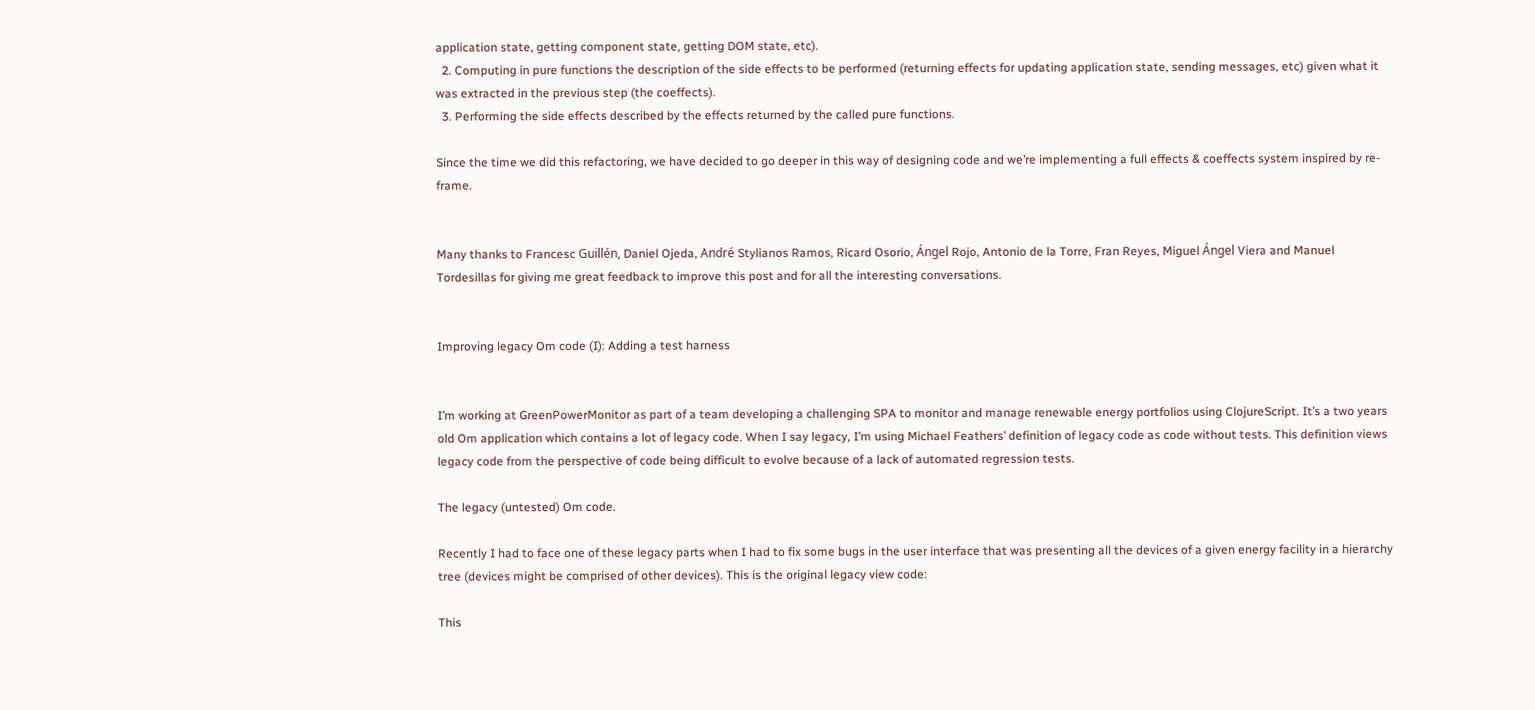application state, getting component state, getting DOM state, etc).
  2. Computing in pure functions the description of the side effects to be performed (returning effects for updating application state, sending messages, etc) given what it was extracted in the previous step (the coeffects).
  3. Performing the side effects described by the effects returned by the called pure functions.

Since the time we did this refactoring, we have decided to go deeper in this way of designing code and we’re implementing a full effects & coeffects system inspired by re-frame.


Many thanks to Francesc Guillén, Daniel Ojeda, André Stylianos Ramos, Ricard Osorio, Ángel Rojo, Antonio de la Torre, Fran Reyes, Miguel Ángel Viera and Manuel Tordesillas for giving me great feedback to improve this post and for all the interesting conversations.


Improving legacy Om code (I): Adding a test harness


I’m working at GreenPowerMonitor as part of a team developing a challenging SPA to monitor and manage renewable energy portfolios using ClojureScript. It’s a two years old Om application which contains a lot of legacy code. When I say legacy, I’m using Michael Feathers’ definition of legacy code as code without tests. This definition views legacy code from the perspective of code being difficult to evolve because of a lack of automated regression tests.

The legacy (untested) Om code.

Recently I had to face one of these legacy parts when I had to fix some bugs in the user interface that was presenting all the devices of a given energy facility in a hierarchy tree (devices might be comprised of other devices). This is the original legacy view code:

This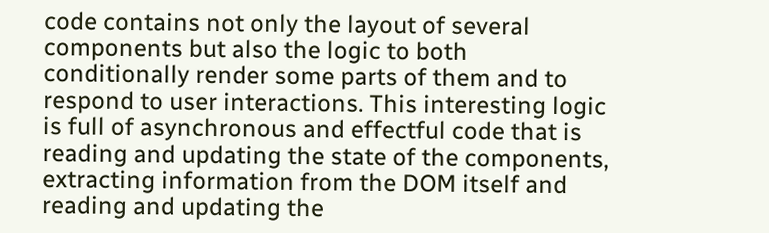code contains not only the layout of several components but also the logic to both conditionally render some parts of them and to respond to user interactions. This interesting logic is full of asynchronous and effectful code that is reading and updating the state of the components, extracting information from the DOM itself and reading and updating the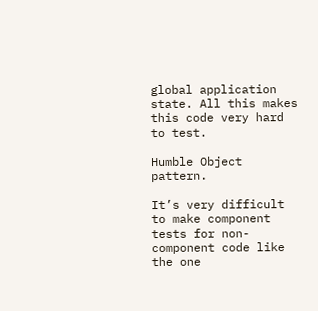global application state. All this makes this code very hard to test.

Humble Object pattern.

It’s very difficult to make component tests for non-component code like the one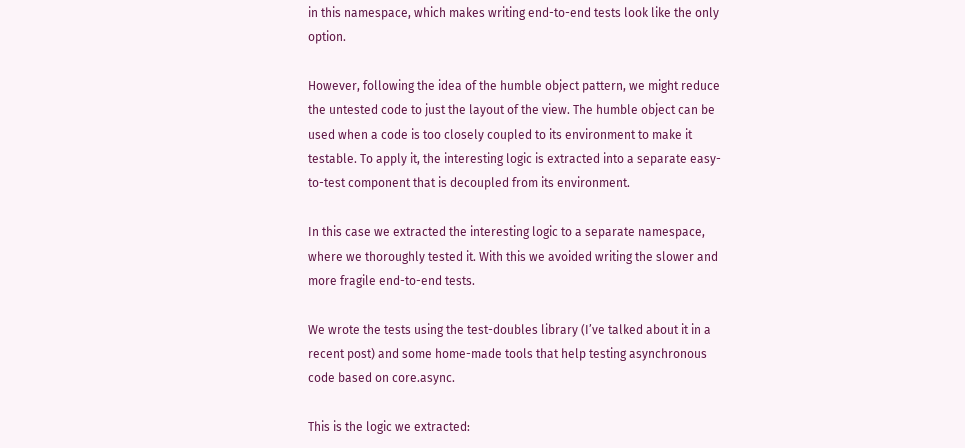in this namespace, which makes writing end-to-end tests look like the only option.

However, following the idea of the humble object pattern, we might reduce the untested code to just the layout of the view. The humble object can be used when a code is too closely coupled to its environment to make it testable. To apply it, the interesting logic is extracted into a separate easy-to-test component that is decoupled from its environment.

In this case we extracted the interesting logic to a separate namespace, where we thoroughly tested it. With this we avoided writing the slower and more fragile end-to-end tests.

We wrote the tests using the test-doubles library (I’ve talked about it in a recent post) and some home-made tools that help testing asynchronous code based on core.async.

This is the logic we extracted: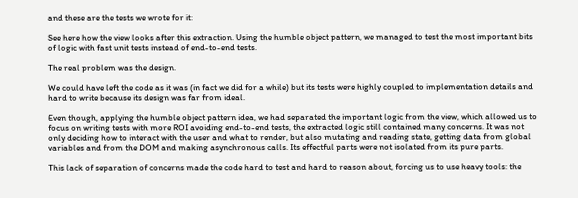and these are the tests we wrote for it:

See here how the view looks after this extraction. Using the humble object pattern, we managed to test the most important bits of logic with fast unit tests instead of end-to-end tests.

The real problem was the design.

We could have left the code as it was (in fact we did for a while) but its tests were highly coupled to implementation details and hard to write because its design was far from ideal.

Even though, applying the humble object pattern idea, we had separated the important logic from the view, which allowed us to focus on writing tests with more ROI avoiding end-to-end tests, the extracted logic still contained many concerns. It was not only deciding how to interact with the user and what to render, but also mutating and reading state, getting data from global variables and from the DOM and making asynchronous calls. Its effectful parts were not isolated from its pure parts.

This lack of separation of concerns made the code hard to test and hard to reason about, forcing us to use heavy tools: the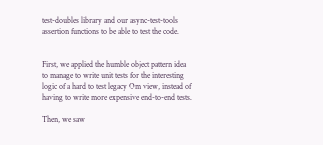test-doubles library and our async-test-tools assertion functions to be able to test the code.


First, we applied the humble object pattern idea to manage to write unit tests for the interesting logic of a hard to test legacy Om view, instead of having to write more expensive end-to-end tests.

Then, we saw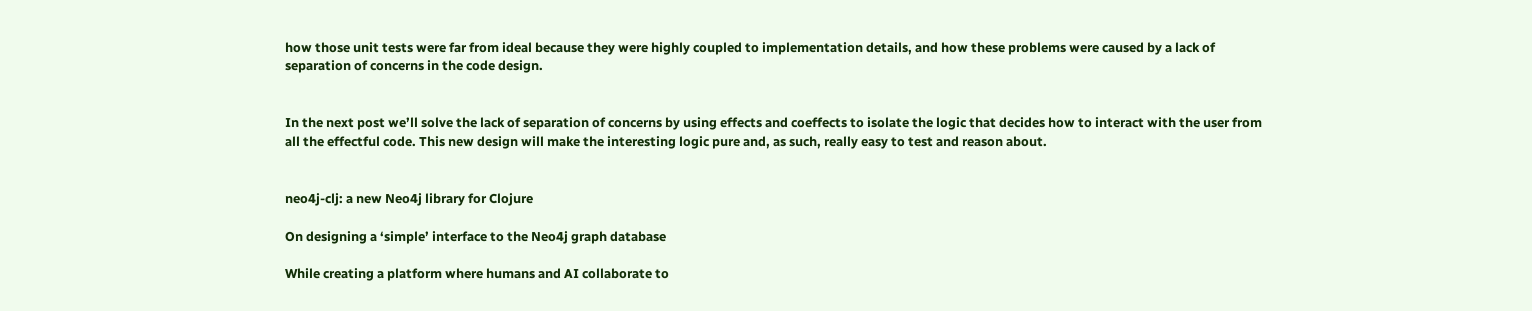how those unit tests were far from ideal because they were highly coupled to implementation details, and how these problems were caused by a lack of separation of concerns in the code design.


In the next post we’ll solve the lack of separation of concerns by using effects and coeffects to isolate the logic that decides how to interact with the user from all the effectful code. This new design will make the interesting logic pure and, as such, really easy to test and reason about.


neo4j-clj: a new Neo4j library for Clojure

On designing a ‘simple’ interface to the Neo4j graph database

While creating a platform where humans and AI collaborate to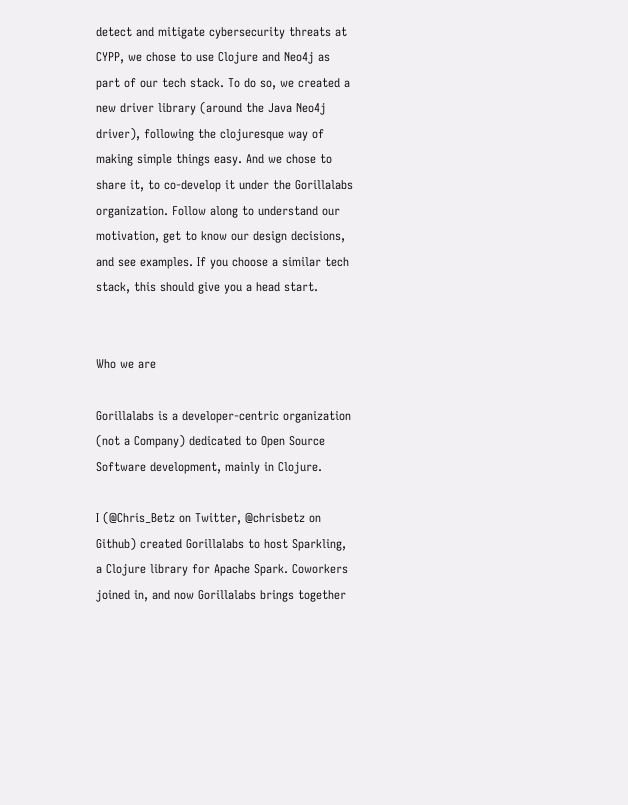detect and mitigate cybersecurity threats at CYPP, we chose to use Clojure and Neo4j as part of our tech stack. To do so, we created a new driver library (around the Java Neo4j driver), following the clojuresque way of making simple things easy. And we chose to share it, to co-develop it under the Gorillalabs organization. Follow along to understand our motivation, get to know our design decisions, and see examples. If you choose a similar tech stack, this should give you a head start.


Who we are

Gorillalabs is a developer-centric organization (not a Company) dedicated to Open Source Software development, mainly in Clojure.

I (@Chris_Betz on Twitter, @chrisbetz on Github) created Gorillalabs to host Sparkling, a Clojure library for Apache Spark. Coworkers joined in, and now Gorillalabs brings together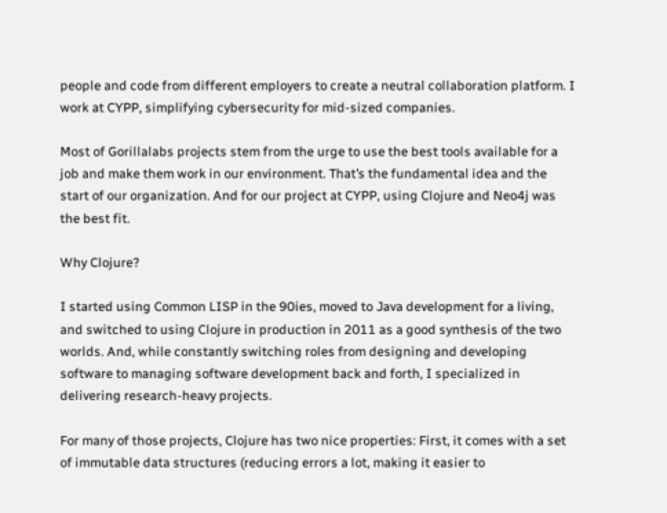people and code from different employers to create a neutral collaboration platform. I work at CYPP, simplifying cybersecurity for mid-sized companies.

Most of Gorillalabs projects stem from the urge to use the best tools available for a job and make them work in our environment. That’s the fundamental idea and the start of our organization. And for our project at CYPP, using Clojure and Neo4j was the best fit.

Why Clojure?

I started using Common LISP in the 90ies, moved to Java development for a living, and switched to using Clojure in production in 2011 as a good synthesis of the two worlds. And, while constantly switching roles from designing and developing software to managing software development back and forth, I specialized in delivering research-heavy projects.

For many of those projects, Clojure has two nice properties: First, it comes with a set of immutable data structures (reducing errors a lot, making it easier to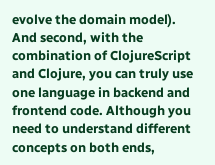evolve the domain model). And second, with the combination of ClojureScript and Clojure, you can truly use one language in backend and frontend code. Although you need to understand different concepts on both ends,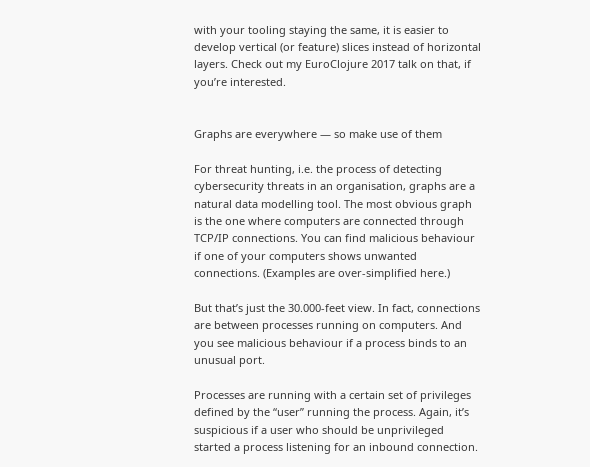with your tooling staying the same, it is easier to develop vertical (or feature) slices instead of horizontal layers. Check out my EuroClojure 2017 talk on that, if you’re interested.


Graphs are everywhere — so make use of them

For threat hunting, i.e. the process of detecting cybersecurity threats in an organisation, graphs are a natural data modelling tool. The most obvious graph is the one where computers are connected through TCP/IP connections. You can find malicious behaviour if one of your computers shows unwanted connections. (Examples are over-simplified here.)

But that’s just the 30.000-feet view. In fact, connections are between processes running on computers. And you see malicious behaviour if a process binds to an unusual port.

Processes are running with a certain set of privileges defined by the “user” running the process. Again, it’s suspicious if a user who should be unprivileged started a process listening for an inbound connection.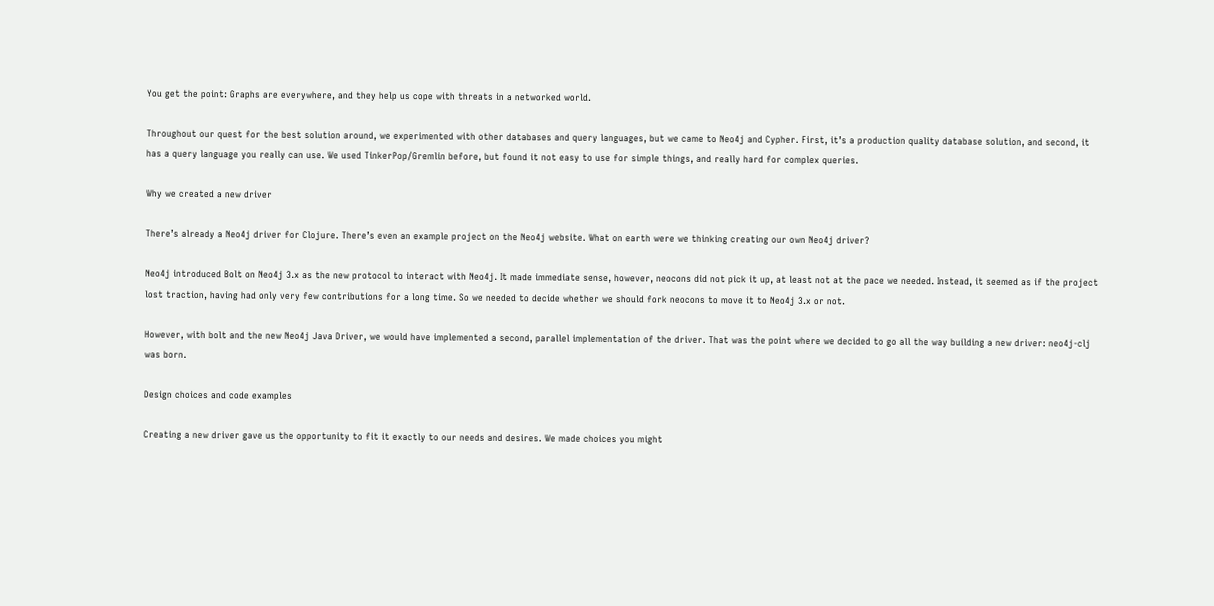You get the point: Graphs are everywhere, and they help us cope with threats in a networked world.

Throughout our quest for the best solution around, we experimented with other databases and query languages, but we came to Neo4j and Cypher. First, it’s a production quality database solution, and second, it has a query language you really can use. We used TinkerPop/Gremlin before, but found it not easy to use for simple things, and really hard for complex queries.

Why we created a new driver

There’s already a Neo4j driver for Clojure. There’s even an example project on the Neo4j website. What on earth were we thinking creating our own Neo4j driver?

Neo4j introduced Bolt on Neo4j 3.x as the new protocol to interact with Neo4j. It made immediate sense, however, neocons did not pick it up, at least not at the pace we needed. Instead, it seemed as if the project lost traction, having had only very few contributions for a long time. So we needed to decide whether we should fork neocons to move it to Neo4j 3.x or not.

However, with bolt and the new Neo4j Java Driver, we would have implemented a second, parallel implementation of the driver. That was the point where we decided to go all the way building a new driver: neo4j-clj was born.

Design choices and code examples

Creating a new driver gave us the opportunity to fit it exactly to our needs and desires. We made choices you might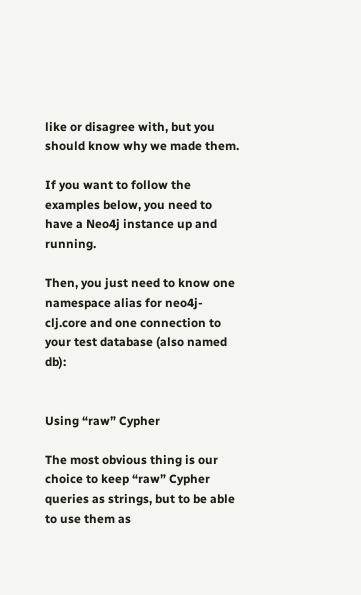like or disagree with, but you should know why we made them.

If you want to follow the examples below, you need to have a Neo4j instance up and running.

Then, you just need to know one namespace alias for neo4j-clj.core and one connection to your test database (also named db):


Using “raw” Cypher

The most obvious thing is our choice to keep “raw” Cypher queries as strings, but to be able to use them as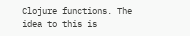Clojure functions. The idea to this is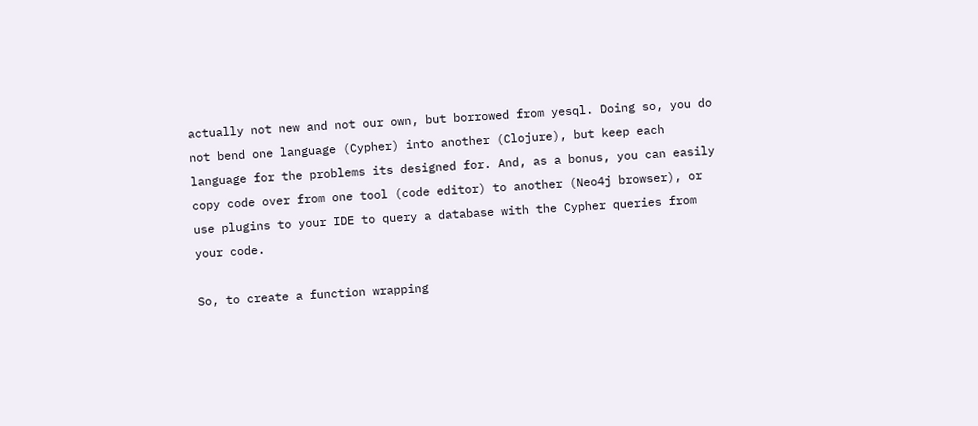actually not new and not our own, but borrowed from yesql. Doing so, you do not bend one language (Cypher) into another (Clojure), but keep each language for the problems its designed for. And, as a bonus, you can easily copy code over from one tool (code editor) to another (Neo4j browser), or use plugins to your IDE to query a database with the Cypher queries from your code.

So, to create a function wrapping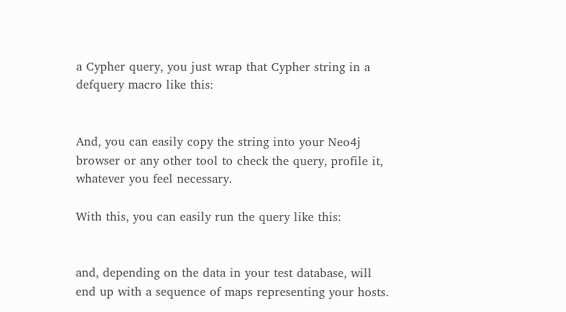a Cypher query, you just wrap that Cypher string in a defquery macro like this:


And, you can easily copy the string into your Neo4j browser or any other tool to check the query, profile it, whatever you feel necessary.

With this, you can easily run the query like this:


and, depending on the data in your test database, will end up with a sequence of maps representing your hosts.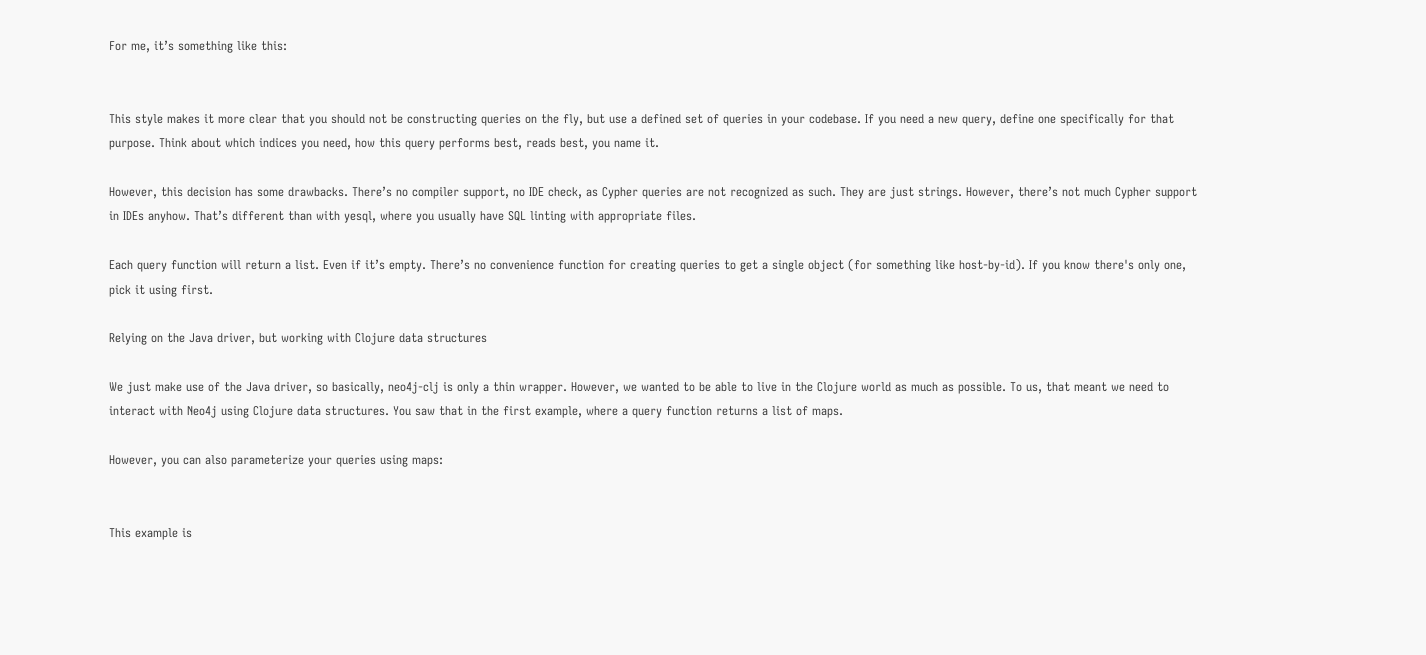For me, it’s something like this:


This style makes it more clear that you should not be constructing queries on the fly, but use a defined set of queries in your codebase. If you need a new query, define one specifically for that purpose. Think about which indices you need, how this query performs best, reads best, you name it.

However, this decision has some drawbacks. There’s no compiler support, no IDE check, as Cypher queries are not recognized as such. They are just strings. However, there’s not much Cypher support in IDEs anyhow. That’s different than with yesql, where you usually have SQL linting with appropriate files.

Each query function will return a list. Even if it’s empty. There’s no convenience function for creating queries to get a single object (for something like host-by-id). If you know there's only one, pick it using first.

Relying on the Java driver, but working with Clojure data structures

We just make use of the Java driver, so basically, neo4j-clj is only a thin wrapper. However, we wanted to be able to live in the Clojure world as much as possible. To us, that meant we need to interact with Neo4j using Clojure data structures. You saw that in the first example, where a query function returns a list of maps.

However, you can also parameterize your queries using maps:


This example is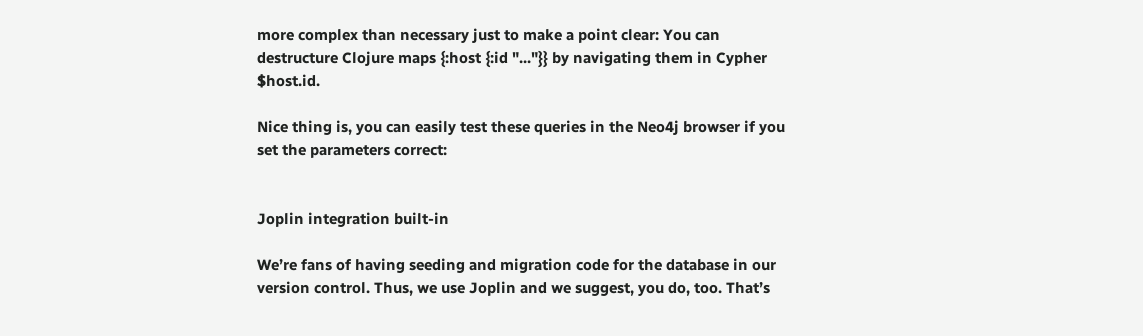more complex than necessary just to make a point clear: You can destructure Clojure maps {:host {:id "..."}} by navigating them in Cypher $host.id.

Nice thing is, you can easily test these queries in the Neo4j browser if you set the parameters correct:


Joplin integration built-in

We’re fans of having seeding and migration code for the database in our version control. Thus, we use Joplin and we suggest, you do, too. That’s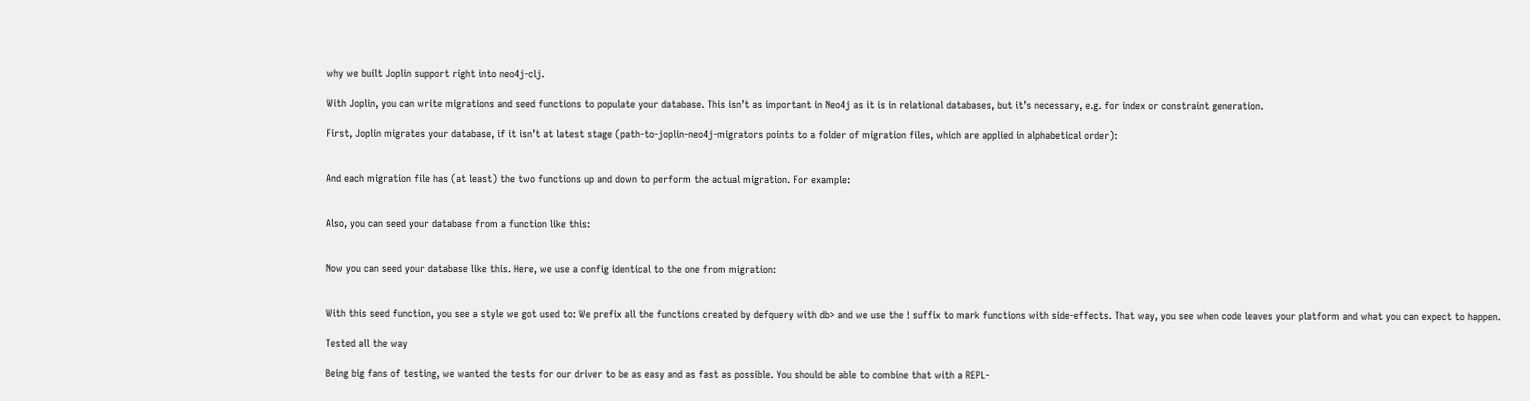why we built Joplin support right into neo4j-clj.

With Joplin, you can write migrations and seed functions to populate your database. This isn’t as important in Neo4j as it is in relational databases, but it’s necessary, e.g. for index or constraint generation.

First, Joplin migrates your database, if it isn’t at latest stage (path-to-joplin-neo4j-migrators points to a folder of migration files, which are applied in alphabetical order):


And each migration file has (at least) the two functions up and down to perform the actual migration. For example:


Also, you can seed your database from a function like this:


Now you can seed your database like this. Here, we use a config identical to the one from migration:


With this seed function, you see a style we got used to: We prefix all the functions created by defquery with db> and we use the ! suffix to mark functions with side-effects. That way, you see when code leaves your platform and what you can expect to happen.

Tested all the way

Being big fans of testing, we wanted the tests for our driver to be as easy and as fast as possible. You should be able to combine that with a REPL-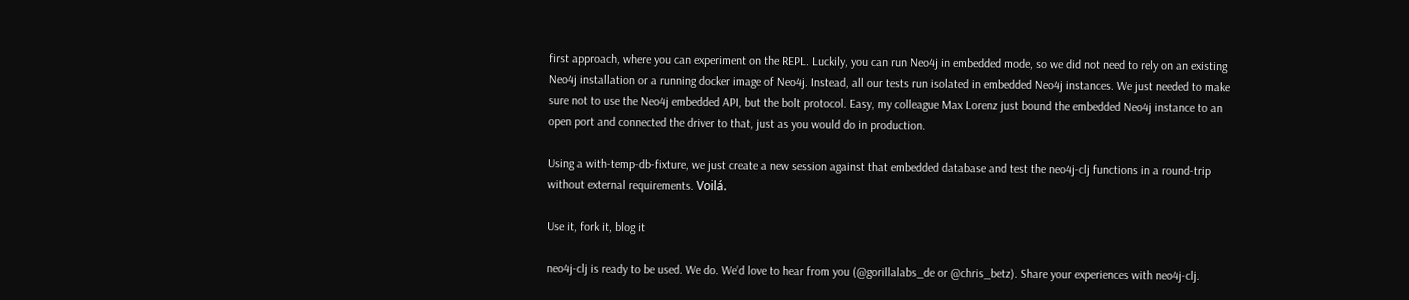first approach, where you can experiment on the REPL. Luckily, you can run Neo4j in embedded mode, so we did not need to rely on an existing Neo4j installation or a running docker image of Neo4j. Instead, all our tests run isolated in embedded Neo4j instances. We just needed to make sure not to use the Neo4j embedded API, but the bolt protocol. Easy, my colleague Max Lorenz just bound the embedded Neo4j instance to an open port and connected the driver to that, just as you would do in production.

Using a with-temp-db-fixture, we just create a new session against that embedded database and test the neo4j-clj functions in a round-trip without external requirements. Voilá.

Use it, fork it, blog it

neo4j-clj is ready to be used. We do. We’d love to hear from you (@gorillalabs_de or @chris_betz). Share your experiences with neo4j-clj.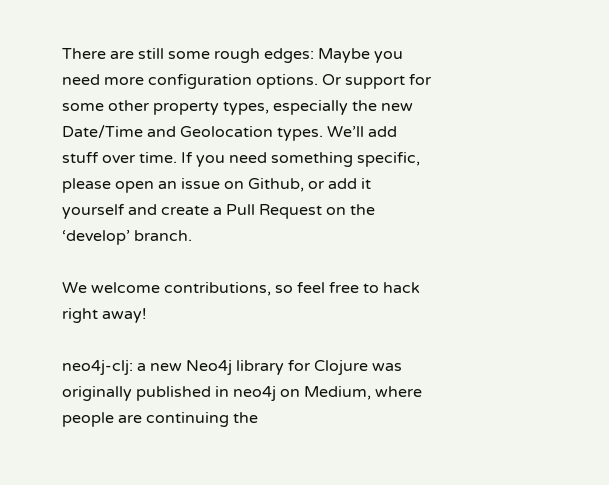There are still some rough edges: Maybe you need more configuration options. Or support for some other property types, especially the new Date/Time and Geolocation types. We’ll add stuff over time. If you need something specific, please open an issue on Github, or add it yourself and create a Pull Request on the ‘develop’ branch.

We welcome contributions, so feel free to hack right away!

neo4j-clj: a new Neo4j library for Clojure was originally published in neo4j on Medium, where people are continuing the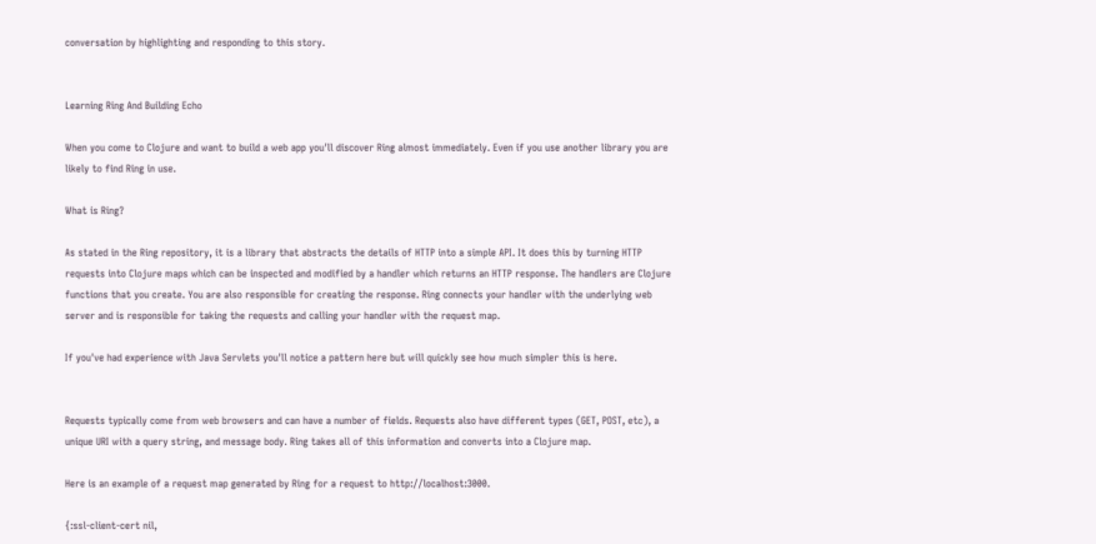conversation by highlighting and responding to this story.


Learning Ring And Building Echo

When you come to Clojure and want to build a web app you'll discover Ring almost immediately. Even if you use another library you are likely to find Ring in use.

What is Ring?

As stated in the Ring repository, it is a library that abstracts the details of HTTP into a simple API. It does this by turning HTTP requests into Clojure maps which can be inspected and modified by a handler which returns an HTTP response. The handlers are Clojure functions that you create. You are also responsible for creating the response. Ring connects your handler with the underlying web server and is responsible for taking the requests and calling your handler with the request map.

If you've had experience with Java Servlets you'll notice a pattern here but will quickly see how much simpler this is here.


Requests typically come from web browsers and can have a number of fields. Requests also have different types (GET, POST, etc), a unique URI with a query string, and message body. Ring takes all of this information and converts into a Clojure map.

Here is an example of a request map generated by Ring for a request to http://localhost:3000.

{:ssl-client-cert nil,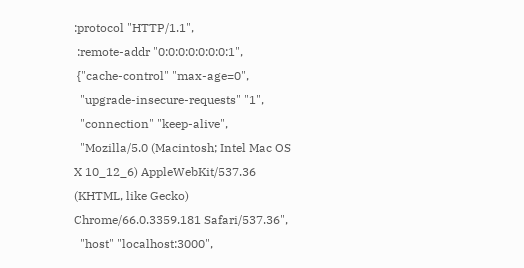:protocol "HTTP/1.1",
 :remote-addr "0:0:0:0:0:0:0:1",
 {"cache-control" "max-age=0",
  "upgrade-insecure-requests" "1",
  "connection" "keep-alive",
  "Mozilla/5.0 (Macintosh; Intel Mac OS X 10_12_6) AppleWebKit/537.36 (KHTML, like Gecko) Chrome/66.0.3359.181 Safari/537.36",
  "host" "localhost:3000",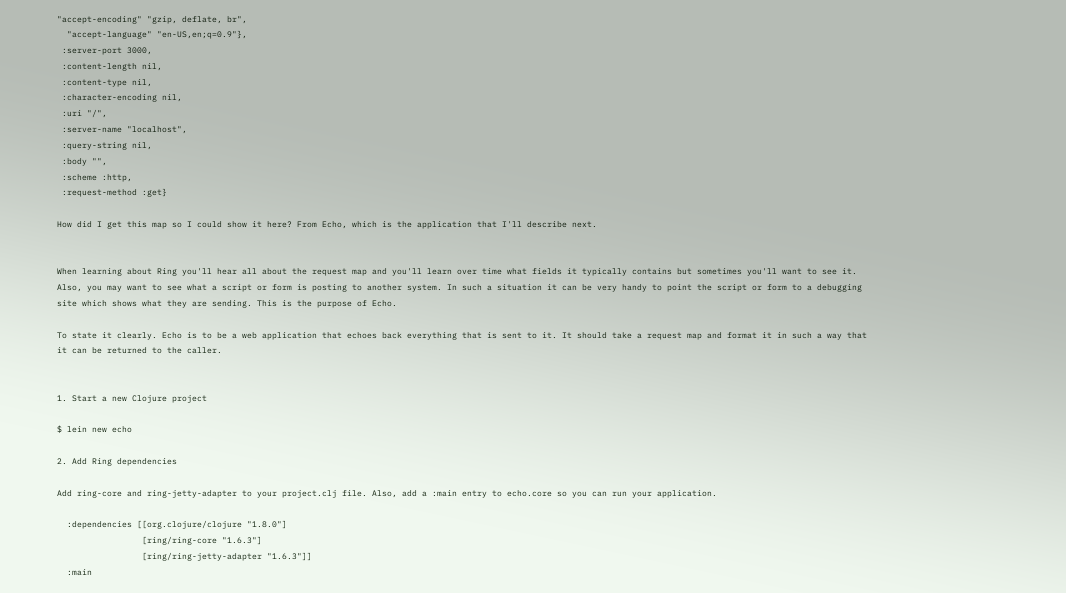"accept-encoding" "gzip, deflate, br",
  "accept-language" "en-US,en;q=0.9"},
 :server-port 3000,
 :content-length nil,
 :content-type nil,
 :character-encoding nil,
 :uri "/",
 :server-name "localhost",
 :query-string nil,
 :body "",
 :scheme :http,
 :request-method :get}

How did I get this map so I could show it here? From Echo, which is the application that I'll describe next.


When learning about Ring you'll hear all about the request map and you'll learn over time what fields it typically contains but sometimes you'll want to see it. Also, you may want to see what a script or form is posting to another system. In such a situation it can be very handy to point the script or form to a debugging site which shows what they are sending. This is the purpose of Echo.

To state it clearly. Echo is to be a web application that echoes back everything that is sent to it. It should take a request map and format it in such a way that it can be returned to the caller.


1. Start a new Clojure project

$ lein new echo

2. Add Ring dependencies

Add ring-core and ring-jetty-adapter to your project.clj file. Also, add a :main entry to echo.core so you can run your application.

  :dependencies [[org.clojure/clojure "1.8.0"]
                 [ring/ring-core "1.6.3"]
                 [ring/ring-jetty-adapter "1.6.3"]]
  :main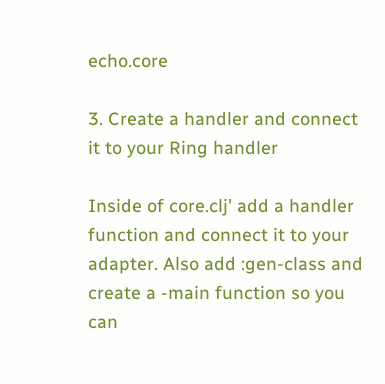echo.core

3. Create a handler and connect it to your Ring handler

Inside of core.clj' add a handler function and connect it to your adapter. Also add :gen-class and create a -main function so you can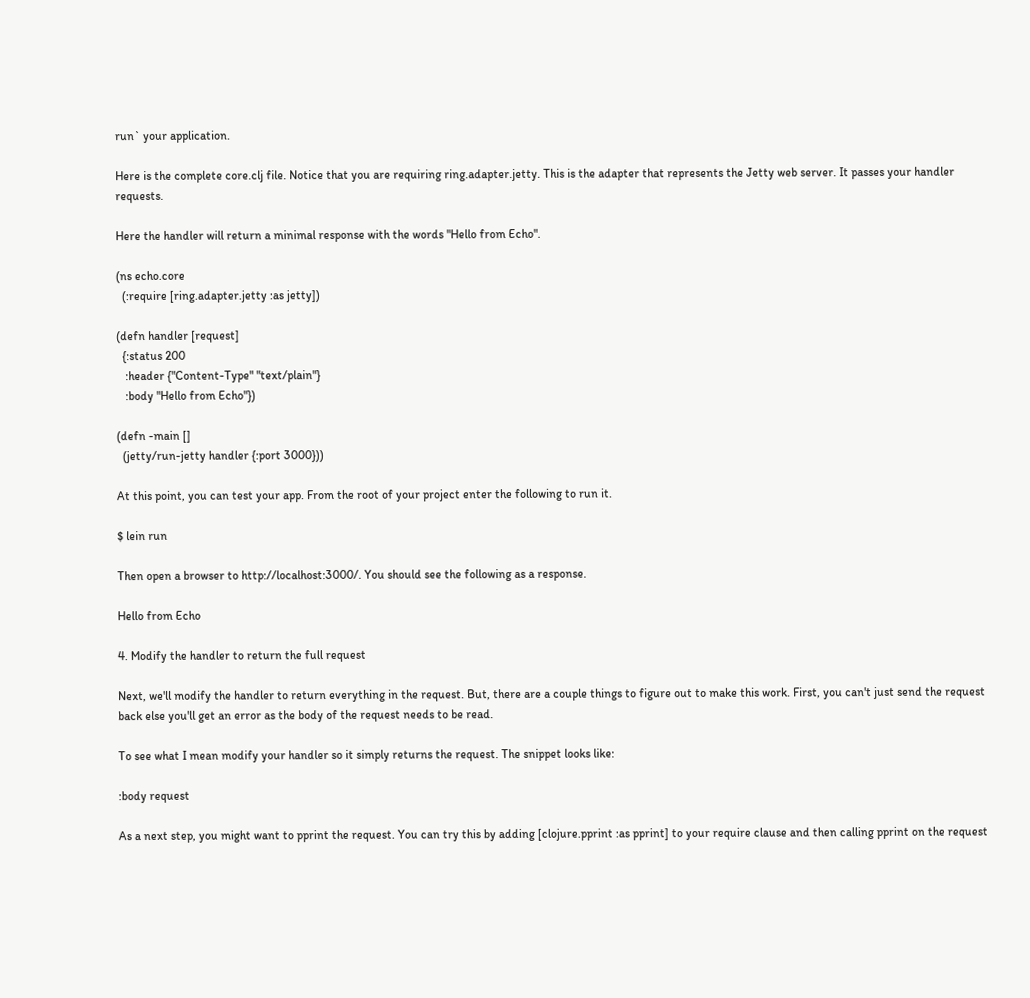run` your application.

Here is the complete core.clj file. Notice that you are requiring ring.adapter.jetty. This is the adapter that represents the Jetty web server. It passes your handler requests.

Here the handler will return a minimal response with the words "Hello from Echo".

(ns echo.core
  (:require [ring.adapter.jetty :as jetty])

(defn handler [request]
  {:status 200
   :header {"Content-Type" "text/plain"}
   :body "Hello from Echo"})

(defn -main []
  (jetty/run-jetty handler {:port 3000}))

At this point, you can test your app. From the root of your project enter the following to run it.

$ lein run

Then open a browser to http://localhost:3000/. You should see the following as a response.

Hello from Echo

4. Modify the handler to return the full request

Next, we'll modify the handler to return everything in the request. But, there are a couple things to figure out to make this work. First, you can't just send the request back else you'll get an error as the body of the request needs to be read.

To see what I mean modify your handler so it simply returns the request. The snippet looks like:

:body request

As a next step, you might want to pprint the request. You can try this by adding [clojure.pprint :as pprint] to your require clause and then calling pprint on the request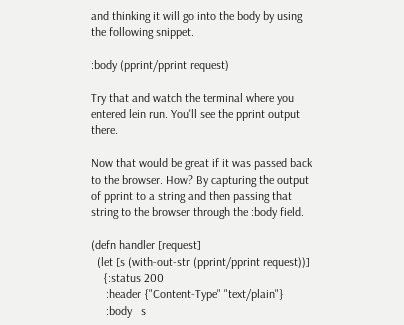and thinking it will go into the body by using the following snippet.

:body (pprint/pprint request)

Try that and watch the terminal where you entered lein run. You'll see the pprint output there.

Now that would be great if it was passed back to the browser. How? By capturing the output of pprint to a string and then passing that string to the browser through the :body field.

(defn handler [request]
  (let [s (with-out-str (pprint/pprint request))]
    {:status 200
     :header {"Content-Type" "text/plain"}
     :body   s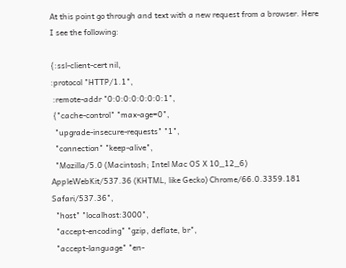At this point go through and text with a new request from a browser. Here I see the following:

{:ssl-client-cert nil,
:protocol "HTTP/1.1",
 :remote-addr "0:0:0:0:0:0:0:1",
 {"cache-control" "max-age=0",
  "upgrade-insecure-requests" "1",
  "connection" "keep-alive",
  "Mozilla/5.0 (Macintosh; Intel Mac OS X 10_12_6) AppleWebKit/537.36 (KHTML, like Gecko) Chrome/66.0.3359.181 Safari/537.36",
  "host" "localhost:3000",
  "accept-encoding" "gzip, deflate, br",
  "accept-language" "en-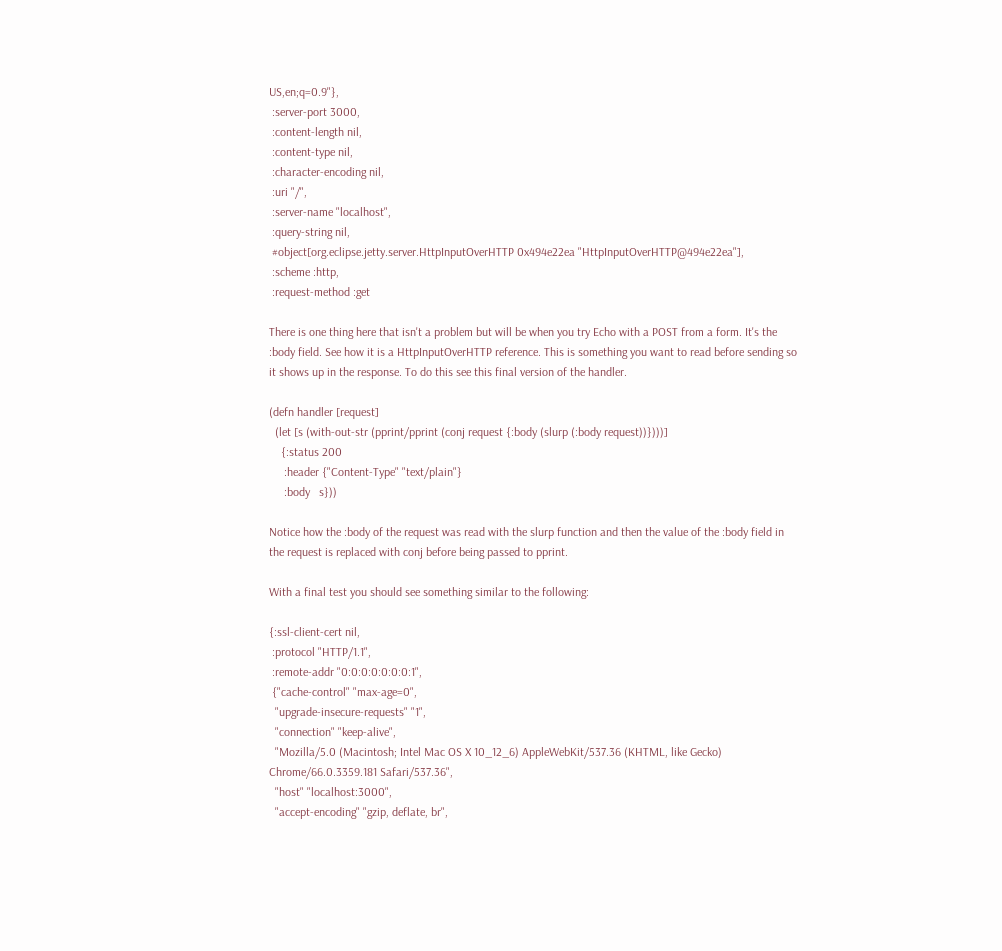US,en;q=0.9"},
 :server-port 3000,
 :content-length nil,
 :content-type nil,
 :character-encoding nil,
 :uri "/",
 :server-name "localhost",
 :query-string nil,
 #object[org.eclipse.jetty.server.HttpInputOverHTTP 0x494e22ea "HttpInputOverHTTP@494e22ea"],
 :scheme :http,
 :request-method :get

There is one thing here that isn't a problem but will be when you try Echo with a POST from a form. It's the :body field. See how it is a HttpInputOverHTTP reference. This is something you want to read before sending so it shows up in the response. To do this see this final version of the handler.

(defn handler [request]
  (let [s (with-out-str (pprint/pprint (conj request {:body (slurp (:body request))})))]
    {:status 200
     :header {"Content-Type" "text/plain"}
     :body   s}))

Notice how the :body of the request was read with the slurp function and then the value of the :body field in the request is replaced with conj before being passed to pprint.

With a final test you should see something similar to the following:

{:ssl-client-cert nil,
 :protocol "HTTP/1.1",
 :remote-addr "0:0:0:0:0:0:0:1",
 {"cache-control" "max-age=0",
  "upgrade-insecure-requests" "1",
  "connection" "keep-alive",
  "Mozilla/5.0 (Macintosh; Intel Mac OS X 10_12_6) AppleWebKit/537.36 (KHTML, like Gecko) Chrome/66.0.3359.181 Safari/537.36",
  "host" "localhost:3000",
  "accept-encoding" "gzip, deflate, br",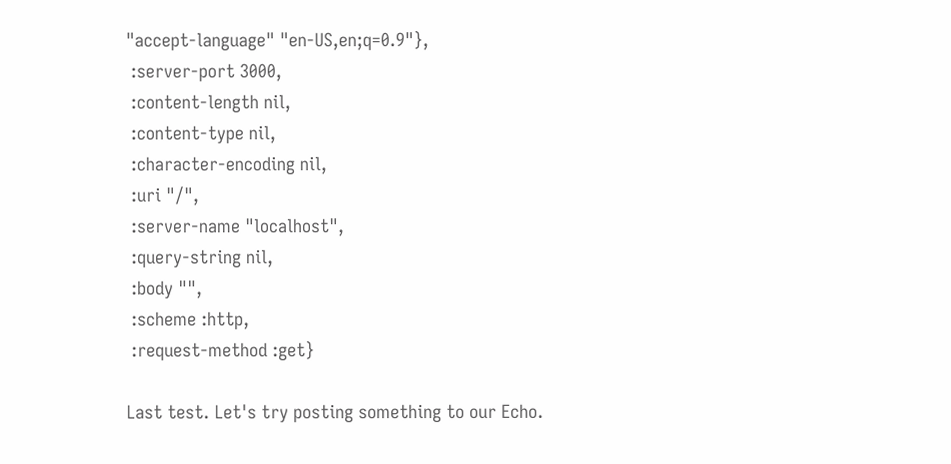"accept-language" "en-US,en;q=0.9"},
 :server-port 3000,
 :content-length nil,
 :content-type nil,
 :character-encoding nil,
 :uri "/",
 :server-name "localhost",
 :query-string nil,
 :body "",
 :scheme :http,
 :request-method :get}

Last test. Let's try posting something to our Echo.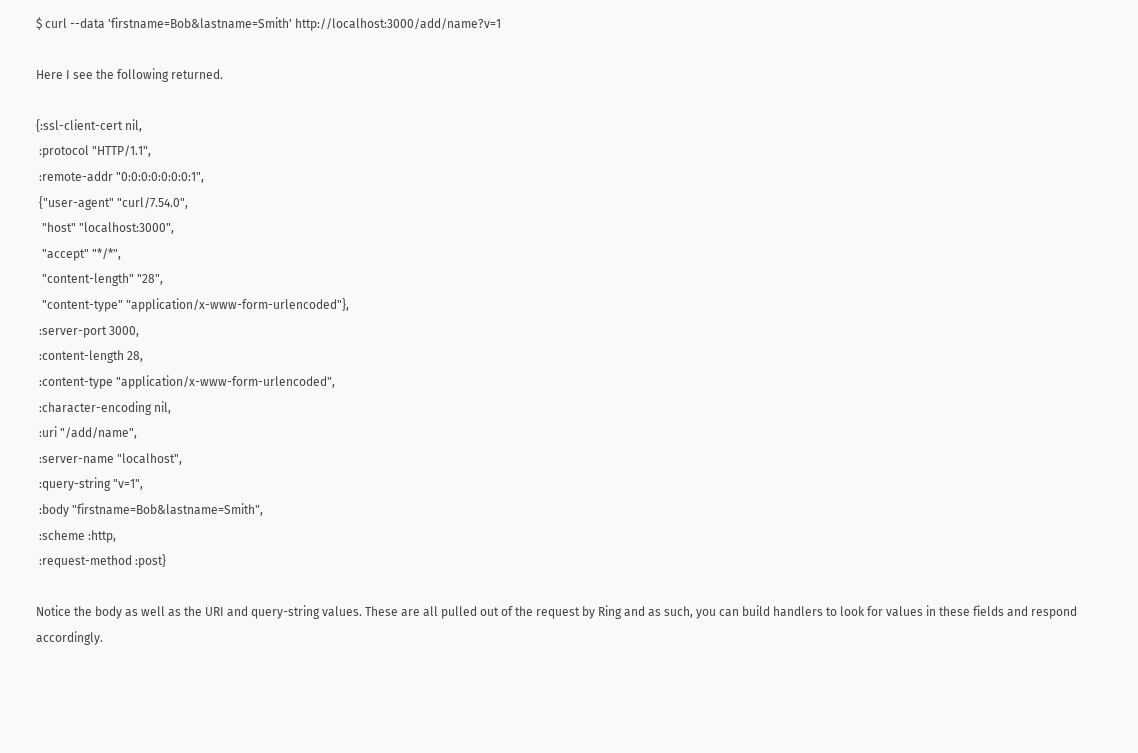$ curl --data 'firstname=Bob&lastname=Smith' http://localhost:3000/add/name?v=1

Here I see the following returned.

{:ssl-client-cert nil,
 :protocol "HTTP/1.1",
 :remote-addr "0:0:0:0:0:0:0:1",
 {"user-agent" "curl/7.54.0",
  "host" "localhost:3000",
  "accept" "*/*",
  "content-length" "28",
  "content-type" "application/x-www-form-urlencoded"},
 :server-port 3000,
 :content-length 28,
 :content-type "application/x-www-form-urlencoded",
 :character-encoding nil,
 :uri "/add/name",
 :server-name "localhost",
 :query-string "v=1",
 :body "firstname=Bob&lastname=Smith",
 :scheme :http,
 :request-method :post}

Notice the body as well as the URI and query-string values. These are all pulled out of the request by Ring and as such, you can build handlers to look for values in these fields and respond accordingly.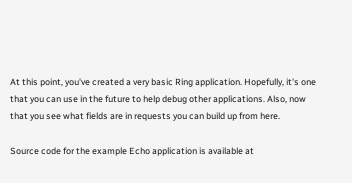At this point, you've created a very basic Ring application. Hopefully, it's one that you can use in the future to help debug other applications. Also, now that you see what fields are in requests you can build up from here.

Source code for the example Echo application is available at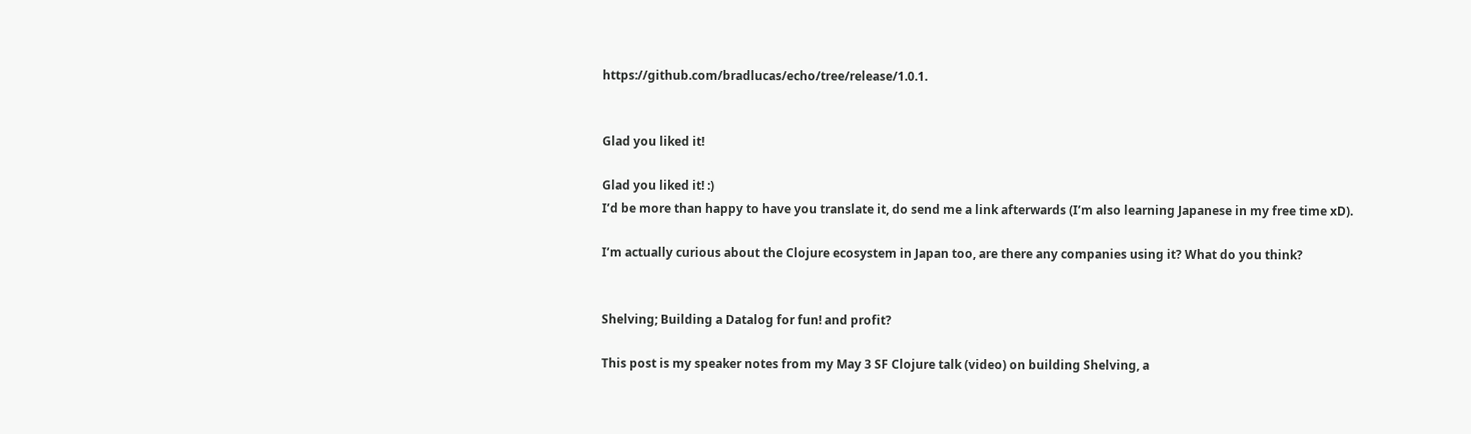https://github.com/bradlucas/echo/tree/release/1.0.1.


Glad you liked it!

Glad you liked it! :)
I’d be more than happy to have you translate it, do send me a link afterwards (I’m also learning Japanese in my free time xD).

I’m actually curious about the Clojure ecosystem in Japan too, are there any companies using it? What do you think?


Shelving; Building a Datalog for fun! and profit?

This post is my speaker notes from my May 3 SF Clojure talk (video) on building Shelving, a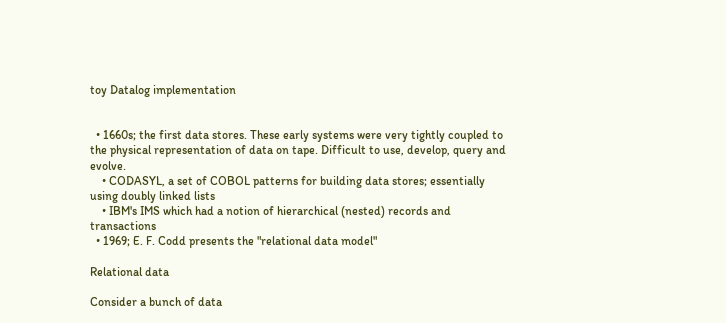toy Datalog implementation


  • 1660s; the first data stores. These early systems were very tightly coupled to the physical representation of data on tape. Difficult to use, develop, query and evolve.
    • CODASYL, a set of COBOL patterns for building data stores; essentially using doubly linked lists
    • IBM's IMS which had a notion of hierarchical (nested) records and transactions
  • 1969; E. F. Codd presents the "relational data model"

Relational data

Consider a bunch of data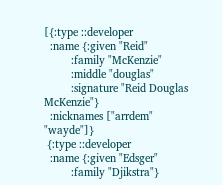[{:type ::developer
  :name {:given "Reid"
         :family "McKenzie"
         :middle "douglas"
         :signature "Reid Douglas McKenzie"}
  :nicknames ["arrdem" "wayde"]}
 {:type ::developer
  :name {:given "Edsger"
         :family "Djikstra"}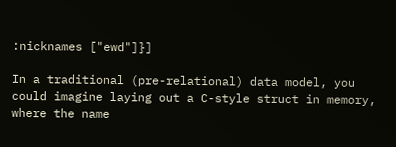:nicknames ["ewd"]}]

In a traditional (pre-relational) data model, you could imagine laying out a C-style struct in memory, where the name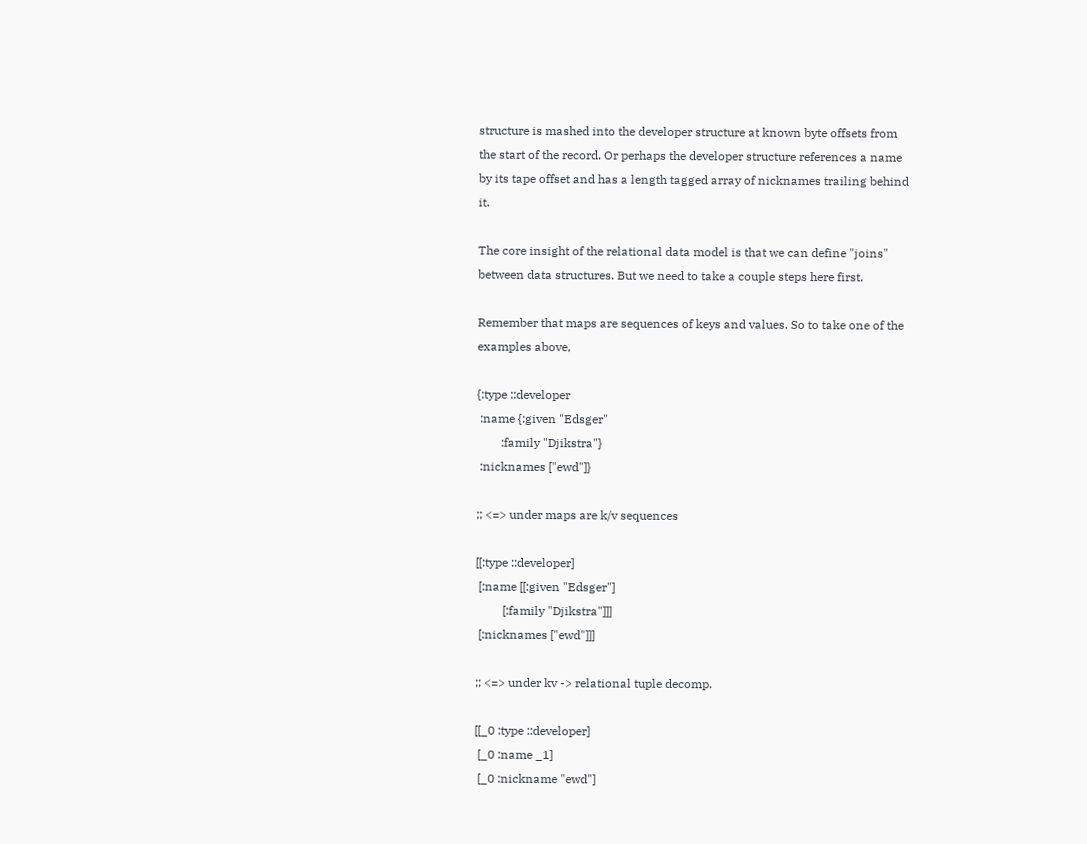structure is mashed into the developer structure at known byte offsets from the start of the record. Or perhaps the developer structure references a name by its tape offset and has a length tagged array of nicknames trailing behind it.

The core insight of the relational data model is that we can define "joins" between data structures. But we need to take a couple steps here first.

Remember that maps are sequences of keys and values. So to take one of the examples above,

{:type ::developer
 :name {:given "Edsger"
        :family "Djikstra"}
 :nicknames ["ewd"]}

;; <=> under maps are k/v sequences

[[:type ::developer]
 [:name [[:given "Edsger"]
         [:family "Djikstra"]]]
 [:nicknames ["ewd"]]]

;; <=> under kv -> relational tuple decomp.

[[_0 :type ::developer]
 [_0 :name _1]
 [_0 :nickname "ewd"]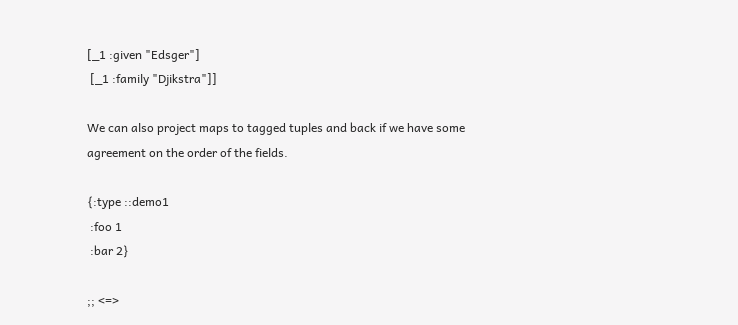[_1 :given "Edsger"]
 [_1 :family "Djikstra"]]

We can also project maps to tagged tuples and back if we have some agreement on the order of the fields.

{:type ::demo1
 :foo 1
 :bar 2}

;; <=>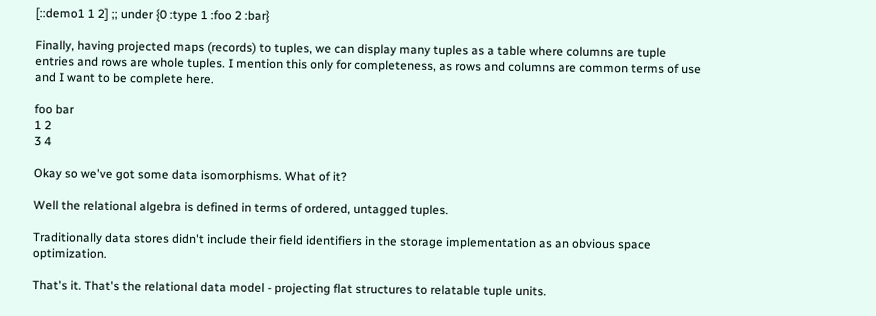[::demo1 1 2] ;; under {0 :type 1 :foo 2 :bar}

Finally, having projected maps (records) to tuples, we can display many tuples as a table where columns are tuple entries and rows are whole tuples. I mention this only for completeness, as rows and columns are common terms of use and I want to be complete here.

foo bar
1 2
3 4

Okay so we've got some data isomorphisms. What of it?

Well the relational algebra is defined in terms of ordered, untagged tuples.

Traditionally data stores didn't include their field identifiers in the storage implementation as an obvious space optimization.

That's it. That's the relational data model - projecting flat structures to relatable tuple units.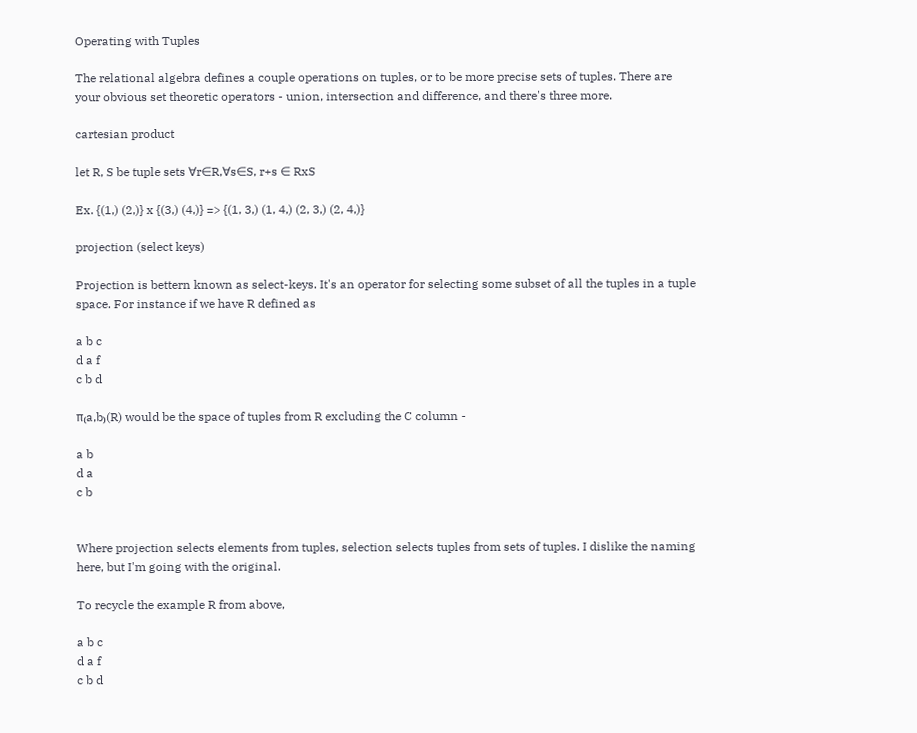Operating with Tuples

The relational algebra defines a couple operations on tuples, or to be more precise sets of tuples. There are your obvious set theoretic operators - union, intersection and difference, and there's three more.

cartesian product

let R, S be tuple sets ∀r∈R,∀s∈S, r+s ∈ RxS

Ex. {(1,) (2,)} x {(3,) (4,)} => {(1, 3,) (1, 4,) (2, 3,) (2, 4,)}

projection (select keys)

Projection is bettern known as select-keys. It's an operator for selecting some subset of all the tuples in a tuple space. For instance if we have R defined as

a b c
d a f
c b d

π₍a,b₎(R) would be the space of tuples from R excluding the C column -

a b
d a
c b


Where projection selects elements from tuples, selection selects tuples from sets of tuples. I dislike the naming here, but I'm going with the original.

To recycle the example R from above,

a b c
d a f
c b d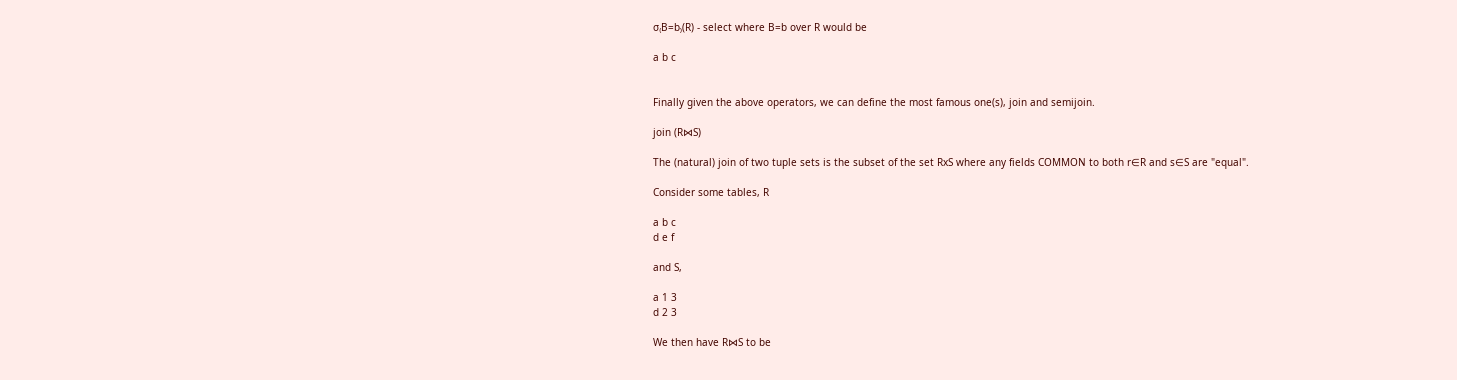σ₍B=b₎(R) - select where B=b over R would be

a b c


Finally given the above operators, we can define the most famous one(s), join and semijoin.

join (R⋈S)

The (natural) join of two tuple sets is the subset of the set RxS where any fields COMMON to both r∈R and s∈S are "equal".

Consider some tables, R

a b c
d e f

and S,

a 1 3
d 2 3

We then have R⋈S to be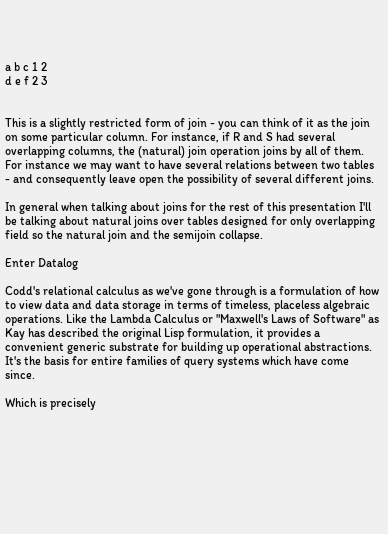a b c 1 2
d e f 2 3


This is a slightly restricted form of join - you can think of it as the join on some particular column. For instance, if R and S had several overlapping columns, the (natural) join operation joins by all of them. For instance we may want to have several relations between two tables - and consequently leave open the possibility of several different joins.

In general when talking about joins for the rest of this presentation I'll be talking about natural joins over tables designed for only overlapping field so the natural join and the semijoin collapse.

Enter Datalog

Codd's relational calculus as we've gone through is a formulation of how to view data and data storage in terms of timeless, placeless algebraic operations. Like the Lambda Calculus or "Maxwell's Laws of Software" as Kay has described the original Lisp formulation, it provides a convenient generic substrate for building up operational abstractions. It's the basis for entire families of query systems which have come since.

Which is precisely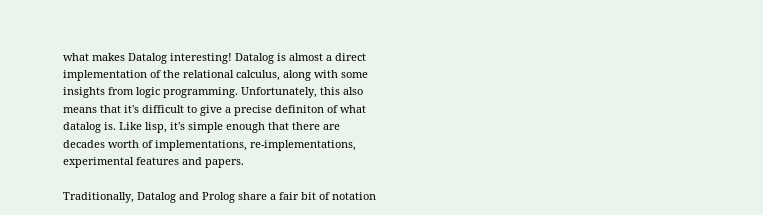what makes Datalog interesting! Datalog is almost a direct implementation of the relational calculus, along with some insights from logic programming. Unfortunately, this also means that it's difficult to give a precise definiton of what datalog is. Like lisp, it's simple enough that there are decades worth of implementations, re-implementations, experimental features and papers.

Traditionally, Datalog and Prolog share a fair bit of notation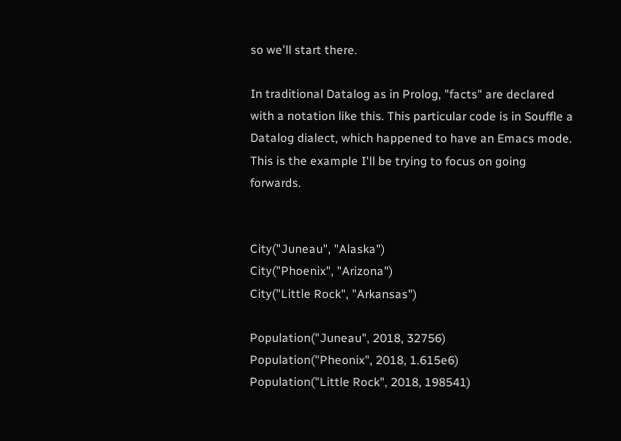so we'll start there.

In traditional Datalog as in Prolog, "facts" are declared with a notation like this. This particular code is in Souffle a Datalog dialect, which happened to have an Emacs mode. This is the example I'll be trying to focus on going forwards.


City("Juneau", "Alaska")
City("Phoenix", "Arizona")
City("Little Rock", "Arkansas")

Population("Juneau", 2018, 32756)
Population("Pheonix", 2018, 1.615e6)
Population("Little Rock", 2018, 198541)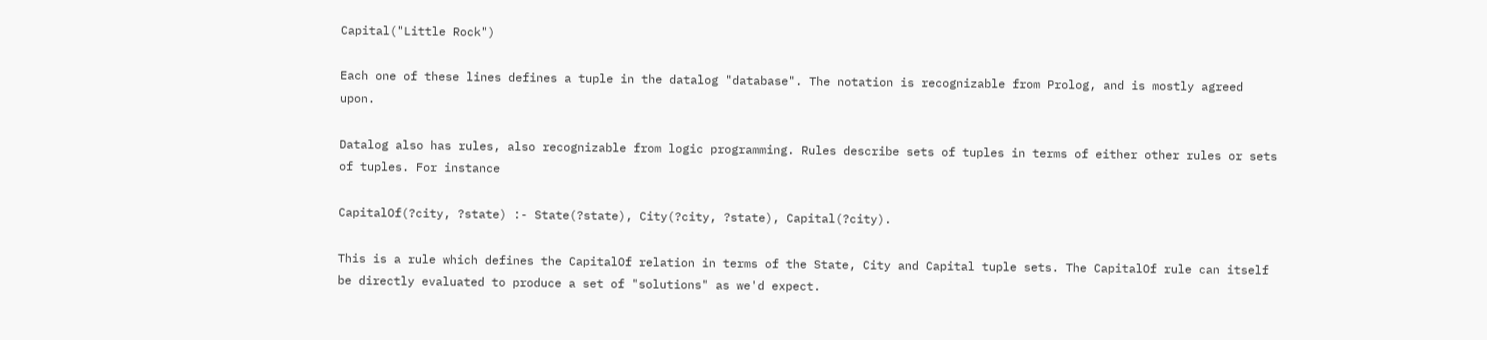Capital("Little Rock")

Each one of these lines defines a tuple in the datalog "database". The notation is recognizable from Prolog, and is mostly agreed upon.

Datalog also has rules, also recognizable from logic programming. Rules describe sets of tuples in terms of either other rules or sets of tuples. For instance

CapitalOf(?city, ?state) :- State(?state), City(?city, ?state), Capital(?city).

This is a rule which defines the CapitalOf relation in terms of the State, City and Capital tuple sets. The CapitalOf rule can itself be directly evaluated to produce a set of "solutions" as we'd expect.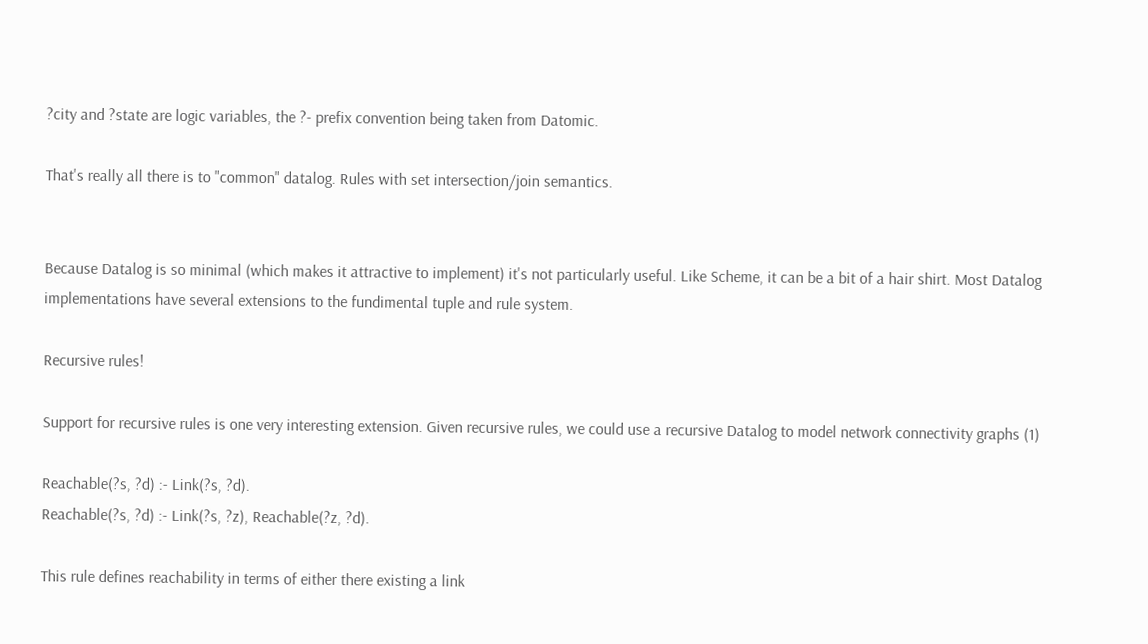?city and ?state are logic variables, the ?- prefix convention being taken from Datomic.

That's really all there is to "common" datalog. Rules with set intersection/join semantics.


Because Datalog is so minimal (which makes it attractive to implement) it's not particularly useful. Like Scheme, it can be a bit of a hair shirt. Most Datalog implementations have several extensions to the fundimental tuple and rule system.

Recursive rules!

Support for recursive rules is one very interesting extension. Given recursive rules, we could use a recursive Datalog to model network connectivity graphs (1)

Reachable(?s, ?d) :- Link(?s, ?d).
Reachable(?s, ?d) :- Link(?s, ?z), Reachable(?z, ?d).

This rule defines reachability in terms of either there existing a link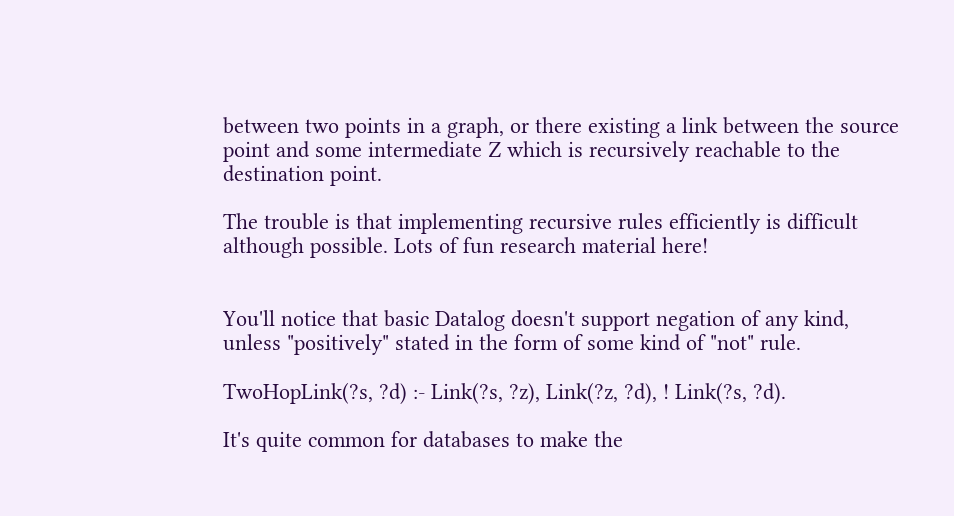between two points in a graph, or there existing a link between the source point and some intermediate Z which is recursively reachable to the destination point.

The trouble is that implementing recursive rules efficiently is difficult although possible. Lots of fun research material here!


You'll notice that basic Datalog doesn't support negation of any kind, unless "positively" stated in the form of some kind of "not" rule.

TwoHopLink(?s, ?d) :- Link(?s, ?z), Link(?z, ?d), ! Link(?s, ?d).

It's quite common for databases to make the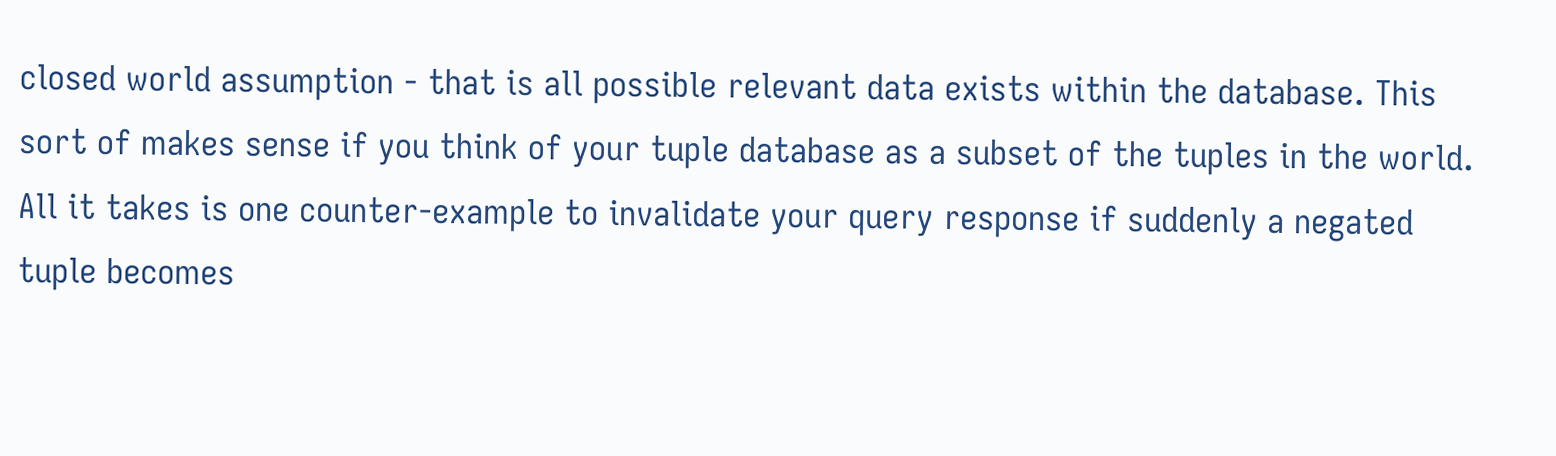closed world assumption - that is all possible relevant data exists within the database. This sort of makes sense if you think of your tuple database as a subset of the tuples in the world. All it takes is one counter-example to invalidate your query response if suddenly a negated tuple becomes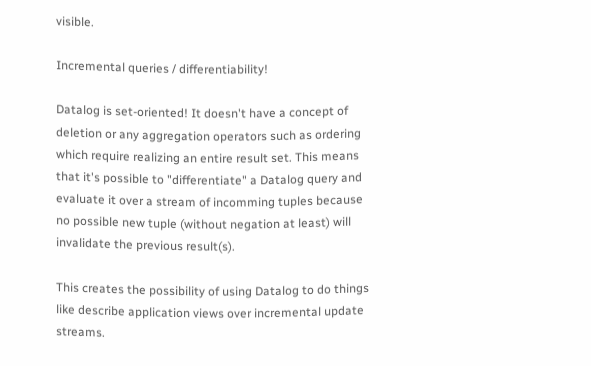visible.

Incremental queries / differentiability!

Datalog is set-oriented! It doesn't have a concept of deletion or any aggregation operators such as ordering which require realizing an entire result set. This means that it's possible to "differentiate" a Datalog query and evaluate it over a stream of incomming tuples because no possible new tuple (without negation at least) will invalidate the previous result(s).

This creates the possibility of using Datalog to do things like describe application views over incremental update streams.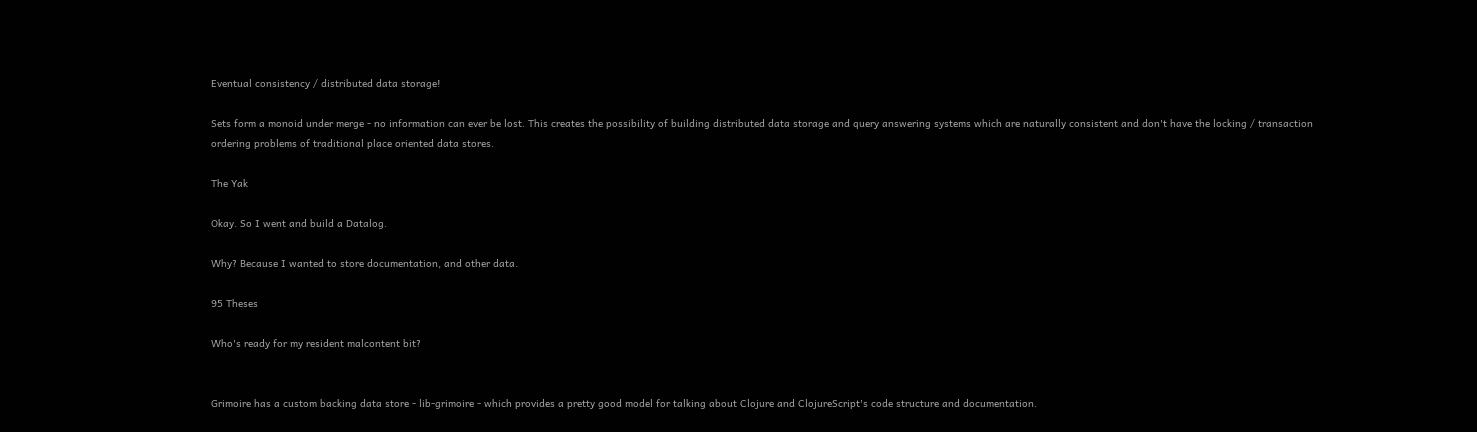Eventual consistency / distributed data storage!

Sets form a monoid under merge - no information can ever be lost. This creates the possibility of building distributed data storage and query answering systems which are naturally consistent and don't have the locking / transaction ordering problems of traditional place oriented data stores.

The Yak

Okay. So I went and build a Datalog.

Why? Because I wanted to store documentation, and other data.

95 Theses

Who's ready for my resident malcontent bit?


Grimoire has a custom backing data store - lib-grimoire - which provides a pretty good model for talking about Clojure and ClojureScript's code structure and documentation.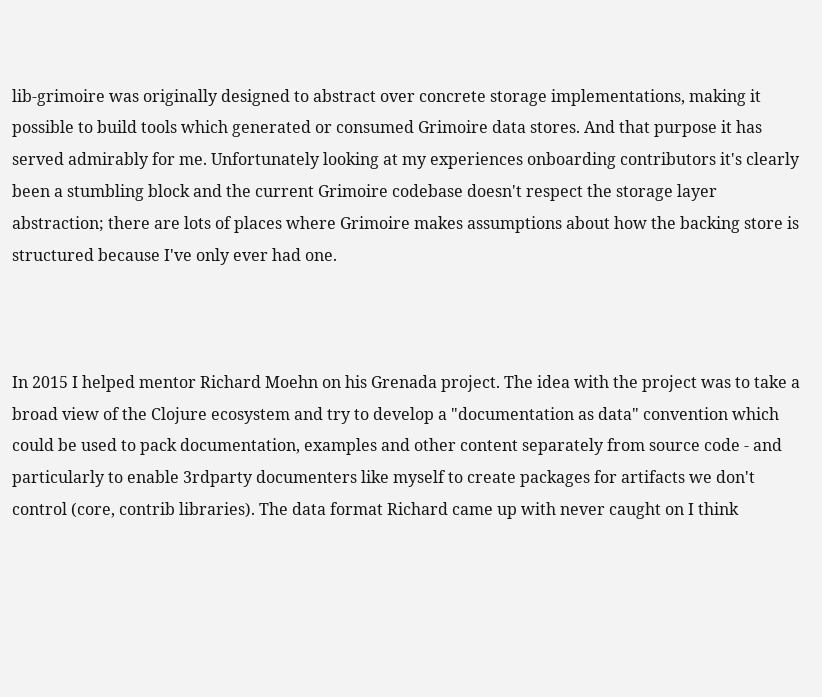lib-grimoire was originally designed to abstract over concrete storage implementations, making it possible to build tools which generated or consumed Grimoire data stores. And that purpose it has served admirably for me. Unfortunately looking at my experiences onboarding contributors it's clearly been a stumbling block and the current Grimoire codebase doesn't respect the storage layer abstraction; there are lots of places where Grimoire makes assumptions about how the backing store is structured because I've only ever had one.



In 2015 I helped mentor Richard Moehn on his Grenada project. The idea with the project was to take a broad view of the Clojure ecosystem and try to develop a "documentation as data" convention which could be used to pack documentation, examples and other content separately from source code - and particularly to enable 3rdparty documenters like myself to create packages for artifacts we don't control (core, contrib libraries). The data format Richard came up with never caught on I think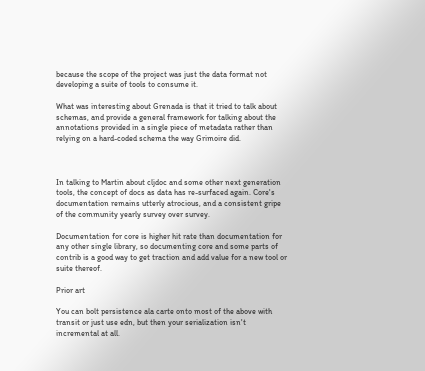because the scope of the project was just the data format not developing a suite of tools to consume it.

What was interesting about Grenada is that it tried to talk about schemas, and provide a general framework for talking about the annotations provided in a single piece of metadata rather than relying on a hard-coded schema the way Grimoire did.



In talking to Martin about cljdoc and some other next generation tools, the concept of docs as data has re-surfaced again. Core's documentation remains utterly atrocious, and a consistent gripe of the community yearly survey over survey.

Documentation for core is higher hit rate than documentation for any other single library, so documenting core and some parts of contrib is a good way to get traction and add value for a new tool or suite thereof.

Prior art

You can bolt persistence ala carte onto most of the above with transit or just use edn, but then your serialization isn't incremental at all.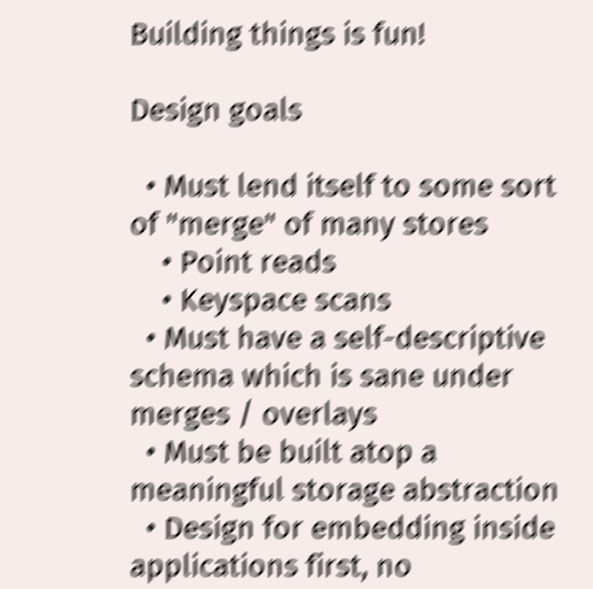Building things is fun!

Design goals

  • Must lend itself to some sort of "merge" of many stores
    • Point reads
    • Keyspace scans
  • Must have a self-descriptive schema which is sane under merges / overlays
  • Must be built atop a meaningful storage abstraction
  • Design for embedding inside applications first, no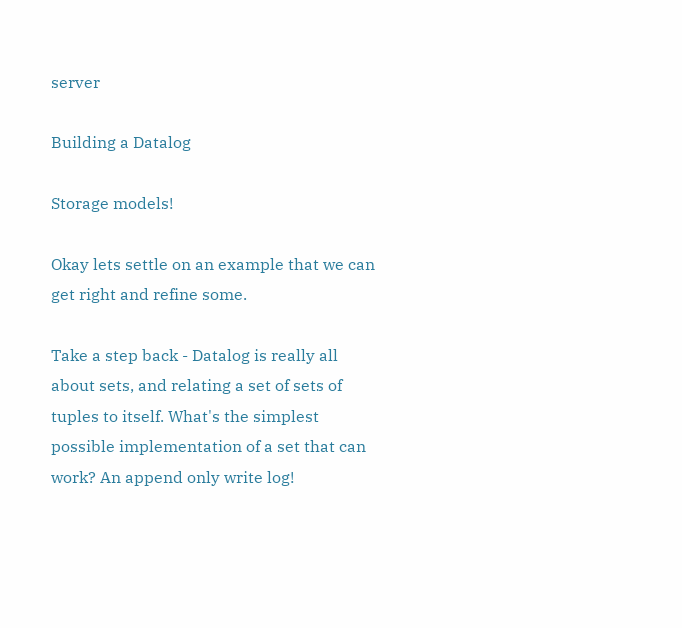server

Building a Datalog

Storage models!

Okay lets settle on an example that we can get right and refine some.

Take a step back - Datalog is really all about sets, and relating a set of sets of tuples to itself. What's the simplest possible implementation of a set that can work? An append only write log!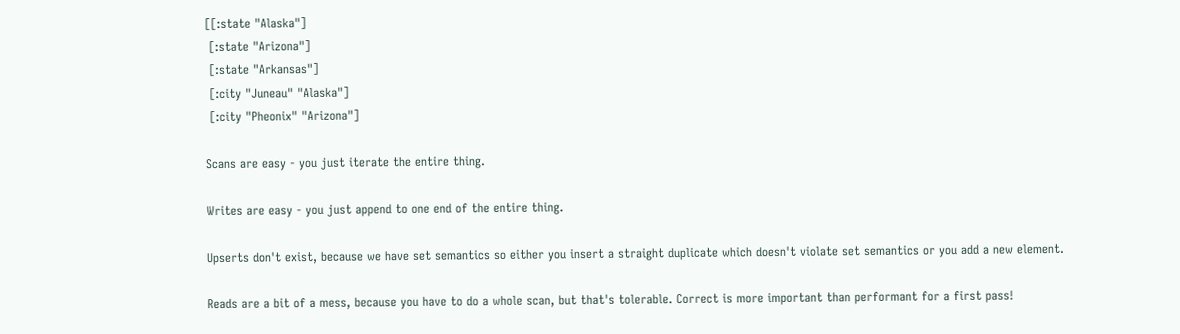[[:state "Alaska"]
 [:state "Arizona"]
 [:state "Arkansas"]
 [:city "Juneau" "Alaska"]
 [:city "Pheonix" "Arizona"]

Scans are easy - you just iterate the entire thing.

Writes are easy - you just append to one end of the entire thing.

Upserts don't exist, because we have set semantics so either you insert a straight duplicate which doesn't violate set semantics or you add a new element.

Reads are a bit of a mess, because you have to do a whole scan, but that's tolerable. Correct is more important than performant for a first pass!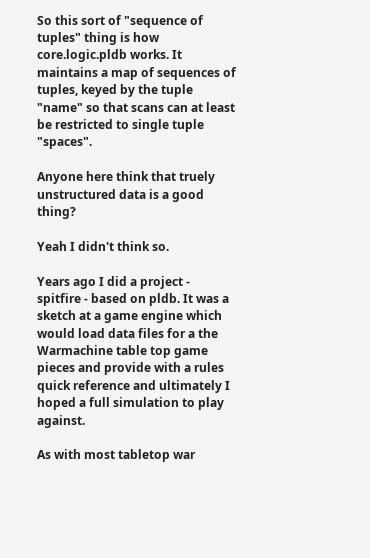So this sort of "sequence of tuples" thing is how core.logic.pldb works. It maintains a map of sequences of tuples, keyed by the tuple "name" so that scans can at least be restricted to single tuple "spaces".

Anyone here think that truely unstructured data is a good thing?

Yeah I didn't think so.

Years ago I did a project - spitfire - based on pldb. It was a sketch at a game engine which would load data files for a the Warmachine table top game pieces and provide with a rules quick reference and ultimately I hoped a full simulation to play against.

As with most tabletop war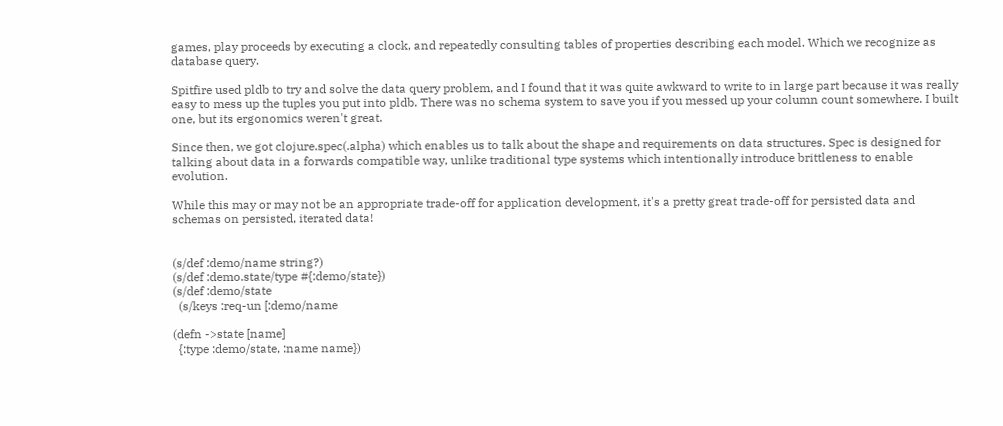games, play proceeds by executing a clock, and repeatedly consulting tables of properties describing each model. Which we recognize as database query.

Spitfire used pldb to try and solve the data query problem, and I found that it was quite awkward to write to in large part because it was really easy to mess up the tuples you put into pldb. There was no schema system to save you if you messed up your column count somewhere. I built one, but its ergonomics weren't great.

Since then, we got clojure.spec(.alpha) which enables us to talk about the shape and requirements on data structures. Spec is designed for talking about data in a forwards compatible way, unlike traditional type systems which intentionally introduce brittleness to enable evolution.

While this may or may not be an appropriate trade-off for application development, it's a pretty great trade-off for persisted data and schemas on persisted, iterated data!


(s/def :demo/name string?)
(s/def :demo.state/type #{:demo/state})
(s/def :demo/state
  (s/keys :req-un [:demo/name

(defn ->state [name]
  {:type :demo/state, :name name})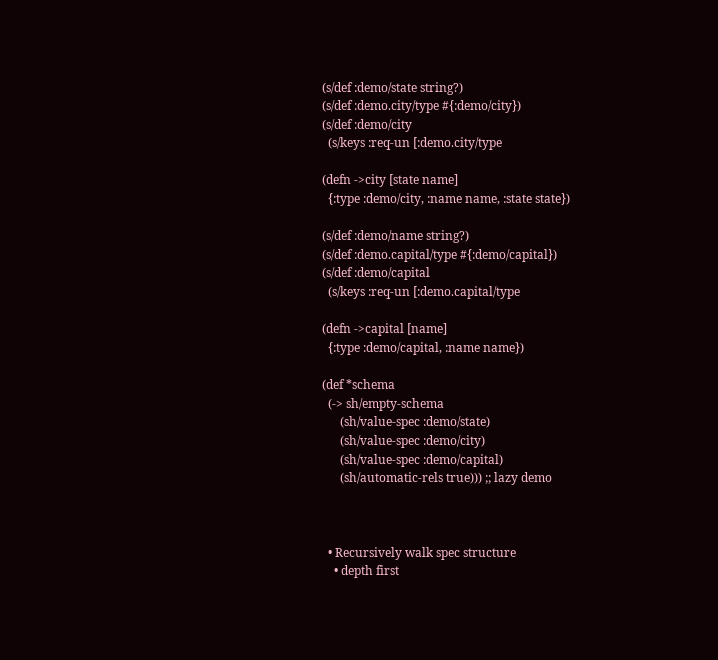(s/def :demo/state string?)
(s/def :demo.city/type #{:demo/city})
(s/def :demo/city
  (s/keys :req-un [:demo.city/type

(defn ->city [state name]
  {:type :demo/city, :name name, :state state})

(s/def :demo/name string?)
(s/def :demo.capital/type #{:demo/capital})
(s/def :demo/capital
  (s/keys :req-un [:demo.capital/type

(defn ->capital [name]
  {:type :demo/capital, :name name})

(def *schema
  (-> sh/empty-schema
      (sh/value-spec :demo/state)
      (sh/value-spec :demo/city)
      (sh/value-spec :demo/capital)
      (sh/automatic-rels true))) ;; lazy demo



  • Recursively walk spec structure
    • depth first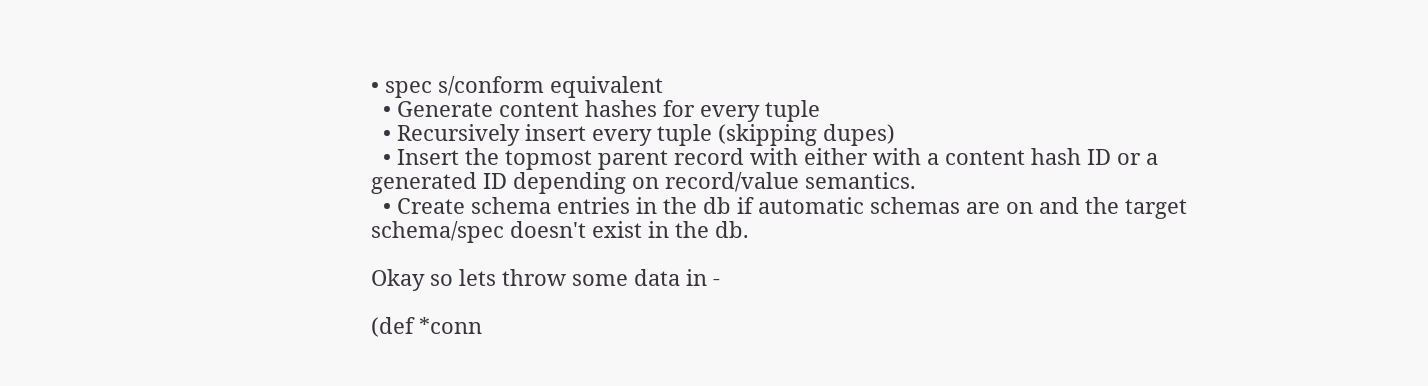• spec s/conform equivalent
  • Generate content hashes for every tuple
  • Recursively insert every tuple (skipping dupes)
  • Insert the topmost parent record with either with a content hash ID or a generated ID depending on record/value semantics.
  • Create schema entries in the db if automatic schemas are on and the target schema/spec doesn't exist in the db.

Okay so lets throw some data in -

(def *conn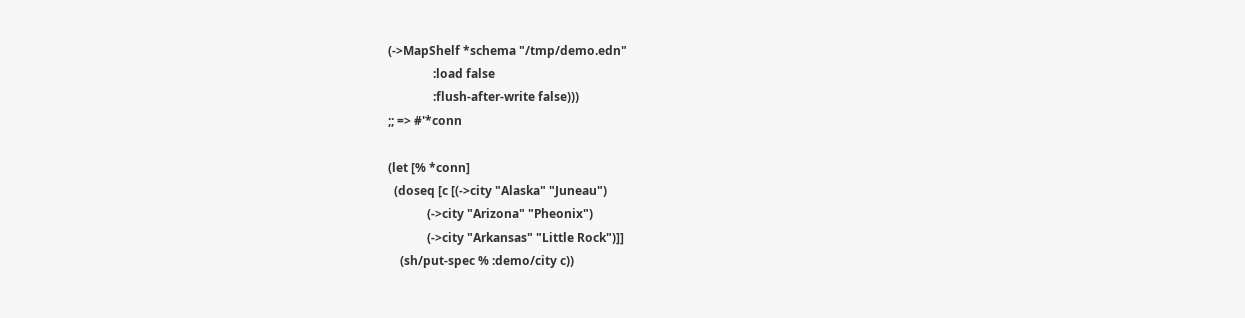(->MapShelf *schema "/tmp/demo.edn"
               :load false
               :flush-after-write false)))
;; => #'*conn

(let [% *conn]
  (doseq [c [(->city "Alaska" "Juneau")
             (->city "Arizona" "Pheonix")
             (->city "Arkansas" "Little Rock")]]
    (sh/put-spec % :demo/city c))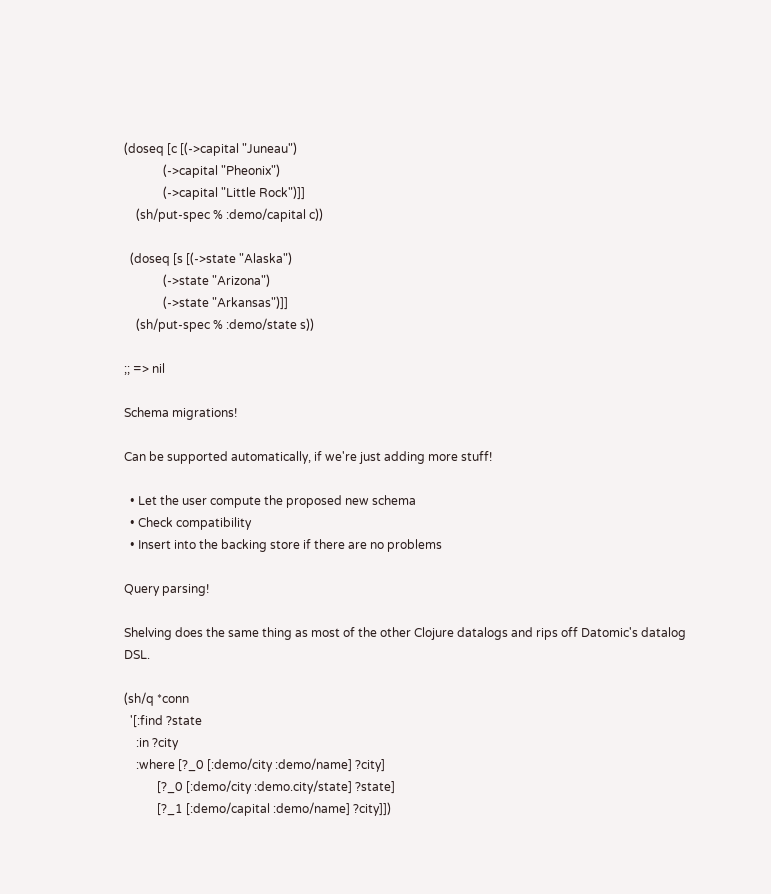(doseq [c [(->capital "Juneau")
             (->capital "Pheonix")
             (->capital "Little Rock")]]
    (sh/put-spec % :demo/capital c))

  (doseq [s [(->state "Alaska")
             (->state "Arizona")
             (->state "Arkansas")]]
    (sh/put-spec % :demo/state s))

;; => nil

Schema migrations!

Can be supported automatically, if we're just adding more stuff!

  • Let the user compute the proposed new schema
  • Check compatibility
  • Insert into the backing store if there are no problems

Query parsing!

Shelving does the same thing as most of the other Clojure datalogs and rips off Datomic's datalog DSL.

(sh/q *conn
  '[:find ?state
    :in ?city
    :where [?_0 [:demo/city :demo/name] ?city]
           [?_0 [:demo/city :demo.city/state] ?state]
           [?_1 [:demo/capital :demo/name] ?city]])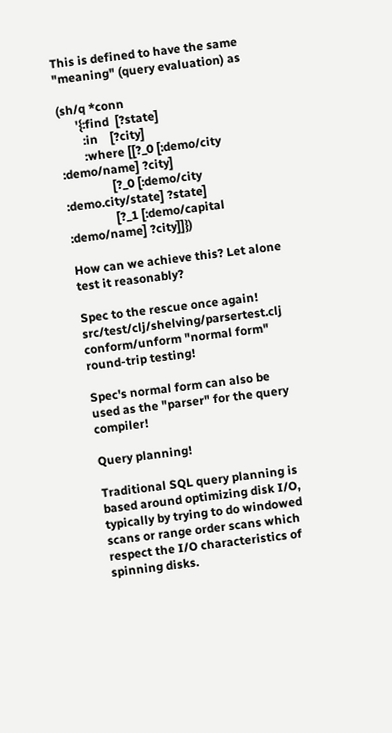This is defined to have the same "meaning" (query evaluation) as

(sh/q *conn
      '{:find  [?state]
        :in    [?city]
        :where [[?_0 [:demo/city :demo/name] ?city]
                [?_0 [:demo/city :demo.city/state] ?state]
                [?_1 [:demo/capital :demo/name] ?city]]})

How can we achieve this? Let alone test it reasonably?

Spec to the rescue once again! src/test/clj/shelving/parsertest.clj conform/unform "normal form" round-trip testing!

Spec's normal form can also be used as the "parser" for the query compiler!

Query planning!

Traditional SQL query planning is based around optimizing disk I/O, typically by trying to do windowed scans or range order scans which respect the I/O characteristics of spinning disks.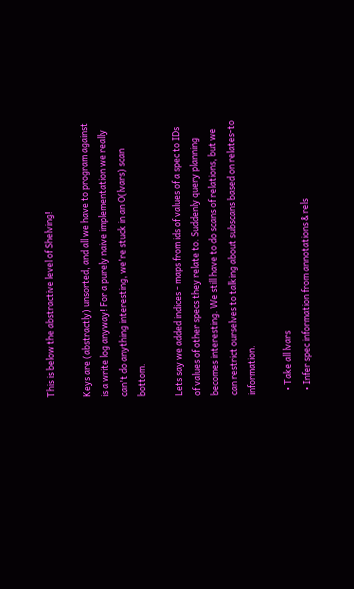This is below the abstractive level of Shelving!

Keys are (abstractly) unsorted, and all we have to program against is a write log anyway! For a purely naive implementation we really can't do anything interesting, we're stuck in an O(lvars) scan bottom.

Lets say we added indices - maps from ids of values of a spec to IDs of values of other specs they relate to. Suddenly query planning becomes interesting. We still have to do scans of relations, but we can restrict ourselves to talking about subscans based on relates-to information.

  • Take all lvars
  • Infer spec information from annotations & rels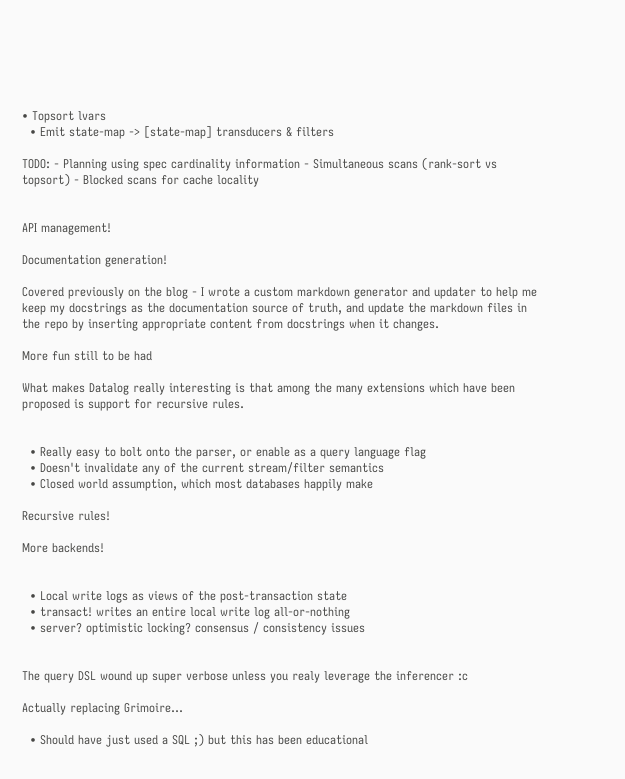• Topsort lvars
  • Emit state-map -> [state-map] transducers & filters

TODO: - Planning using spec cardinality information - Simultaneous scans (rank-sort vs topsort) - Blocked scans for cache locality


API management!

Documentation generation!

Covered previously on the blog - I wrote a custom markdown generator and updater to help me keep my docstrings as the documentation source of truth, and update the markdown files in the repo by inserting appropriate content from docstrings when it changes.

More fun still to be had

What makes Datalog really interesting is that among the many extensions which have been proposed is support for recursive rules.


  • Really easy to bolt onto the parser, or enable as a query language flag
  • Doesn't invalidate any of the current stream/filter semantics
  • Closed world assumption, which most databases happily make

Recursive rules!

More backends!


  • Local write logs as views of the post-transaction state
  • transact! writes an entire local write log all-or-nothing
  • server? optimistic locking? consensus / consistency issues


The query DSL wound up super verbose unless you realy leverage the inferencer :c

Actually replacing Grimoire…

  • Should have just used a SQL ;) but this has been educational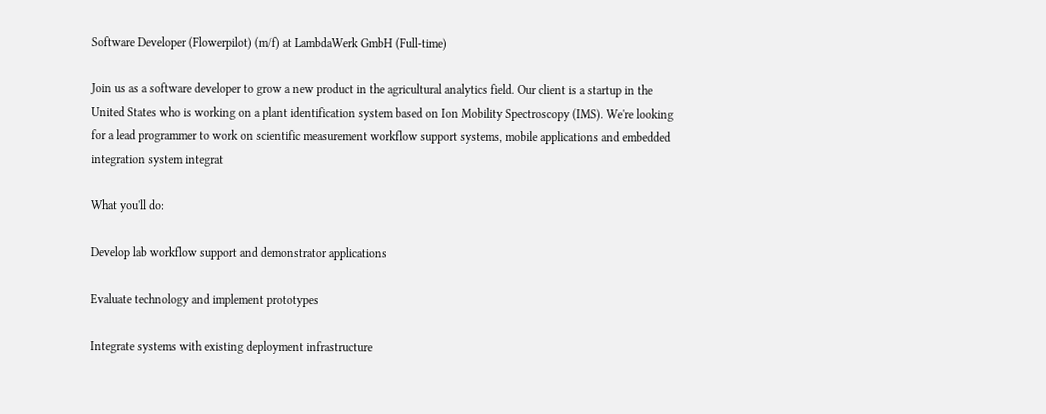Software Developer (Flowerpilot) (m/f) at LambdaWerk GmbH (Full-time)

Join us as a software developer to grow a new product in the agricultural analytics field. Our client is a startup in the United States who is working on a plant identification system based on Ion Mobility Spectroscopy (IMS). We're looking for a lead programmer to work on scientific measurement workflow support systems, mobile applications and embedded integration system integrat

What you'll do:

Develop lab workflow support and demonstrator applications

Evaluate technology and implement prototypes

Integrate systems with existing deployment infrastructure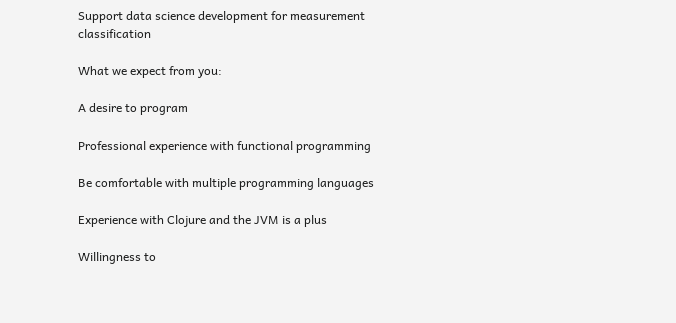Support data science development for measurement classification

What we expect from you:

A desire to program

Professional experience with functional programming

Be comfortable with multiple programming languages

Experience with Clojure and the JVM is a plus

Willingness to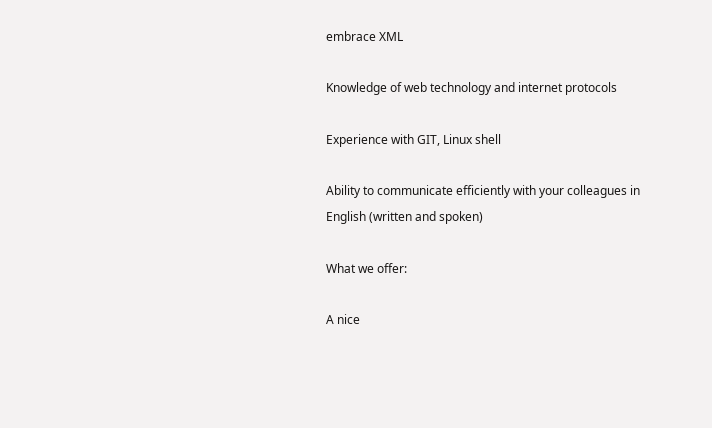embrace XML

Knowledge of web technology and internet protocols

Experience with GIT, Linux shell

Ability to communicate efficiently with your colleagues in English (written and spoken)

What we offer:

A nice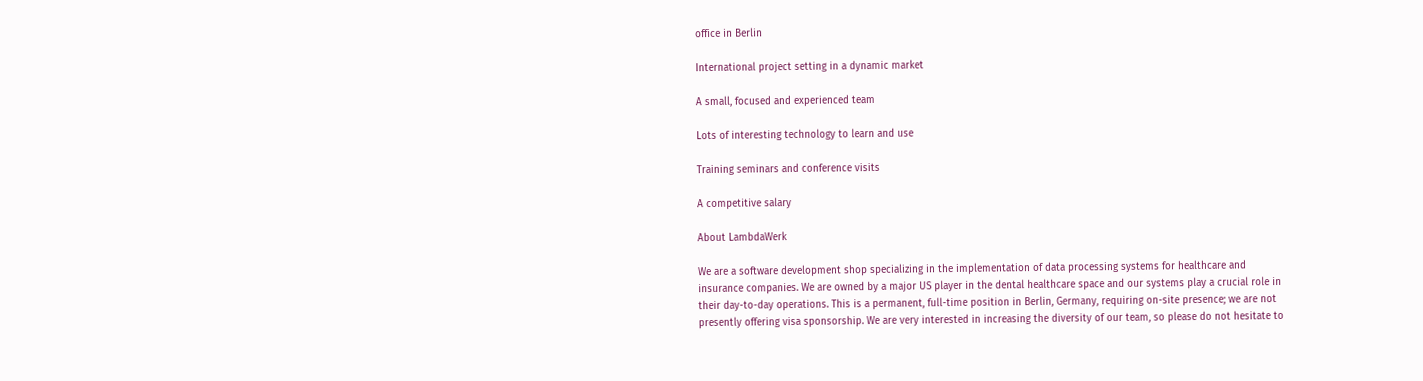office in Berlin

International project setting in a dynamic market

A small, focused and experienced team

Lots of interesting technology to learn and use

Training seminars and conference visits

A competitive salary

About LambdaWerk

We are a software development shop specializing in the implementation of data processing systems for healthcare and insurance companies. We are owned by a major US player in the dental healthcare space and our systems play a crucial role in their day-to-day operations. This is a permanent, full-time position in Berlin, Germany, requiring on-site presence; we are not presently offering visa sponsorship. We are very interested in increasing the diversity of our team, so please do not hesitate to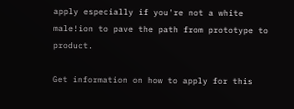apply especially if you're not a white male!ion to pave the path from prototype to product.

Get information on how to apply for this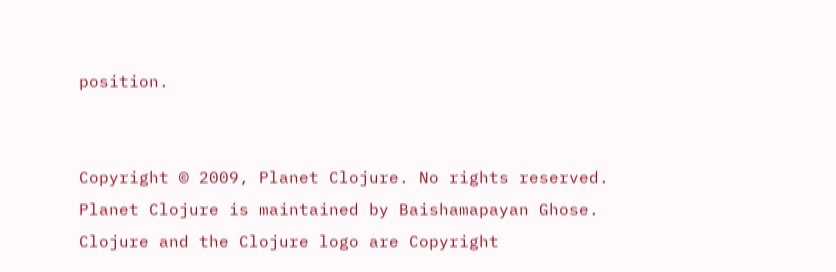position.


Copyright © 2009, Planet Clojure. No rights reserved.
Planet Clojure is maintained by Baishamapayan Ghose.
Clojure and the Clojure logo are Copyright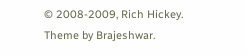© 2008-2009, Rich Hickey.
Theme by Brajeshwar.